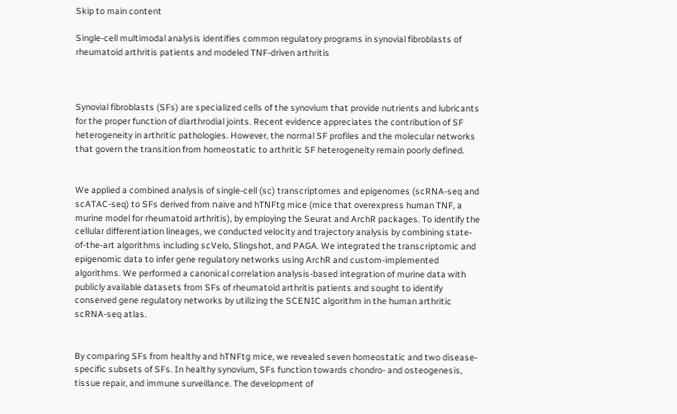Skip to main content

Single-cell multimodal analysis identifies common regulatory programs in synovial fibroblasts of rheumatoid arthritis patients and modeled TNF-driven arthritis



Synovial fibroblasts (SFs) are specialized cells of the synovium that provide nutrients and lubricants for the proper function of diarthrodial joints. Recent evidence appreciates the contribution of SF heterogeneity in arthritic pathologies. However, the normal SF profiles and the molecular networks that govern the transition from homeostatic to arthritic SF heterogeneity remain poorly defined.


We applied a combined analysis of single-cell (sc) transcriptomes and epigenomes (scRNA-seq and scATAC-seq) to SFs derived from naïve and hTNFtg mice (mice that overexpress human TNF, a murine model for rheumatoid arthritis), by employing the Seurat and ArchR packages. To identify the cellular differentiation lineages, we conducted velocity and trajectory analysis by combining state-of-the-art algorithms including scVelo, Slingshot, and PAGA. We integrated the transcriptomic and epigenomic data to infer gene regulatory networks using ArchR and custom-implemented algorithms. We performed a canonical correlation analysis-based integration of murine data with publicly available datasets from SFs of rheumatoid arthritis patients and sought to identify conserved gene regulatory networks by utilizing the SCENIC algorithm in the human arthritic scRNA-seq atlas.


By comparing SFs from healthy and hTNFtg mice, we revealed seven homeostatic and two disease-specific subsets of SFs. In healthy synovium, SFs function towards chondro- and osteogenesis, tissue repair, and immune surveillance. The development of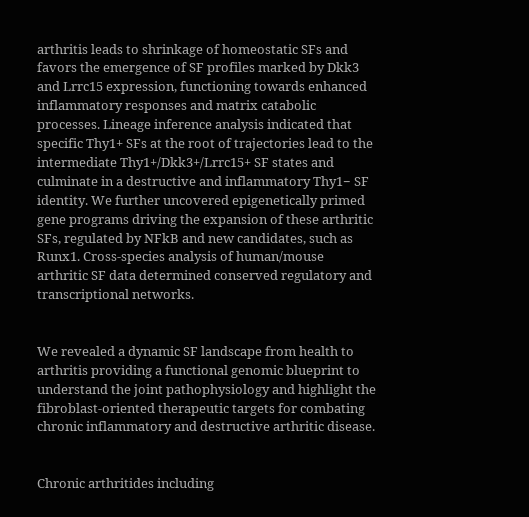arthritis leads to shrinkage of homeostatic SFs and favors the emergence of SF profiles marked by Dkk3 and Lrrc15 expression, functioning towards enhanced inflammatory responses and matrix catabolic processes. Lineage inference analysis indicated that specific Thy1+ SFs at the root of trajectories lead to the intermediate Thy1+/Dkk3+/Lrrc15+ SF states and culminate in a destructive and inflammatory Thy1− SF identity. We further uncovered epigenetically primed gene programs driving the expansion of these arthritic SFs, regulated by NFkB and new candidates, such as Runx1. Cross-species analysis of human/mouse arthritic SF data determined conserved regulatory and transcriptional networks.


We revealed a dynamic SF landscape from health to arthritis providing a functional genomic blueprint to understand the joint pathophysiology and highlight the fibroblast-oriented therapeutic targets for combating chronic inflammatory and destructive arthritic disease.


Chronic arthritides including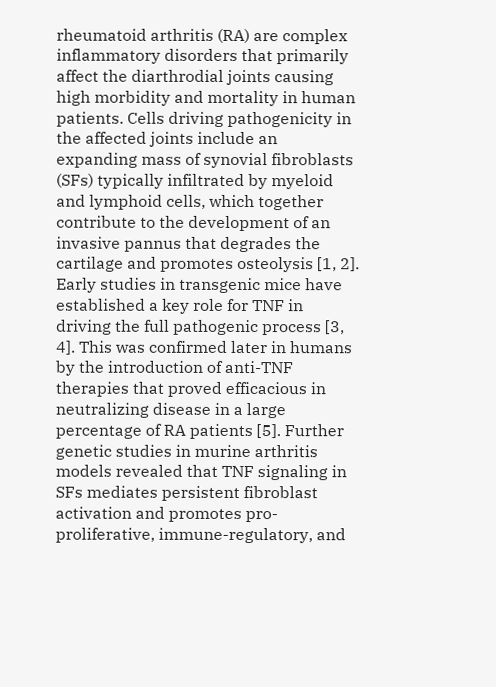rheumatoid arthritis (RA) are complex inflammatory disorders that primarily affect the diarthrodial joints causing high morbidity and mortality in human patients. Cells driving pathogenicity in the affected joints include an expanding mass of synovial fibroblasts (SFs) typically infiltrated by myeloid and lymphoid cells, which together contribute to the development of an invasive pannus that degrades the cartilage and promotes osteolysis [1, 2]. Early studies in transgenic mice have established a key role for TNF in driving the full pathogenic process [3, 4]. This was confirmed later in humans by the introduction of anti-TNF therapies that proved efficacious in neutralizing disease in a large percentage of RA patients [5]. Further genetic studies in murine arthritis models revealed that TNF signaling in SFs mediates persistent fibroblast activation and promotes pro-proliferative, immune-regulatory, and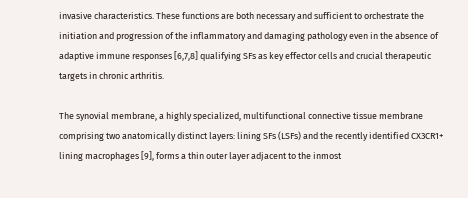invasive characteristics. These functions are both necessary and sufficient to orchestrate the initiation and progression of the inflammatory and damaging pathology even in the absence of adaptive immune responses [6,7,8] qualifying SFs as key effector cells and crucial therapeutic targets in chronic arthritis.

The synovial membrane, a highly specialized, multifunctional connective tissue membrane comprising two anatomically distinct layers: lining SFs (LSFs) and the recently identified CX3CR1+ lining macrophages [9], forms a thin outer layer adjacent to the inmost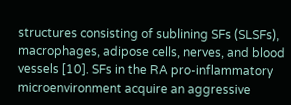structures consisting of sublining SFs (SLSFs), macrophages, adipose cells, nerves, and blood vessels [10]. SFs in the RA pro-inflammatory microenvironment acquire an aggressive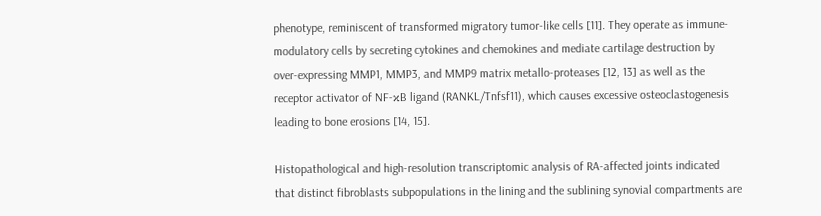phenotype, reminiscent of transformed migratory tumor-like cells [11]. They operate as immune-modulatory cells by secreting cytokines and chemokines and mediate cartilage destruction by over-expressing MMP1, MMP3, and MMP9 matrix metallo-proteases [12, 13] as well as the receptor activator of NF-κB ligand (RANKL/Tnfsf11), which causes excessive osteoclastogenesis leading to bone erosions [14, 15].

Histopathological and high-resolution transcriptomic analysis of RA-affected joints indicated that distinct fibroblasts subpopulations in the lining and the sublining synovial compartments are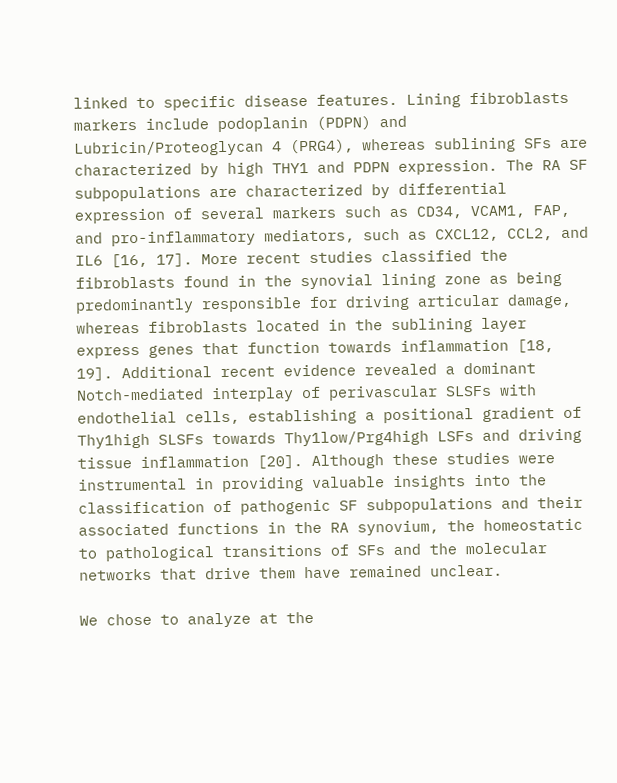linked to specific disease features. Lining fibroblasts markers include podoplanin (PDPN) and Lubricin/Proteoglycan 4 (PRG4), whereas sublining SFs are characterized by high THY1 and PDPN expression. The RA SF subpopulations are characterized by differential expression of several markers such as CD34, VCAM1, FAP, and pro-inflammatory mediators, such as CXCL12, CCL2, and IL6 [16, 17]. More recent studies classified the fibroblasts found in the synovial lining zone as being predominantly responsible for driving articular damage, whereas fibroblasts located in the sublining layer express genes that function towards inflammation [18, 19]. Additional recent evidence revealed a dominant Notch-mediated interplay of perivascular SLSFs with endothelial cells, establishing a positional gradient of Thy1high SLSFs towards Thy1low/Prg4high LSFs and driving tissue inflammation [20]. Although these studies were instrumental in providing valuable insights into the classification of pathogenic SF subpopulations and their associated functions in the RA synovium, the homeostatic to pathological transitions of SFs and the molecular networks that drive them have remained unclear.

We chose to analyze at the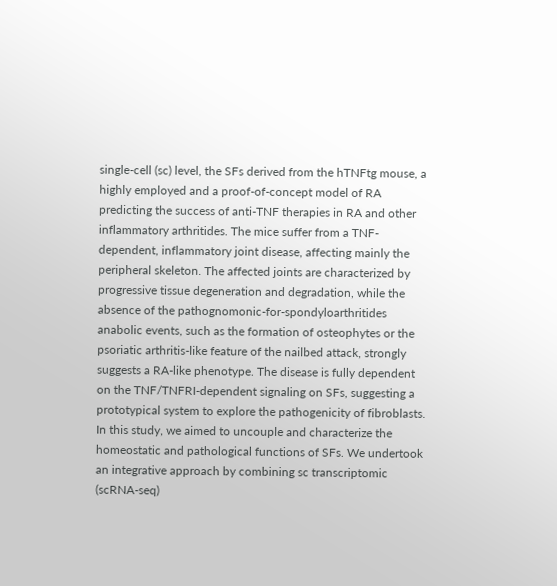single-cell (sc) level, the SFs derived from the hTNFtg mouse, a highly employed and a proof-of-concept model of RA predicting the success of anti-TNF therapies in RA and other inflammatory arthritides. The mice suffer from a TNF-dependent, inflammatory joint disease, affecting mainly the peripheral skeleton. The affected joints are characterized by progressive tissue degeneration and degradation, while the absence of the pathognomonic-for-spondyloarthritides anabolic events, such as the formation of osteophytes or the psoriatic arthritis-like feature of the nailbed attack, strongly suggests a RA-like phenotype. The disease is fully dependent on the TNF/TNFRI-dependent signaling on SFs, suggesting a prototypical system to explore the pathogenicity of fibroblasts. In this study, we aimed to uncouple and characterize the homeostatic and pathological functions of SFs. We undertook an integrative approach by combining sc transcriptomic (scRNA-seq)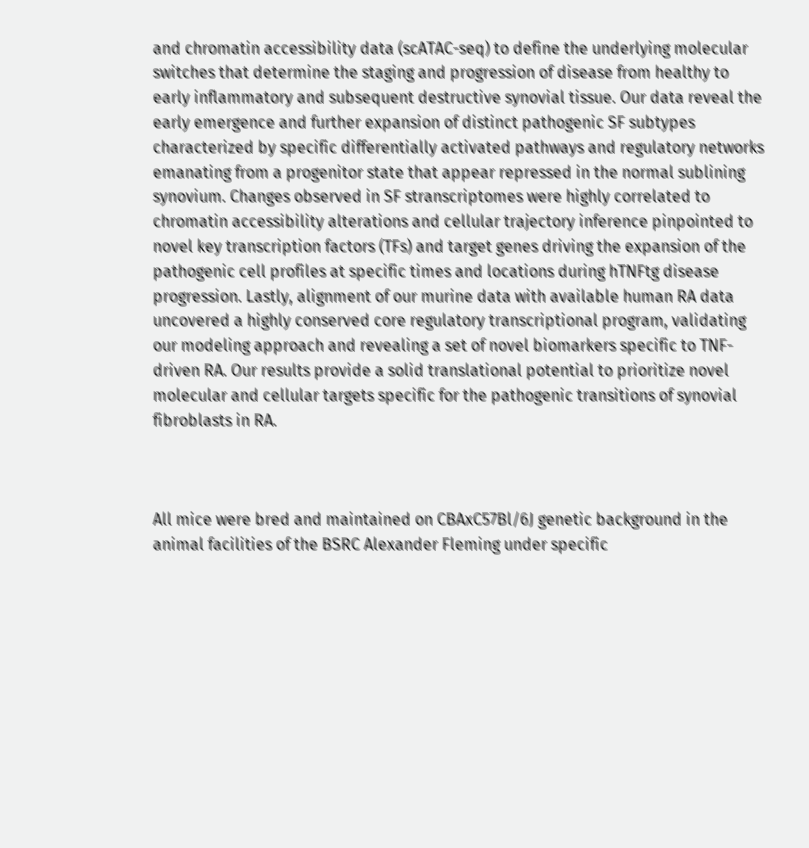and chromatin accessibility data (scATAC-seq) to define the underlying molecular switches that determine the staging and progression of disease from healthy to early inflammatory and subsequent destructive synovial tissue. Our data reveal the early emergence and further expansion of distinct pathogenic SF subtypes characterized by specific differentially activated pathways and regulatory networks emanating from a progenitor state that appear repressed in the normal sublining synovium. Changes observed in SF stranscriptomes were highly correlated to chromatin accessibility alterations and cellular trajectory inference pinpointed to novel key transcription factors (TFs) and target genes driving the expansion of the pathogenic cell profiles at specific times and locations during hTNFtg disease progression. Lastly, alignment of our murine data with available human RA data uncovered a highly conserved core regulatory transcriptional program, validating our modeling approach and revealing a set of novel biomarkers specific to TNF-driven RA. Our results provide a solid translational potential to prioritize novel molecular and cellular targets specific for the pathogenic transitions of synovial fibroblasts in RA.



All mice were bred and maintained on CBAxC57Bl/6J genetic background in the animal facilities of the BSRC Alexander Fleming under specific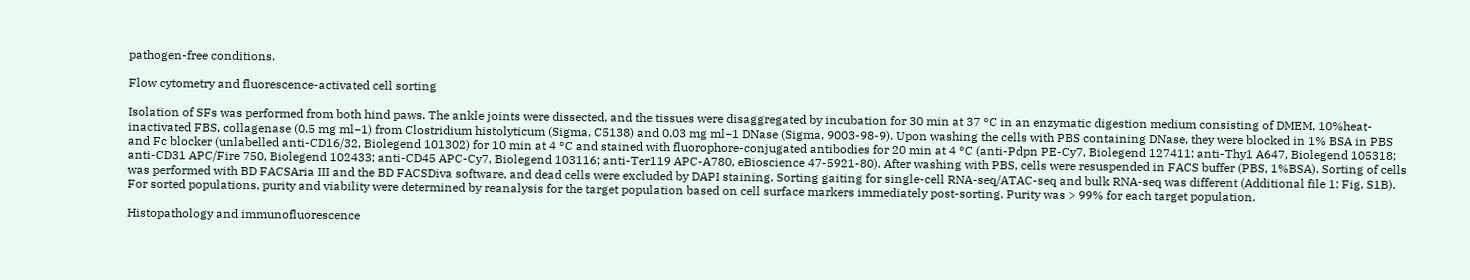pathogen-free conditions.

Flow cytometry and fluorescence-activated cell sorting

Isolation of SFs was performed from both hind paws. The ankle joints were dissected, and the tissues were disaggregated by incubation for 30 min at 37 °C in an enzymatic digestion medium consisting of DMEM, 10%heat-inactivated FBS, collagenase (0.5 mg ml−1) from Clostridium histolyticum (Sigma, C5138) and 0.03 mg ml−1 DNase (Sigma, 9003-98-9). Upon washing the cells with PBS containing DNase, they were blocked in 1% BSA in PBS and Fc blocker (unlabelled anti-CD16/32, Biolegend 101302) for 10 min at 4 °C and stained with fluorophore-conjugated antibodies for 20 min at 4 °C (anti-Pdpn PE-Cy7, Biolegend 127411; anti-Thy1 A647, Biolegend 105318; anti-CD31 APC/Fire 750, Biolegend 102433; anti-CD45 APC-Cy7, Biolegend 103116; anti-Ter119 APC-A780, eBioscience 47-5921-80). After washing with PBS, cells were resuspended in FACS buffer (PBS, 1%BSA). Sorting of cells was performed with BD FACSAria III and the BD FACSDiva software, and dead cells were excluded by DAPI staining. Sorting gaiting for single-cell RNA-seq/ATAC-seq and bulk RNA-seq was different (Additional file 1: Fig. S1B). For sorted populations, purity and viability were determined by reanalysis for the target population based on cell surface markers immediately post-sorting. Purity was > 99% for each target population.

Histopathology and immunofluorescence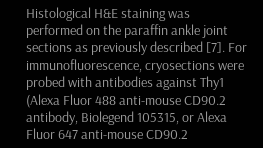Histological H&E staining was performed on the paraffin ankle joint sections as previously described [7]. For immunofluorescence, cryosections were probed with antibodies against Thy1 (Alexa Fluor 488 anti-mouse CD90.2 antibody, Biolegend 105315, or Alexa Fluor 647 anti-mouse CD90.2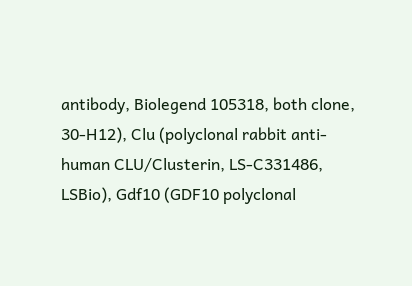antibody, Biolegend 105318, both clone, 30-H12), Clu (polyclonal rabbit anti-human CLU/Clusterin, LS-C331486, LSBio), Gdf10 (GDF10 polyclonal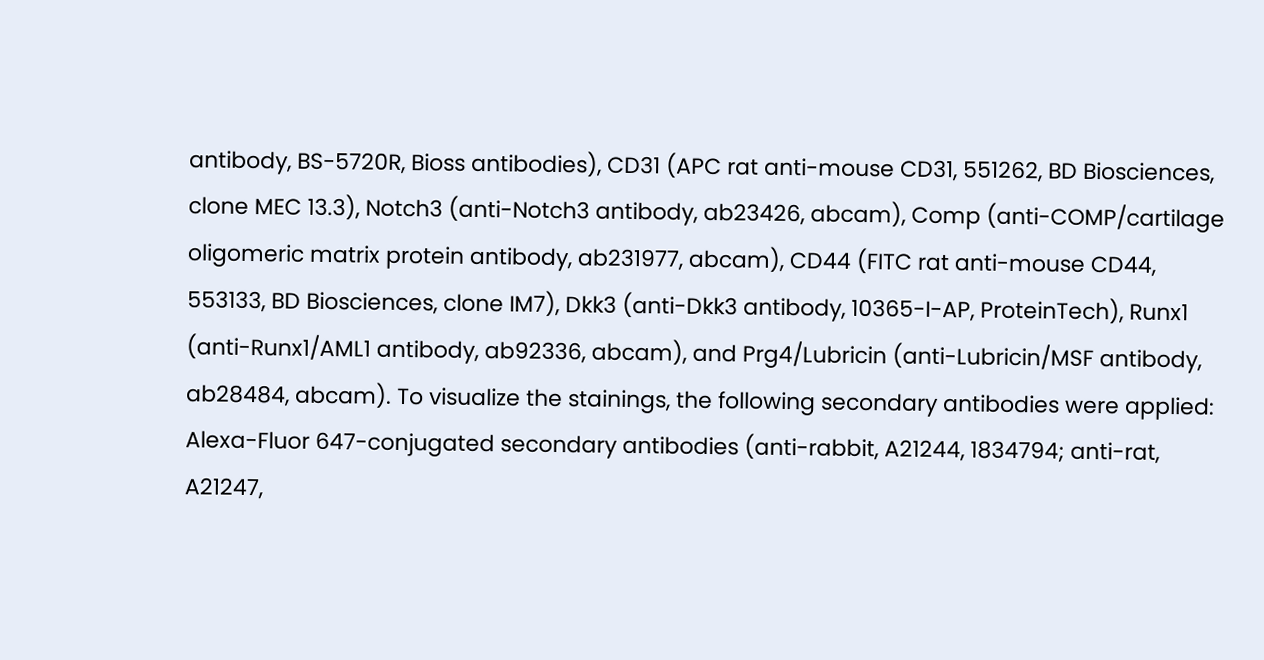antibody, BS-5720R, Bioss antibodies), CD31 (APC rat anti-mouse CD31, 551262, BD Biosciences, clone MEC 13.3), Notch3 (anti-Notch3 antibody, ab23426, abcam), Comp (anti-COMP/cartilage oligomeric matrix protein antibody, ab231977, abcam), CD44 (FITC rat anti-mouse CD44, 553133, BD Biosciences, clone IM7), Dkk3 (anti-Dkk3 antibody, 10365-I-AP, ProteinTech), Runx1 (anti-Runx1/AML1 antibody, ab92336, abcam), and Prg4/Lubricin (anti-Lubricin/MSF antibody, ab28484, abcam). To visualize the stainings, the following secondary antibodies were applied: Alexa-Fluor 647-conjugated secondary antibodies (anti-rabbit, A21244, 1834794; anti-rat, A21247,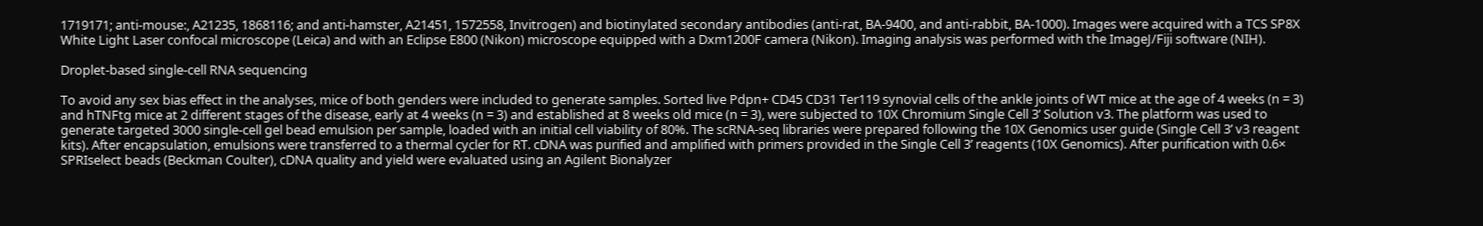1719171; anti-mouse:, A21235, 1868116; and anti-hamster, A21451, 1572558, Invitrogen) and biotinylated secondary antibodies (anti-rat, BA-9400, and anti-rabbit, BA-1000). Images were acquired with a TCS SP8X White Light Laser confocal microscope (Leica) and with an Eclipse E800 (Nikon) microscope equipped with a Dxm1200F camera (Nikon). Imaging analysis was performed with the ImageJ/Fiji software (NIH).

Droplet-based single-cell RNA sequencing

To avoid any sex bias effect in the analyses, mice of both genders were included to generate samples. Sorted live Pdpn+ CD45 CD31 Ter119 synovial cells of the ankle joints of WT mice at the age of 4 weeks (n = 3) and hTNFtg mice at 2 different stages of the disease, early at 4 weeks (n = 3) and established at 8 weeks old mice (n = 3), were subjected to 10X Chromium Single Cell 3’ Solution v3. The platform was used to generate targeted 3000 single-cell gel bead emulsion per sample, loaded with an initial cell viability of 80%. The scRNA-seq libraries were prepared following the 10X Genomics user guide (Single Cell 3’ v3 reagent kits). After encapsulation, emulsions were transferred to a thermal cycler for RT. cDNA was purified and amplified with primers provided in the Single Cell 3’ reagents (10X Genomics). After purification with 0.6× SPRIselect beads (Beckman Coulter), cDNA quality and yield were evaluated using an Agilent Bionalyzer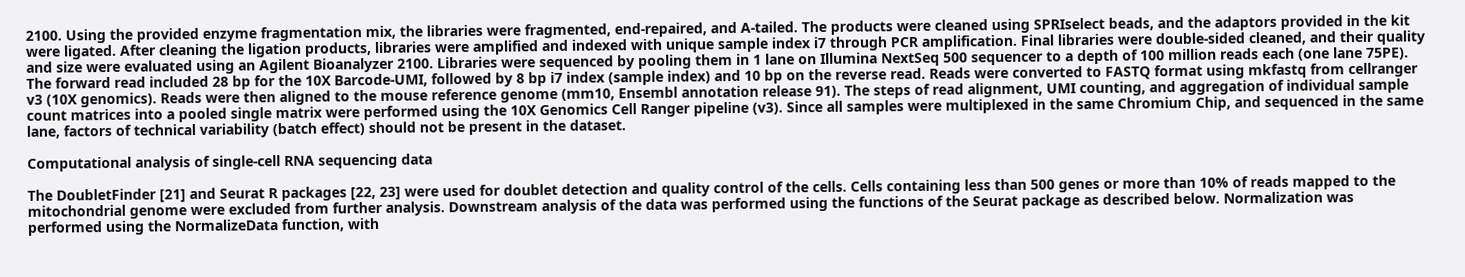2100. Using the provided enzyme fragmentation mix, the libraries were fragmented, end-repaired, and A-tailed. The products were cleaned using SPRIselect beads, and the adaptors provided in the kit were ligated. After cleaning the ligation products, libraries were amplified and indexed with unique sample index i7 through PCR amplification. Final libraries were double-sided cleaned, and their quality and size were evaluated using an Agilent Bioanalyzer 2100. Libraries were sequenced by pooling them in 1 lane on Illumina NextSeq 500 sequencer to a depth of 100 million reads each (one lane 75PE). The forward read included 28 bp for the 10X Barcode-UMI, followed by 8 bp i7 index (sample index) and 10 bp on the reverse read. Reads were converted to FASTQ format using mkfastq from cellranger v3 (10X genomics). Reads were then aligned to the mouse reference genome (mm10, Ensembl annotation release 91). The steps of read alignment, UMI counting, and aggregation of individual sample count matrices into a pooled single matrix were performed using the 10X Genomics Cell Ranger pipeline (v3). Since all samples were multiplexed in the same Chromium Chip, and sequenced in the same lane, factors of technical variability (batch effect) should not be present in the dataset.

Computational analysis of single-cell RNA sequencing data

The DoubletFinder [21] and Seurat R packages [22, 23] were used for doublet detection and quality control of the cells. Cells containing less than 500 genes or more than 10% of reads mapped to the mitochondrial genome were excluded from further analysis. Downstream analysis of the data was performed using the functions of the Seurat package as described below. Normalization was performed using the NormalizeData function, with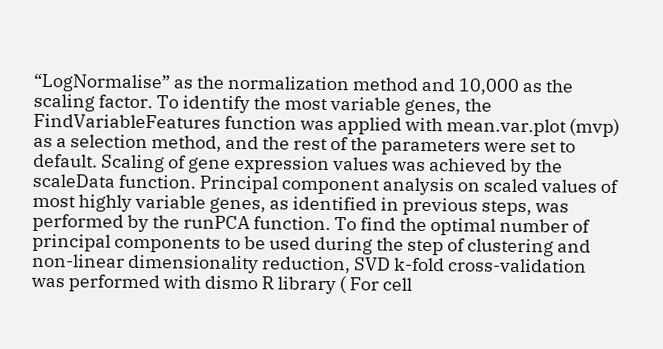“LogNormalise” as the normalization method and 10,000 as the scaling factor. To identify the most variable genes, the FindVariableFeatures function was applied with mean.var.plot (mvp) as a selection method, and the rest of the parameters were set to default. Scaling of gene expression values was achieved by the scaleData function. Principal component analysis on scaled values of most highly variable genes, as identified in previous steps, was performed by the runPCA function. To find the optimal number of principal components to be used during the step of clustering and non-linear dimensionality reduction, SVD k-fold cross-validation was performed with dismo R library ( For cell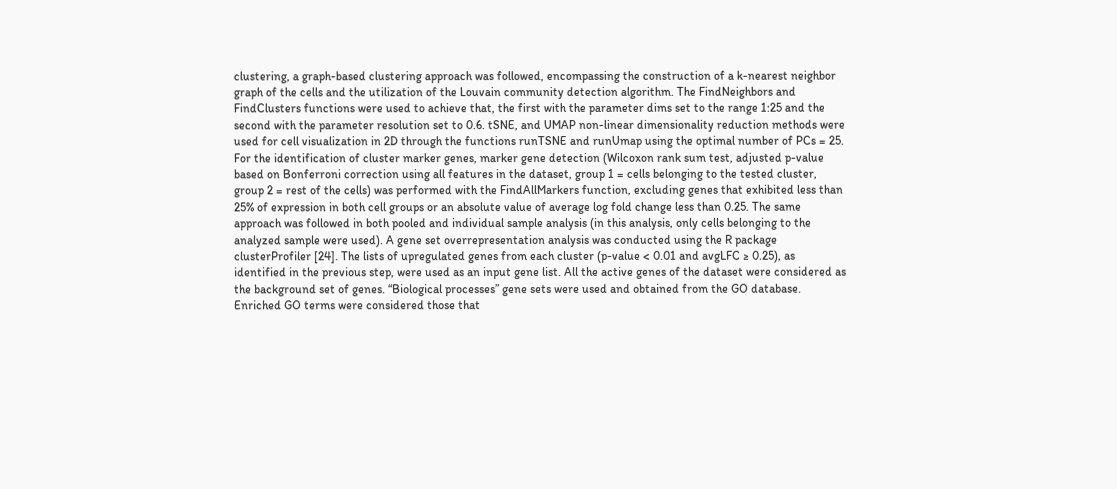clustering, a graph-based clustering approach was followed, encompassing the construction of a k-nearest neighbor graph of the cells and the utilization of the Louvain community detection algorithm. The FindNeighbors and FindClusters functions were used to achieve that, the first with the parameter dims set to the range 1:25 and the second with the parameter resolution set to 0.6. tSNE, and UMAP non-linear dimensionality reduction methods were used for cell visualization in 2D through the functions runTSNE and runUmap using the optimal number of PCs = 25. For the identification of cluster marker genes, marker gene detection (Wilcoxon rank sum test, adjusted p-value based on Bonferroni correction using all features in the dataset, group 1 = cells belonging to the tested cluster, group 2 = rest of the cells) was performed with the FindAllMarkers function, excluding genes that exhibited less than 25% of expression in both cell groups or an absolute value of average log fold change less than 0.25. The same approach was followed in both pooled and individual sample analysis (in this analysis, only cells belonging to the analyzed sample were used). A gene set overrepresentation analysis was conducted using the R package clusterProfiler [24]. The lists of upregulated genes from each cluster (p-value < 0.01 and avgLFC ≥ 0.25), as identified in the previous step, were used as an input gene list. All the active genes of the dataset were considered as the background set of genes. “Biological processes” gene sets were used and obtained from the GO database. Enriched GO terms were considered those that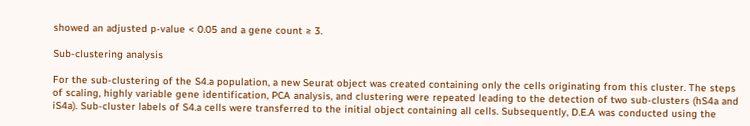showed an adjusted p-value < 0.05 and a gene count ≥ 3.

Sub-clustering analysis

For the sub-clustering of the S4.a population, a new Seurat object was created containing only the cells originating from this cluster. The steps of scaling, highly variable gene identification, PCA analysis, and clustering were repeated leading to the detection of two sub-clusters (hS4a and iS4a). Sub-cluster labels of S4.a cells were transferred to the initial object containing all cells. Subsequently, D.E.A was conducted using the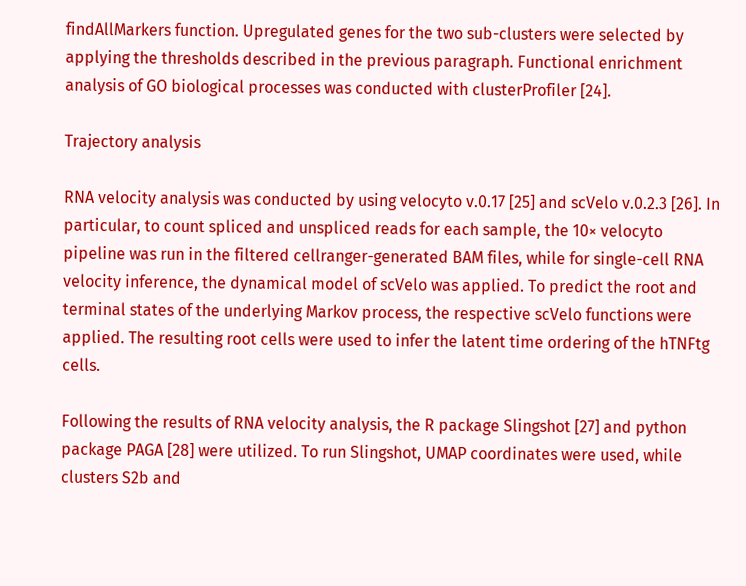findAllMarkers function. Upregulated genes for the two sub-clusters were selected by applying the thresholds described in the previous paragraph. Functional enrichment analysis of GO biological processes was conducted with clusterProfiler [24].

Trajectory analysis

RNA velocity analysis was conducted by using velocyto v.0.17 [25] and scVelo v.0.2.3 [26]. In particular, to count spliced and unspliced reads for each sample, the 10× velocyto pipeline was run in the filtered cellranger-generated BAM files, while for single-cell RNA velocity inference, the dynamical model of scVelo was applied. To predict the root and terminal states of the underlying Markov process, the respective scVelo functions were applied. The resulting root cells were used to infer the latent time ordering of the hTNFtg cells.

Following the results of RNA velocity analysis, the R package Slingshot [27] and python package PAGA [28] were utilized. To run Slingshot, UMAP coordinates were used, while clusters S2b and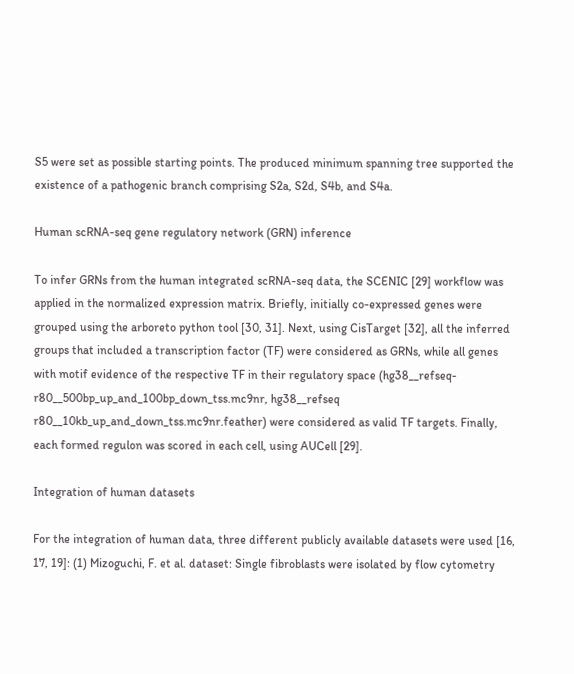S5 were set as possible starting points. The produced minimum spanning tree supported the existence of a pathogenic branch comprising S2a, S2d, S4b, and S4a.

Human scRNA-seq gene regulatory network (GRN) inference

To infer GRNs from the human integrated scRNA-seq data, the SCENIC [29] workflow was applied in the normalized expression matrix. Briefly, initially co-expressed genes were grouped using the arboreto python tool [30, 31]. Next, using CisTarget [32], all the inferred groups that included a transcription factor (TF) were considered as GRNs, while all genes with motif evidence of the respective TF in their regulatory space (hg38__refseq-r80__500bp_up_and_100bp_down_tss.mc9nr, hg38__refseq r80__10kb_up_and_down_tss.mc9nr.feather) were considered as valid TF targets. Finally, each formed regulon was scored in each cell, using AUCell [29].

Integration of human datasets

For the integration of human data, three different publicly available datasets were used [16, 17, 19]: (1) Mizoguchi, F. et al. dataset: Single fibroblasts were isolated by flow cytometry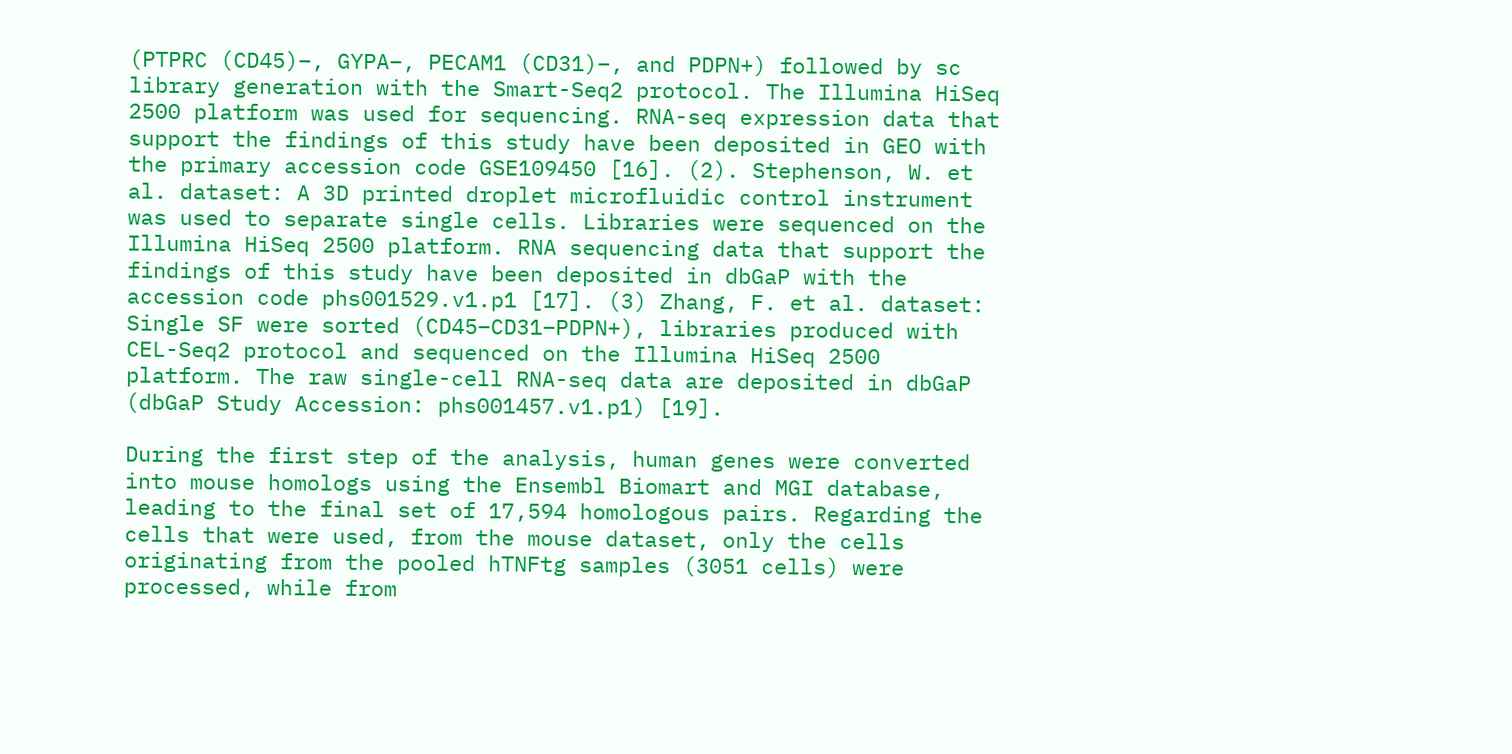(PTPRC (CD45)−, GYPA−, PECAM1 (CD31)−, and PDPN+) followed by sc library generation with the Smart-Seq2 protocol. The Illumina HiSeq 2500 platform was used for sequencing. RNA-seq expression data that support the findings of this study have been deposited in GEO with the primary accession code GSE109450 [16]. (2). Stephenson, W. et al. dataset: A 3D printed droplet microfluidic control instrument was used to separate single cells. Libraries were sequenced on the Illumina HiSeq 2500 platform. RNA sequencing data that support the findings of this study have been deposited in dbGaP with the accession code phs001529.v1.p1 [17]. (3) Zhang, F. et al. dataset: Single SF were sorted (CD45−CD31−PDPN+), libraries produced with CEL-Seq2 protocol and sequenced on the Illumina HiSeq 2500 platform. The raw single-cell RNA-seq data are deposited in dbGaP (dbGaP Study Accession: phs001457.v1.p1) [19].

During the first step of the analysis, human genes were converted into mouse homologs using the Ensembl Biomart and MGI database, leading to the final set of 17,594 homologous pairs. Regarding the cells that were used, from the mouse dataset, only the cells originating from the pooled hTNFtg samples (3051 cells) were processed, while from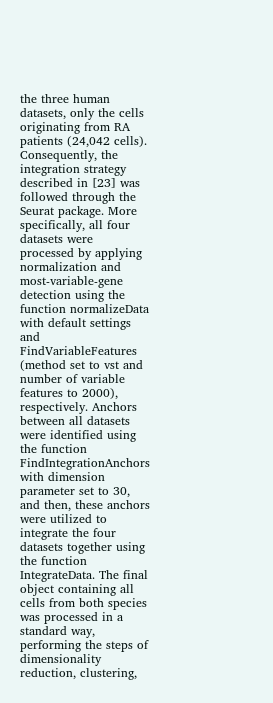the three human datasets, only the cells originating from RA patients (24,042 cells). Consequently, the integration strategy described in [23] was followed through the Seurat package. More specifically, all four datasets were processed by applying normalization and most-variable-gene detection using the function normalizeData with default settings and FindVariableFeatures (method set to vst and number of variable features to 2000), respectively. Anchors between all datasets were identified using the function FindIntegrationAnchors with dimension parameter set to 30, and then, these anchors were utilized to integrate the four datasets together using the function IntegrateData. The final object containing all cells from both species was processed in a standard way, performing the steps of dimensionality reduction, clustering,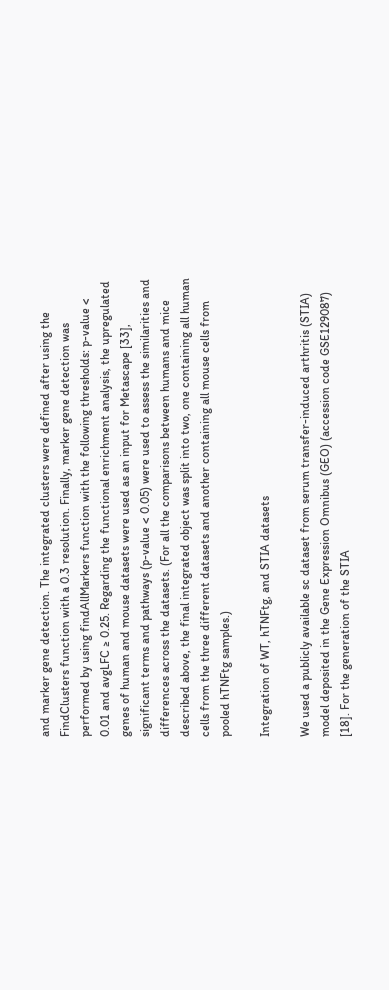and marker gene detection. The integrated clusters were defined after using the FindClusters function with a 0.3 resolution. Finally, marker gene detection was performed by using findAllMarkers function with the following thresholds: p-value < 0.01 and avgLFC ≥ 0.25. Regarding the functional enrichment analysis, the upregulated genes of human and mouse datasets were used as an input for Metascape [33], significant terms and pathways (p-value < 0.05) were used to assess the similarities and differences across the datasets. (For all the comparisons between humans and mice described above, the final integrated object was split into two, one containing all human cells from the three different datasets and another containing all mouse cells from pooled hTNFtg samples.)

Integration of WT, hTNFtg, and STIA datasets

We used a publicly available sc dataset from serum transfer-induced arthritis (STIA) model deposited in the Gene Expression Omnibus (GEO) (accession code GSE129087) [18]. For the generation of the STIA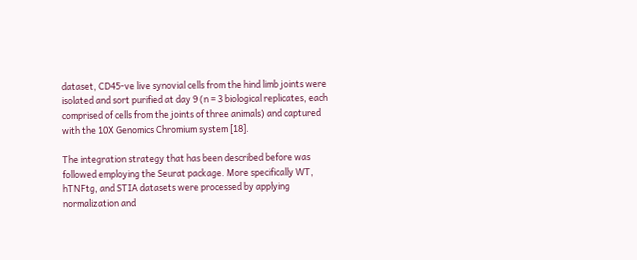dataset, CD45-ve live synovial cells from the hind limb joints were isolated and sort purified at day 9 (n = 3 biological replicates, each comprised of cells from the joints of three animals) and captured with the 10X Genomics Chromium system [18].

The integration strategy that has been described before was followed employing the Seurat package. More specifically WT, hTNFtg, and STIA datasets were processed by applying normalization and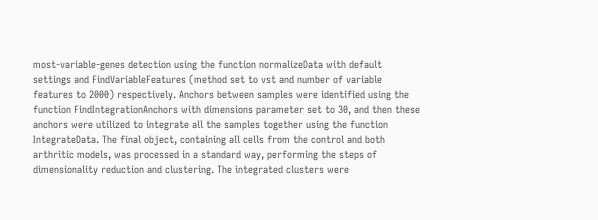most-variable-genes detection using the function normalizeData with default settings and FindVariableFeatures (method set to vst and number of variable features to 2000) respectively. Anchors between samples were identified using the function FindIntegrationAnchors with dimensions parameter set to 30, and then these anchors were utilized to integrate all the samples together using the function IntegrateData. The final object, containing all cells from the control and both arthritic models, was processed in a standard way, performing the steps of dimensionality reduction and clustering. The integrated clusters were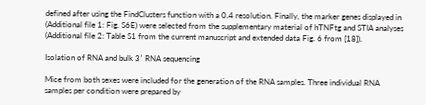defined after using the FindClusters function with a 0.4 resolution. Finally, the marker genes displayed in (Additional file 1: Fig. S6E) were selected from the supplementary material of hTNFtg and STIA analyses (Additional file 2: Table S1 from the current manuscript and extended data Fig. 6 from [18]).

Isolation of RNA and bulk 3′ RNA sequencing

Mice from both sexes were included for the generation of the RNA samples. Three individual RNA samples per condition were prepared by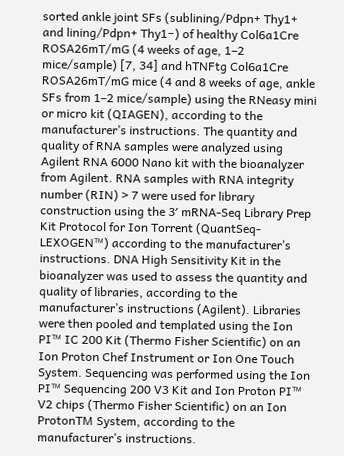sorted ankle joint SFs (sublining/Pdpn+ Thy1+ and lining/Pdpn+ Thy1−) of healthy Col6a1Cre ROSA26mT/mG (4 weeks of age, 1–2 mice/sample) [7, 34] and hTNFtg Col6a1Cre ROSA26mT/mG mice (4 and 8 weeks of age, ankle SFs from 1–2 mice/sample) using the RNeasy mini or micro kit (QIAGEN), according to the manufacturer’s instructions. The quantity and quality of RNA samples were analyzed using Agilent RNA 6000 Nano kit with the bioanalyzer from Agilent. RNA samples with RNA integrity number (RIN) > 7 were used for library construction using the 3′ mRNA-Seq Library Prep Kit Protocol for Ion Torrent (QuantSeq-LEXOGEN™) according to the manufacturer’s instructions. DNA High Sensitivity Kit in the bioanalyzer was used to assess the quantity and quality of libraries, according to the manufacturer’s instructions (Agilent). Libraries were then pooled and templated using the Ion PI™ IC 200 Kit (Thermo Fisher Scientific) on an Ion Proton Chef Instrument or Ion One Touch System. Sequencing was performed using the Ion PI™ Sequencing 200 V3 Kit and Ion Proton PI™ V2 chips (Thermo Fisher Scientific) on an Ion ProtonTM System, according to the manufacturer’s instructions.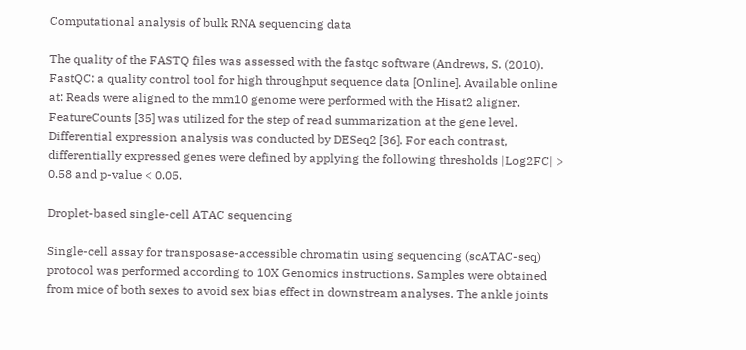Computational analysis of bulk RNA sequencing data

The quality of the FASTQ files was assessed with the fastqc software (Andrews, S. (2010). FastQC: a quality control tool for high throughput sequence data [Online]. Available online at: Reads were aligned to the mm10 genome were performed with the Hisat2 aligner. FeatureCounts [35] was utilized for the step of read summarization at the gene level. Differential expression analysis was conducted by DESeq2 [36]. For each contrast, differentially expressed genes were defined by applying the following thresholds |Log2FC| > 0.58 and p-value < 0.05.

Droplet-based single-cell ATAC sequencing

Single-cell assay for transposase-accessible chromatin using sequencing (scATAC-seq) protocol was performed according to 10X Genomics instructions. Samples were obtained from mice of both sexes to avoid sex bias effect in downstream analyses. The ankle joints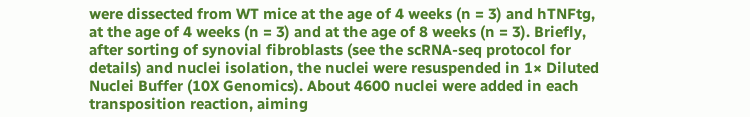were dissected from WT mice at the age of 4 weeks (n = 3) and hTNFtg, at the age of 4 weeks (n = 3) and at the age of 8 weeks (n = 3). Briefly, after sorting of synovial fibroblasts (see the scRNA-seq protocol for details) and nuclei isolation, the nuclei were resuspended in 1× Diluted Nuclei Buffer (10X Genomics). About 4600 nuclei were added in each transposition reaction, aiming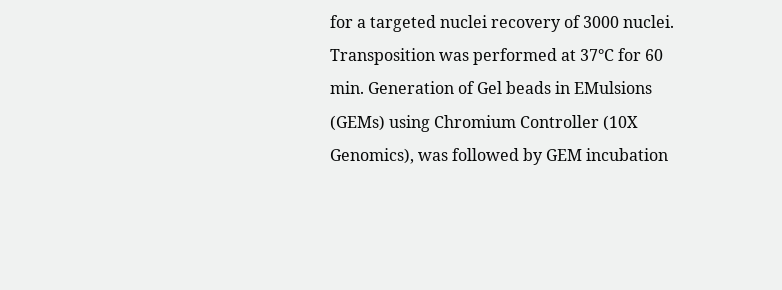for a targeted nuclei recovery of 3000 nuclei. Transposition was performed at 37°C for 60 min. Generation of Gel beads in EMulsions (GEMs) using Chromium Controller (10X Genomics), was followed by GEM incubation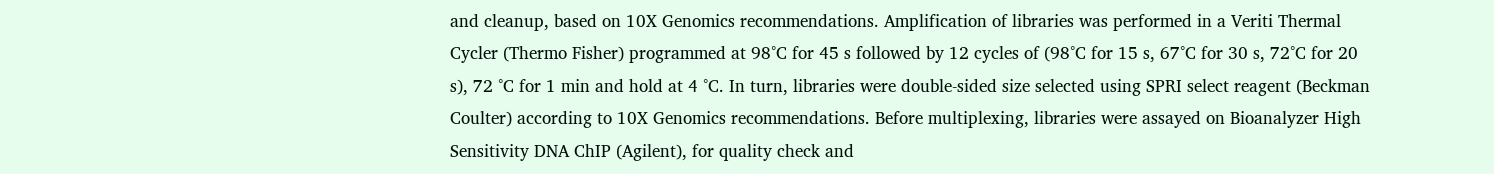and cleanup, based on 10X Genomics recommendations. Amplification of libraries was performed in a Veriti Thermal Cycler (Thermo Fisher) programmed at 98°C for 45 s followed by 12 cycles of (98°C for 15 s, 67°C for 30 s, 72°C for 20 s), 72 °C for 1 min and hold at 4 °C. In turn, libraries were double-sided size selected using SPRI select reagent (Beckman Coulter) according to 10X Genomics recommendations. Before multiplexing, libraries were assayed on Bioanalyzer High Sensitivity DNA ChIP (Agilent), for quality check and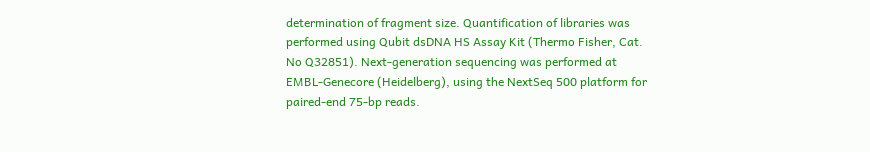determination of fragment size. Quantification of libraries was performed using Qubit dsDNA HS Assay Kit (Thermo Fisher, Cat. No Q32851). Next-generation sequencing was performed at EMBL-Genecore (Heidelberg), using the NextSeq 500 platform for paired-end 75-bp reads.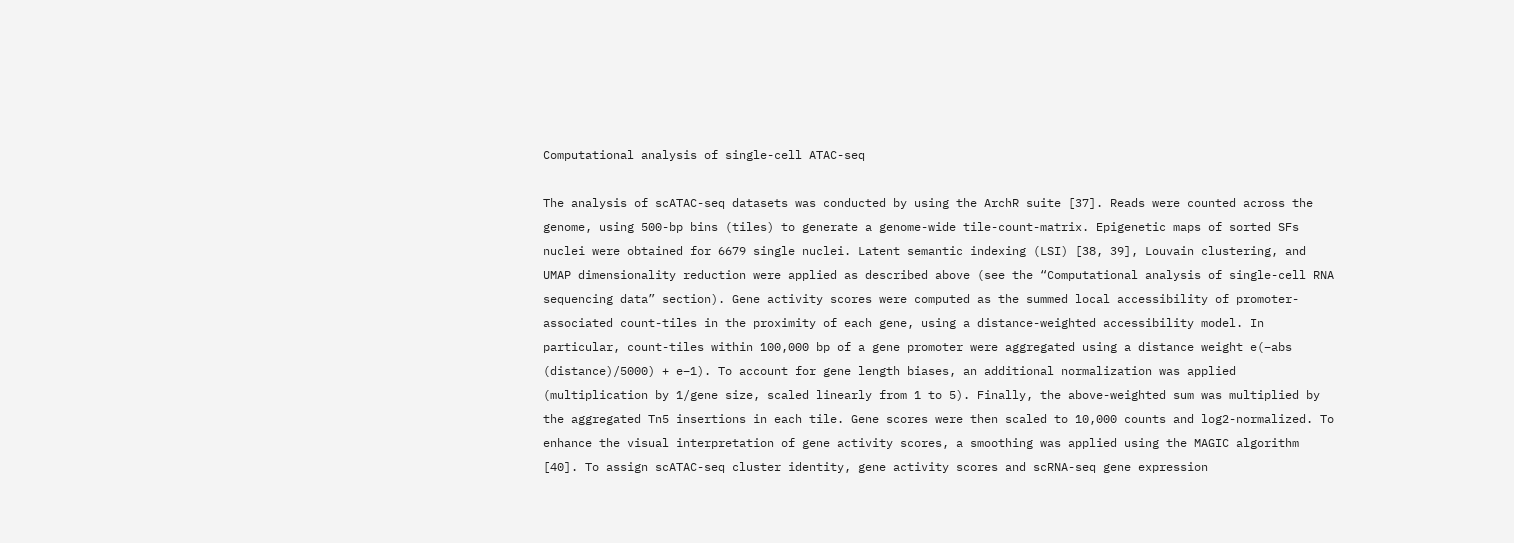Computational analysis of single-cell ATAC-seq

The analysis of scATAC-seq datasets was conducted by using the ArchR suite [37]. Reads were counted across the genome, using 500-bp bins (tiles) to generate a genome-wide tile-count-matrix. Epigenetic maps of sorted SFs nuclei were obtained for 6679 single nuclei. Latent semantic indexing (LSI) [38, 39], Louvain clustering, and UMAP dimensionality reduction were applied as described above (see the “Computational analysis of single-cell RNA sequencing data” section). Gene activity scores were computed as the summed local accessibility of promoter-associated count-tiles in the proximity of each gene, using a distance-weighted accessibility model. In particular, count-tiles within 100,000 bp of a gene promoter were aggregated using a distance weight e(−abs (distance)/5000) + e−1). To account for gene length biases, an additional normalization was applied (multiplication by 1/gene size, scaled linearly from 1 to 5). Finally, the above-weighted sum was multiplied by the aggregated Tn5 insertions in each tile. Gene scores were then scaled to 10,000 counts and log2-normalized. To enhance the visual interpretation of gene activity scores, a smoothing was applied using the MAGIC algorithm [40]. To assign scATAC-seq cluster identity, gene activity scores and scRNA-seq gene expression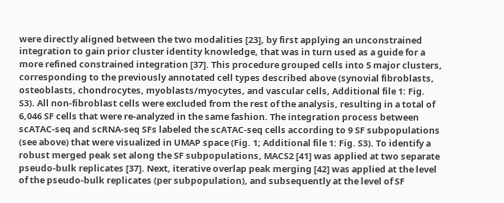were directly aligned between the two modalities [23], by first applying an unconstrained integration to gain prior cluster identity knowledge, that was in turn used as a guide for a more refined constrained integration [37]. This procedure grouped cells into 5 major clusters, corresponding to the previously annotated cell types described above (synovial fibroblasts, osteoblasts, chondrocytes, myoblasts/myocytes, and vascular cells, Additional file 1: Fig. S3). All non-fibroblast cells were excluded from the rest of the analysis, resulting in a total of 6,046 SF cells that were re-analyzed in the same fashion. The integration process between scATAC-seq and scRNA-seq SFs labeled the scATAC-seq cells according to 9 SF subpopulations (see above) that were visualized in UMAP space (Fig. 1; Additional file 1: Fig. S3). To identify a robust merged peak set along the SF subpopulations, MACS2 [41] was applied at two separate pseudo-bulk replicates [37]. Next, iterative overlap peak merging [42] was applied at the level of the pseudo-bulk replicates (per subpopulation), and subsequently at the level of SF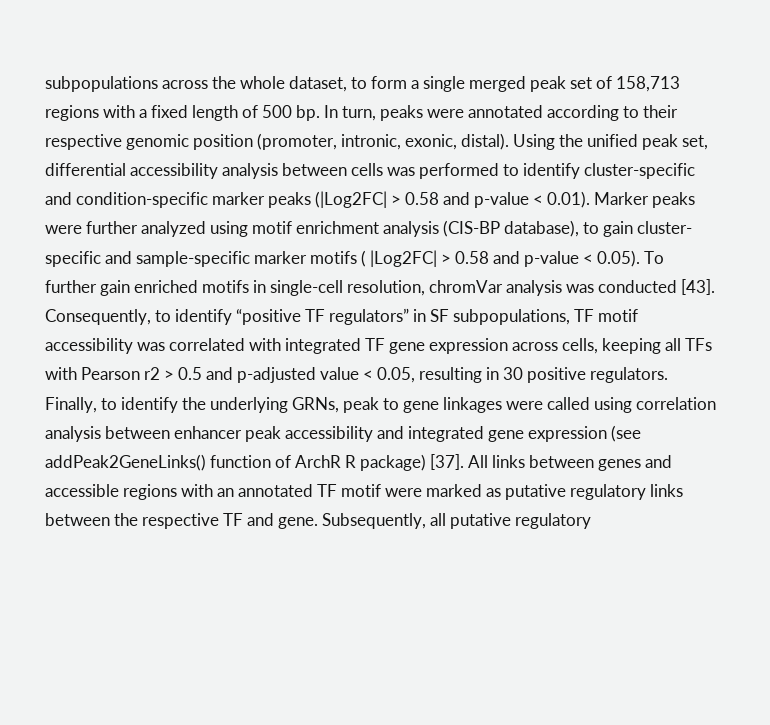subpopulations across the whole dataset, to form a single merged peak set of 158,713 regions with a fixed length of 500 bp. In turn, peaks were annotated according to their respective genomic position (promoter, intronic, exonic, distal). Using the unified peak set, differential accessibility analysis between cells was performed to identify cluster-specific and condition-specific marker peaks (|Log2FC| > 0.58 and p-value < 0.01). Marker peaks were further analyzed using motif enrichment analysis (CIS-BP database), to gain cluster-specific and sample-specific marker motifs ( |Log2FC| > 0.58 and p-value < 0.05). To further gain enriched motifs in single-cell resolution, chromVar analysis was conducted [43]. Consequently, to identify “positive TF regulators” in SF subpopulations, TF motif accessibility was correlated with integrated TF gene expression across cells, keeping all TFs with Pearson r2 > 0.5 and p-adjusted value < 0.05, resulting in 30 positive regulators. Finally, to identify the underlying GRNs, peak to gene linkages were called using correlation analysis between enhancer peak accessibility and integrated gene expression (see addPeak2GeneLinks() function of ArchR R package) [37]. All links between genes and accessible regions with an annotated TF motif were marked as putative regulatory links between the respective TF and gene. Subsequently, all putative regulatory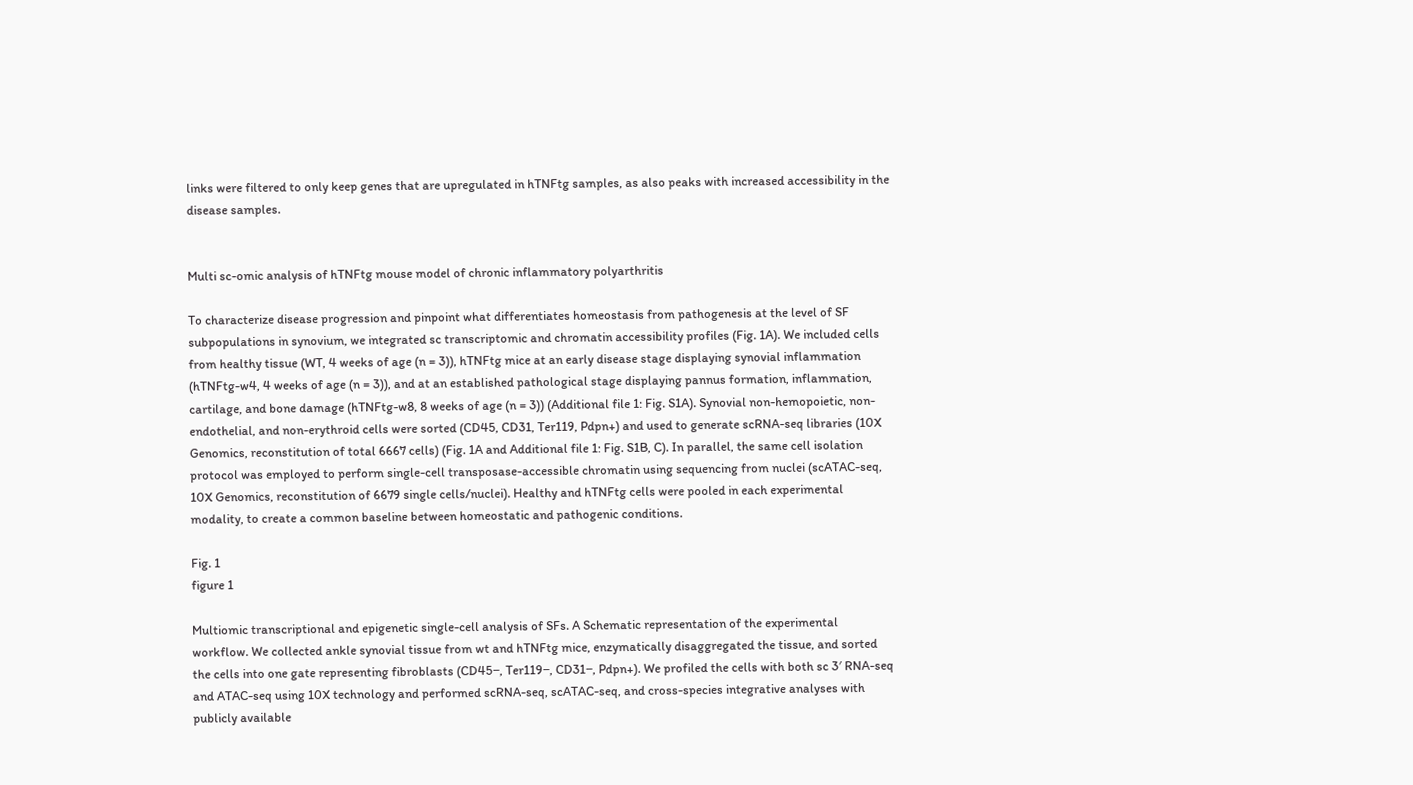links were filtered to only keep genes that are upregulated in hTNFtg samples, as also peaks with increased accessibility in the disease samples.


Multi sc-omic analysis of hTNFtg mouse model of chronic inflammatory polyarthritis

To characterize disease progression and pinpoint what differentiates homeostasis from pathogenesis at the level of SF subpopulations in synovium, we integrated sc transcriptomic and chromatin accessibility profiles (Fig. 1A). We included cells from healthy tissue (WT, 4 weeks of age (n = 3)), hTNFtg mice at an early disease stage displaying synovial inflammation (hTNFtg-w4, 4 weeks of age (n = 3)), and at an established pathological stage displaying pannus formation, inflammation, cartilage, and bone damage (hTNFtg-w8, 8 weeks of age (n = 3)) (Additional file 1: Fig. S1A). Synovial non-hemopoietic, non-endothelial, and non-erythroid cells were sorted (CD45, CD31, Ter119, Pdpn+) and used to generate scRNA-seq libraries (10X Genomics, reconstitution of total 6667 cells) (Fig. 1A and Additional file 1: Fig. S1B, C). In parallel, the same cell isolation protocol was employed to perform single-cell transposase-accessible chromatin using sequencing from nuclei (scATAC-seq, 10X Genomics, reconstitution of 6679 single cells/nuclei). Healthy and hTNFtg cells were pooled in each experimental modality, to create a common baseline between homeostatic and pathogenic conditions.

Fig. 1
figure 1

Multiomic transcriptional and epigenetic single-cell analysis of SFs. A Schematic representation of the experimental workflow. We collected ankle synovial tissue from wt and hTNFtg mice, enzymatically disaggregated the tissue, and sorted the cells into one gate representing fibroblasts (CD45−, Ter119−, CD31−, Pdpn+). We profiled the cells with both sc 3′ RNA-seq and ATAC-seq using 10X technology and performed scRNA-seq, scATAC-seq, and cross-species integrative analyses with publicly available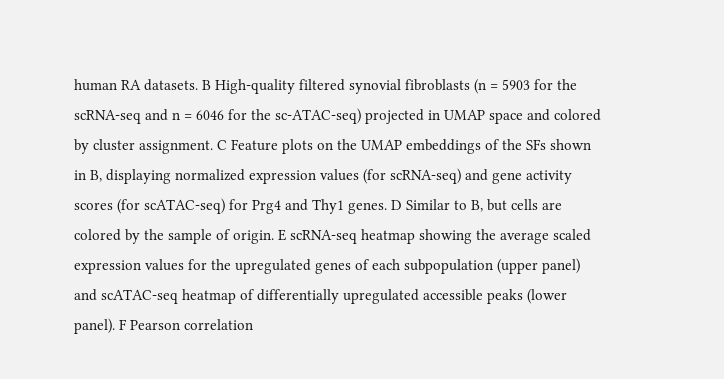human RA datasets. B High-quality filtered synovial fibroblasts (n = 5903 for the scRNA-seq and n = 6046 for the sc-ATAC-seq) projected in UMAP space and colored by cluster assignment. C Feature plots on the UMAP embeddings of the SFs shown in B, displaying normalized expression values (for scRNA-seq) and gene activity scores (for scATAC-seq) for Prg4 and Thy1 genes. D Similar to B, but cells are colored by the sample of origin. E scRNA-seq heatmap showing the average scaled expression values for the upregulated genes of each subpopulation (upper panel) and scATAC-seq heatmap of differentially upregulated accessible peaks (lower panel). F Pearson correlation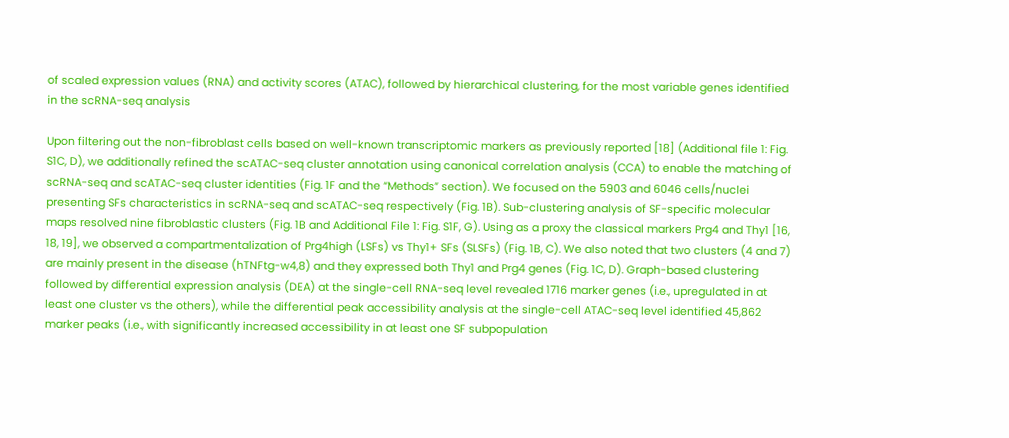of scaled expression values (RNA) and activity scores (ATAC), followed by hierarchical clustering, for the most variable genes identified in the scRNA-seq analysis

Upon filtering out the non-fibroblast cells based on well-known transcriptomic markers as previously reported [18] (Additional file 1: Fig. S1C, D), we additionally refined the scATAC-seq cluster annotation using canonical correlation analysis (CCA) to enable the matching of scRNA-seq and scATAC-seq cluster identities (Fig. 1F and the “Methods” section). We focused on the 5903 and 6046 cells/nuclei presenting SFs characteristics in scRNA-seq and scATAC-seq respectively (Fig. 1B). Sub-clustering analysis of SF-specific molecular maps resolved nine fibroblastic clusters (Fig. 1B and Additional File 1: Fig. S1F, G). Using as a proxy the classical markers Prg4 and Thy1 [16, 18, 19], we observed a compartmentalization of Prg4high (LSFs) vs Thy1+ SFs (SLSFs) (Fig. 1B, C). We also noted that two clusters (4 and 7) are mainly present in the disease (hTNFtg-w4,8) and they expressed both Thy1 and Prg4 genes (Fig. 1C, D). Graph-based clustering followed by differential expression analysis (DEA) at the single-cell RNA-seq level revealed 1716 marker genes (i.e., upregulated in at least one cluster vs the others), while the differential peak accessibility analysis at the single-cell ATAC-seq level identified 45,862 marker peaks (i.e., with significantly increased accessibility in at least one SF subpopulation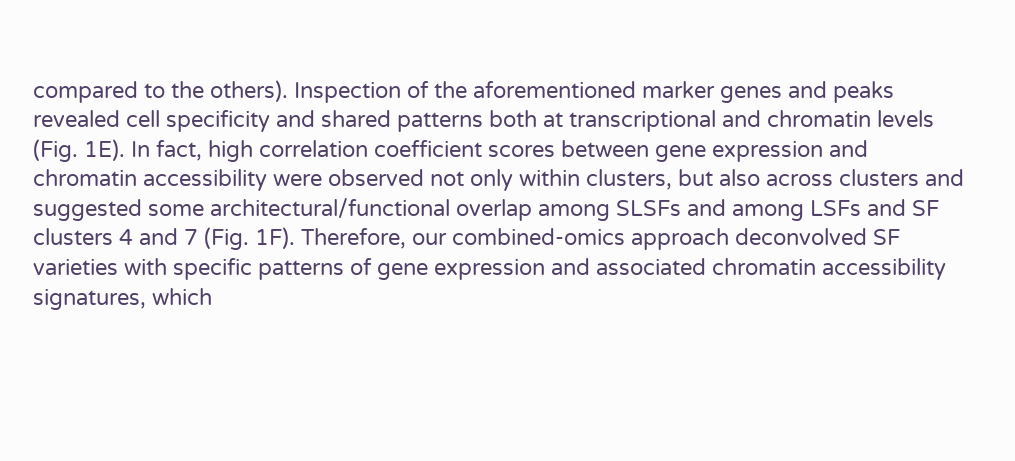compared to the others). Inspection of the aforementioned marker genes and peaks revealed cell specificity and shared patterns both at transcriptional and chromatin levels (Fig. 1E). In fact, high correlation coefficient scores between gene expression and chromatin accessibility were observed not only within clusters, but also across clusters and suggested some architectural/functional overlap among SLSFs and among LSFs and SF clusters 4 and 7 (Fig. 1F). Therefore, our combined-omics approach deconvolved SF varieties with specific patterns of gene expression and associated chromatin accessibility signatures, which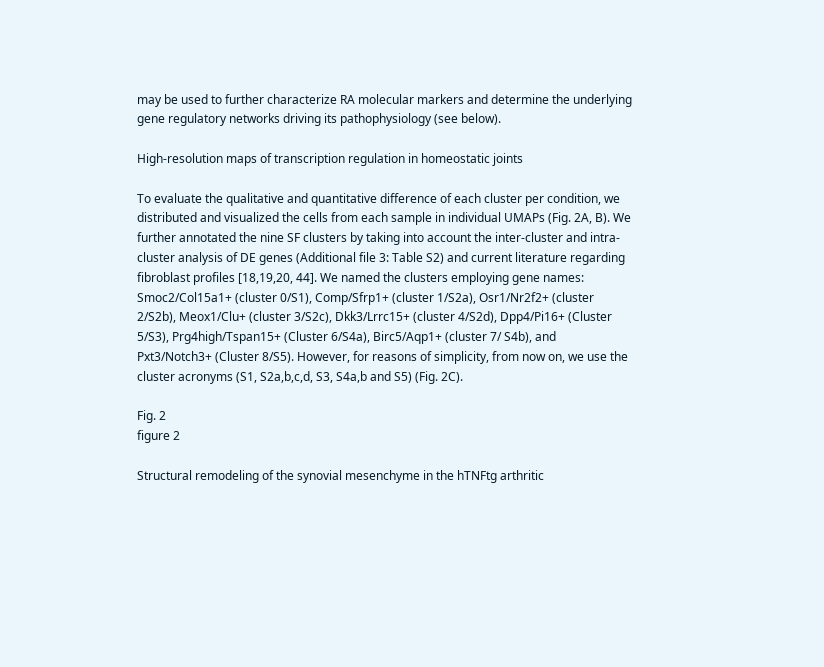may be used to further characterize RA molecular markers and determine the underlying gene regulatory networks driving its pathophysiology (see below).

High-resolution maps of transcription regulation in homeostatic joints

To evaluate the qualitative and quantitative difference of each cluster per condition, we distributed and visualized the cells from each sample in individual UMAPs (Fig. 2A, B). We further annotated the nine SF clusters by taking into account the inter-cluster and intra-cluster analysis of DE genes (Additional file 3: Table S2) and current literature regarding fibroblast profiles [18,19,20, 44]. We named the clusters employing gene names: Smoc2/Col15a1+ (cluster 0/S1), Comp/Sfrp1+ (cluster 1/S2a), Osr1/Nr2f2+ (cluster 2/S2b), Meox1/Clu+ (cluster 3/S2c), Dkk3/Lrrc15+ (cluster 4/S2d), Dpp4/Pi16+ (Cluster 5/S3), Prg4high/Tspan15+ (Cluster 6/S4a), Birc5/Aqp1+ (cluster 7/ S4b), and Pxt3/Notch3+ (Cluster 8/S5). However, for reasons of simplicity, from now on, we use the cluster acronyms (S1, S2a,b,c,d, S3, S4a,b and S5) (Fig. 2C).

Fig. 2
figure 2

Structural remodeling of the synovial mesenchyme in the hTNFtg arthritic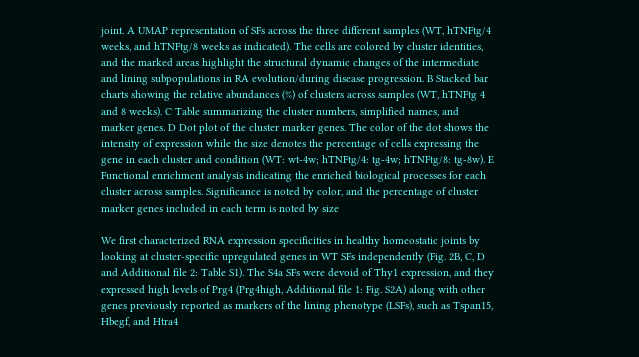joint. A UMAP representation of SFs across the three different samples (WT, hTNFtg/4 weeks, and hTNFtg/8 weeks as indicated). The cells are colored by cluster identities, and the marked areas highlight the structural dynamic changes of the intermediate and lining subpopulations in RA evolution/during disease progression. B Stacked bar charts showing the relative abundances (%) of clusters across samples (WT, hTNFtg 4 and 8 weeks). C Table summarizing the cluster numbers, simplified names, and marker genes. D Dot plot of the cluster marker genes. The color of the dot shows the intensity of expression while the size denotes the percentage of cells expressing the gene in each cluster and condition (WT: wt-4w; hTNFtg/4: tg-4w; hTNFtg/8: tg-8w). E Functional enrichment analysis indicating the enriched biological processes for each cluster across samples. Significance is noted by color, and the percentage of cluster marker genes included in each term is noted by size

We first characterized RNA expression specificities in healthy homeostatic joints by looking at cluster-specific upregulated genes in WT SFs independently (Fig. 2B, C, D and Additional file 2: Table S1). The S4a SFs were devoid of Thy1 expression, and they expressed high levels of Prg4 (Prg4high, Additional file 1: Fig. S2A) along with other genes previously reported as markers of the lining phenotype (LSFs), such as Tspan15, Hbegf, and Htra4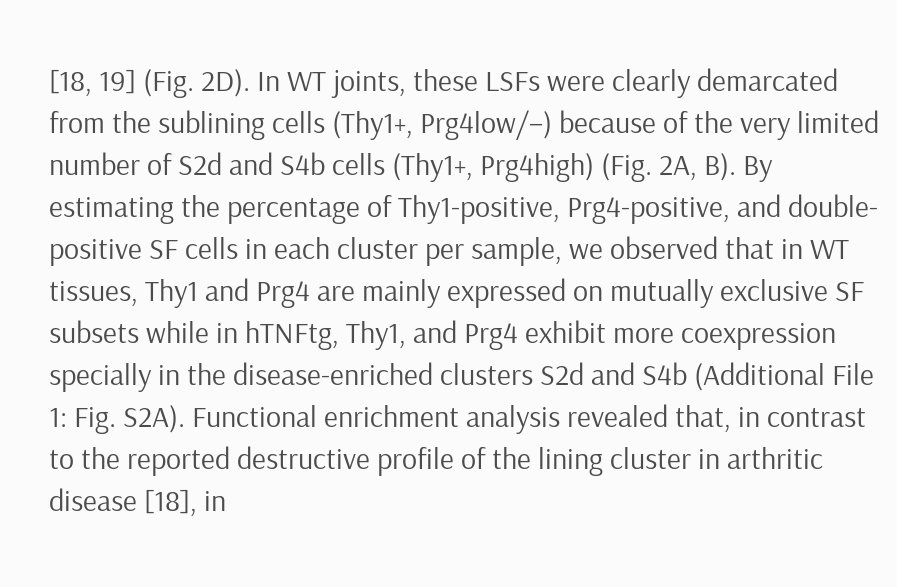[18, 19] (Fig. 2D). In WT joints, these LSFs were clearly demarcated from the sublining cells (Thy1+, Prg4low/−) because of the very limited number of S2d and S4b cells (Thy1+, Prg4high) (Fig. 2A, B). By estimating the percentage of Thy1-positive, Prg4-positive, and double-positive SF cells in each cluster per sample, we observed that in WT tissues, Thy1 and Prg4 are mainly expressed on mutually exclusive SF subsets while in hTNFtg, Thy1, and Prg4 exhibit more coexpression specially in the disease-enriched clusters S2d and S4b (Additional File 1: Fig. S2A). Functional enrichment analysis revealed that, in contrast to the reported destructive profile of the lining cluster in arthritic disease [18], in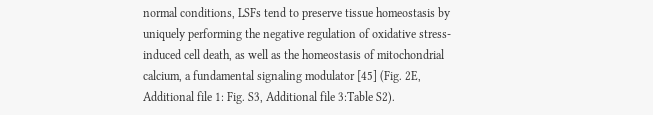normal conditions, LSFs tend to preserve tissue homeostasis by uniquely performing the negative regulation of oxidative stress-induced cell death, as well as the homeostasis of mitochondrial calcium, a fundamental signaling modulator [45] (Fig. 2E, Additional file 1: Fig. S3, Additional file 3:Table S2).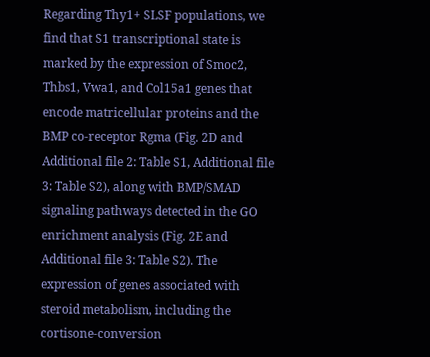Regarding Thy1+ SLSF populations, we find that S1 transcriptional state is marked by the expression of Smoc2, Thbs1, Vwa1, and Col15a1 genes that encode matricellular proteins and the BMP co-receptor Rgma (Fig. 2D and Additional file 2: Table S1, Additional file 3: Table S2), along with BMP/SMAD signaling pathways detected in the GO enrichment analysis (Fig. 2E and Additional file 3: Table S2). The expression of genes associated with steroid metabolism, including the cortisone-conversion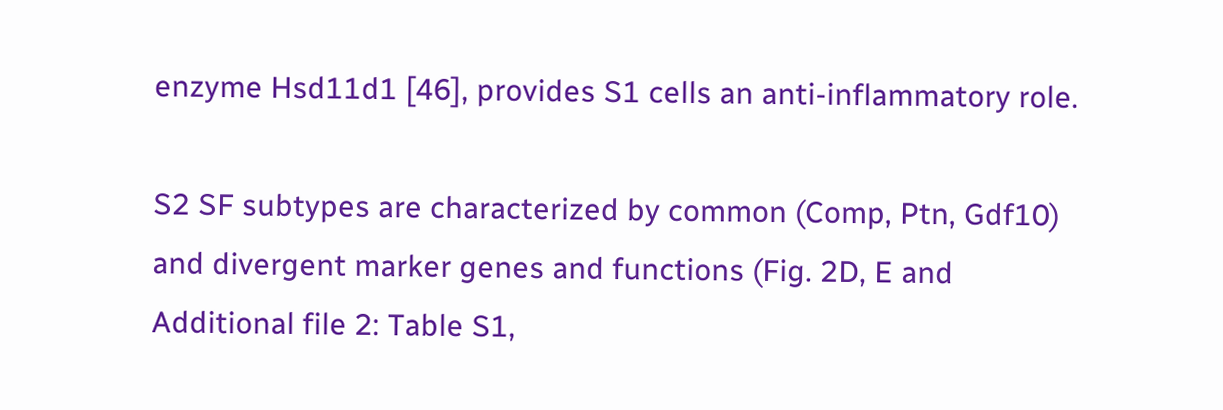enzyme Hsd11d1 [46], provides S1 cells an anti-inflammatory role.

S2 SF subtypes are characterized by common (Comp, Ptn, Gdf10) and divergent marker genes and functions (Fig. 2D, E and Additional file 2: Table S1,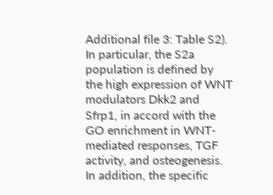Additional file 3: Table S2). In particular, the S2a population is defined by the high expression of WNT modulators Dkk2 and Sfrp1, in accord with the GO enrichment in WNT-mediated responses, TGF activity, and osteogenesis. In addition, the specific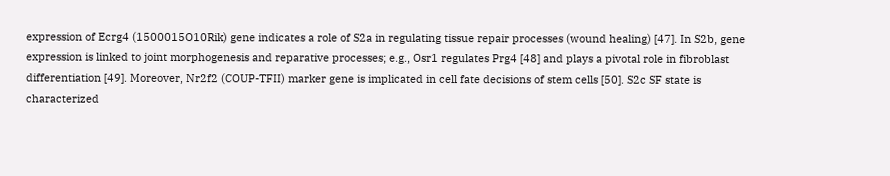expression of Ecrg4 (1500015O10Rik) gene indicates a role of S2a in regulating tissue repair processes (wound healing) [47]. In S2b, gene expression is linked to joint morphogenesis and reparative processes; e.g., Osr1 regulates Prg4 [48] and plays a pivotal role in fibroblast differentiation [49]. Moreover, Nr2f2 (COUP-TFII) marker gene is implicated in cell fate decisions of stem cells [50]. S2c SF state is characterized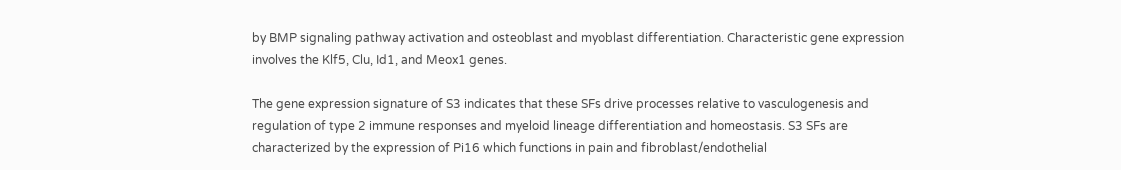by BMP signaling pathway activation and osteoblast and myoblast differentiation. Characteristic gene expression involves the Klf5, Clu, Id1, and Meox1 genes.

The gene expression signature of S3 indicates that these SFs drive processes relative to vasculogenesis and regulation of type 2 immune responses and myeloid lineage differentiation and homeostasis. S3 SFs are characterized by the expression of Pi16 which functions in pain and fibroblast/endothelial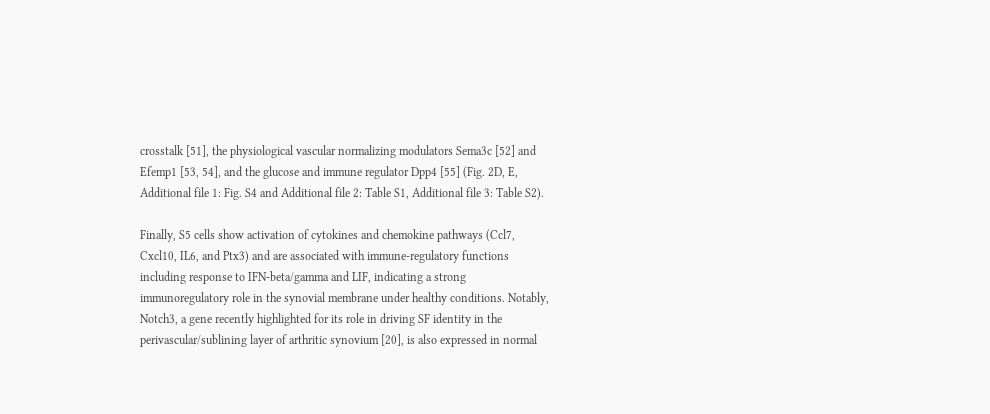crosstalk [51], the physiological vascular normalizing modulators Sema3c [52] and Efemp1 [53, 54], and the glucose and immune regulator Dpp4 [55] (Fig. 2D, E, Additional file 1: Fig. S4 and Additional file 2: Table S1, Additional file 3: Table S2).

Finally, S5 cells show activation of cytokines and chemokine pathways (Ccl7, Cxcl10, IL6, and Ptx3) and are associated with immune-regulatory functions including response to IFN-beta/gamma and LIF, indicating a strong immunoregulatory role in the synovial membrane under healthy conditions. Notably, Notch3, a gene recently highlighted for its role in driving SF identity in the perivascular/sublining layer of arthritic synovium [20], is also expressed in normal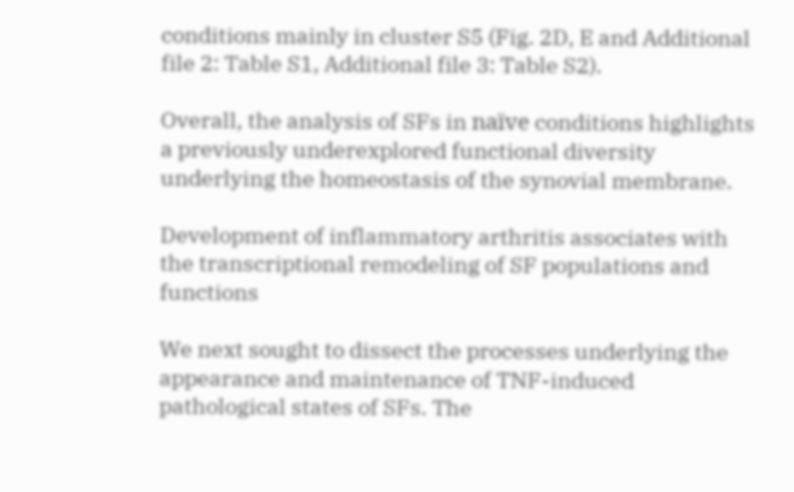conditions mainly in cluster S5 (Fig. 2D, E and Additional file 2: Table S1, Additional file 3: Table S2).

Overall, the analysis of SFs in naïve conditions highlights a previously underexplored functional diversity underlying the homeostasis of the synovial membrane.

Development of inflammatory arthritis associates with the transcriptional remodeling of SF populations and functions

We next sought to dissect the processes underlying the appearance and maintenance of TNF-induced pathological states of SFs. The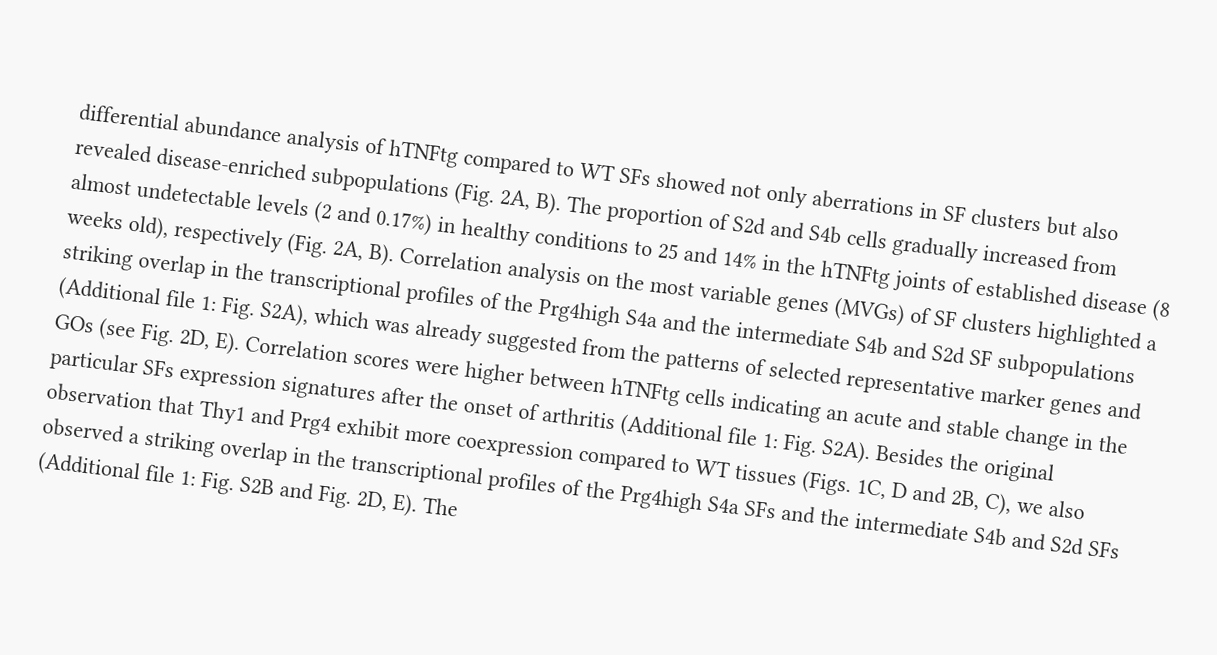differential abundance analysis of hTNFtg compared to WT SFs showed not only aberrations in SF clusters but also revealed disease-enriched subpopulations (Fig. 2A, B). The proportion of S2d and S4b cells gradually increased from almost undetectable levels (2 and 0.17%) in healthy conditions to 25 and 14% in the hTNFtg joints of established disease (8 weeks old), respectively (Fig. 2A, B). Correlation analysis on the most variable genes (MVGs) of SF clusters highlighted a striking overlap in the transcriptional profiles of the Prg4high S4a and the intermediate S4b and S2d SF subpopulations (Additional file 1: Fig. S2A), which was already suggested from the patterns of selected representative marker genes and GOs (see Fig. 2D, E). Correlation scores were higher between hTNFtg cells indicating an acute and stable change in the particular SFs expression signatures after the onset of arthritis (Additional file 1: Fig. S2A). Besides the original observation that Thy1 and Prg4 exhibit more coexpression compared to WT tissues (Figs. 1C, D and 2B, C), we also observed a striking overlap in the transcriptional profiles of the Prg4high S4a SFs and the intermediate S4b and S2d SFs (Additional file 1: Fig. S2B and Fig. 2D, E). The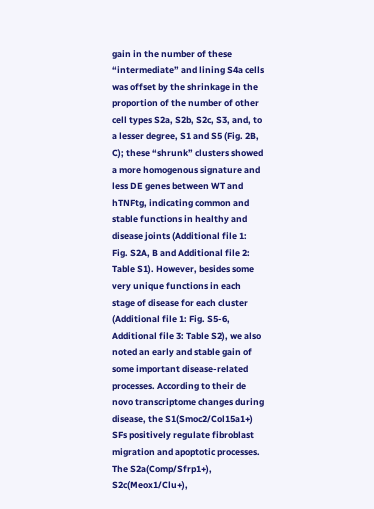gain in the number of these “intermediate” and lining S4a cells was offset by the shrinkage in the proportion of the number of other cell types S2a, S2b, S2c, S3, and, to a lesser degree, S1 and S5 (Fig. 2B, C); these “shrunk” clusters showed a more homogenous signature and less DE genes between WT and hTNFtg, indicating common and stable functions in healthy and disease joints (Additional file 1: Fig. S2A, B and Additional file 2: Table S1). However, besides some very unique functions in each stage of disease for each cluster (Additional file 1: Fig. S5-6, Additional file 3: Table S2), we also noted an early and stable gain of some important disease-related processes. According to their de novo transcriptome changes during disease, the S1(Smoc2/Col15a1+) SFs positively regulate fibroblast migration and apoptotic processes. The S2a(Comp/Sfrp1+), S2c(Meox1/Clu+),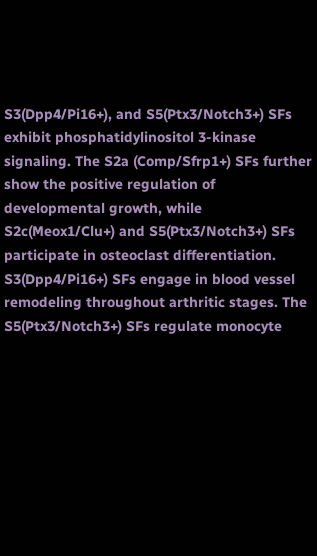S3(Dpp4/Pi16+), and S5(Ptx3/Notch3+) SFs exhibit phosphatidylinositol 3-kinase signaling. The S2a (Comp/Sfrp1+) SFs further show the positive regulation of developmental growth, while S2c(Meox1/Clu+) and S5(Ptx3/Notch3+) SFs participate in osteoclast differentiation. S3(Dpp4/Pi16+) SFs engage in blood vessel remodeling throughout arthritic stages. The S5(Ptx3/Notch3+) SFs regulate monocyte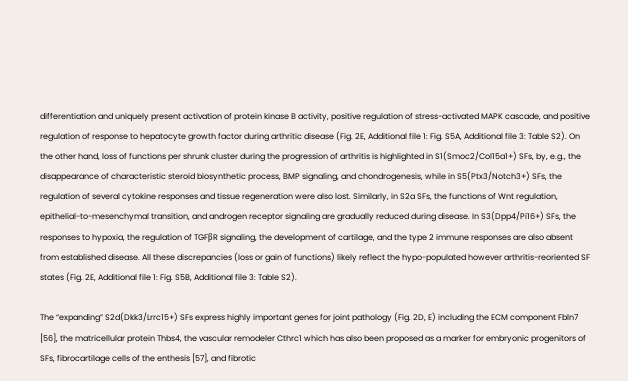differentiation and uniquely present activation of protein kinase B activity, positive regulation of stress-activated MAPK cascade, and positive regulation of response to hepatocyte growth factor during arthritic disease (Fig. 2E, Additional file 1: Fig. S5A, Additional file 3: Table S2). On the other hand, loss of functions per shrunk cluster during the progression of arthritis is highlighted in S1(Smoc2/Col15a1+) SFs, by, e.g., the disappearance of characteristic steroid biosynthetic process, BMP signaling, and chondrogenesis, while in S5(Ptx3/Notch3+) SFs, the regulation of several cytokine responses and tissue regeneration were also lost. Similarly, in S2a SFs, the functions of Wnt regulation, epithelial-to-mesenchymal transition, and androgen receptor signaling are gradually reduced during disease. In S3(Dpp4/Pi16+) SFs, the responses to hypoxia, the regulation of TGFβR signaling, the development of cartilage, and the type 2 immune responses are also absent from established disease. All these discrepancies (loss or gain of functions) likely reflect the hypo-populated however arthritis-reoriented SF states (Fig. 2E, Additional file 1: Fig. S5B, Additional file 3: Table S2).

The “expanding” S2d(Dkk3/Lrrc15+) SFs express highly important genes for joint pathology (Fig. 2D, E) including the ECM component Fbln7 [56], the matricellular protein Thbs4, the vascular remodeler Cthrc1 which has also been proposed as a marker for embryonic progenitors of SFs, fibrocartilage cells of the enthesis [57], and fibrotic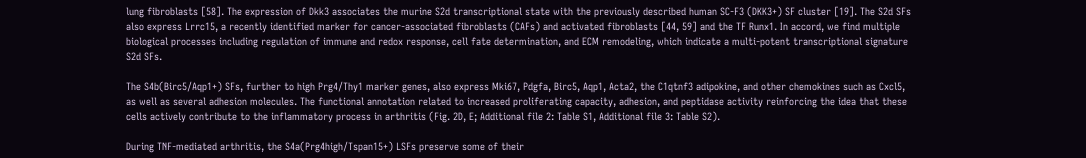lung fibroblasts [58]. The expression of Dkk3 associates the murine S2d transcriptional state with the previously described human SC-F3 (DKK3+) SF cluster [19]. The S2d SFs also express Lrrc15, a recently identified marker for cancer-associated fibroblasts (CAFs) and activated fibroblasts [44, 59] and the TF Runx1. In accord, we find multiple biological processes including regulation of immune and redox response, cell fate determination, and ECM remodeling, which indicate a multi-potent transcriptional signature S2d SFs.

The S4b(Birc5/Aqp1+) SFs, further to high Prg4/Thy1 marker genes, also express Mki67, Pdgfa, Birc5, Aqp1, Acta2, the C1qtnf3 adipokine, and other chemokines such as Cxcl5, as well as several adhesion molecules. The functional annotation related to increased proliferating capacity, adhesion, and peptidase activity reinforcing the idea that these cells actively contribute to the inflammatory process in arthritis (Fig. 2D, E; Additional file 2: Table S1, Additional file 3: Table S2).

During TNF-mediated arthritis, the S4a(Prg4high/Tspan15+) LSFs preserve some of their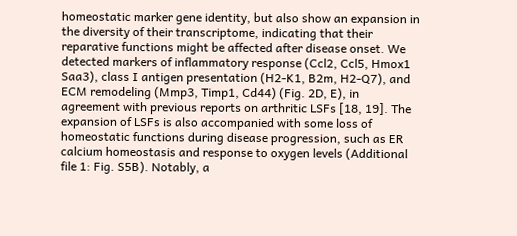homeostatic marker gene identity, but also show an expansion in the diversity of their transcriptome, indicating that their reparative functions might be affected after disease onset. We detected markers of inflammatory response (Ccl2, Ccl5, Hmox1 Saa3), class I antigen presentation (H2-K1, B2m, H2-Q7), and ECM remodeling (Mmp3, Timp1, Cd44) (Fig. 2D, E), in agreement with previous reports on arthritic LSFs [18, 19]. The expansion of LSFs is also accompanied with some loss of homeostatic functions during disease progression, such as ER calcium homeostasis and response to oxygen levels (Additional file 1: Fig. S5B). Notably, a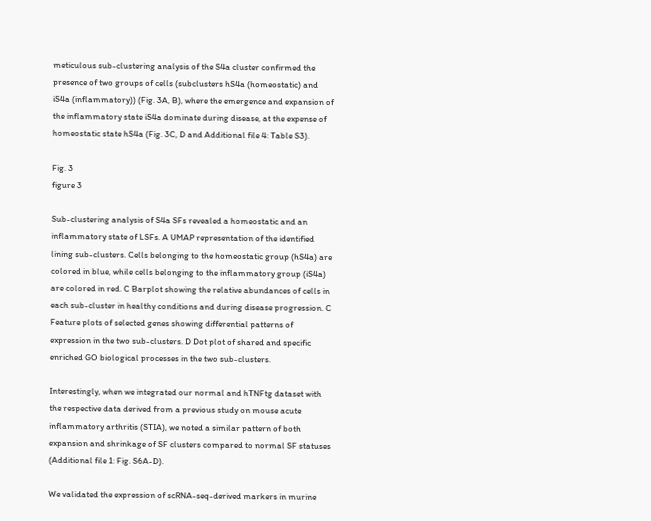meticulous sub-clustering analysis of the S4a cluster confirmed the presence of two groups of cells (subclusters hS4a (homeostatic) and iS4a (inflammatory)) (Fig. 3A, B), where the emergence and expansion of the inflammatory state iS4a dominate during disease, at the expense of homeostatic state hS4a (Fig. 3C, D and Additional file 4: Table S3).

Fig. 3
figure 3

Sub-clustering analysis of S4a SFs revealed a homeostatic and an inflammatory state of LSFs. A UMAP representation of the identified lining sub-clusters. Cells belonging to the homeostatic group (hS4a) are colored in blue, while cells belonging to the inflammatory group (iS4a) are colored in red. C Barplot showing the relative abundances of cells in each sub-cluster in healthy conditions and during disease progression. C Feature plots of selected genes showing differential patterns of expression in the two sub-clusters. D Dot plot of shared and specific enriched GO biological processes in the two sub-clusters.

Interestingly, when we integrated our normal and hTNFtg dataset with the respective data derived from a previous study on mouse acute inflammatory arthritis (STIA), we noted a similar pattern of both expansion and shrinkage of SF clusters compared to normal SF statuses (Additional file 1: Fig. S6A-D).

We validated the expression of scRNA-seq-derived markers in murine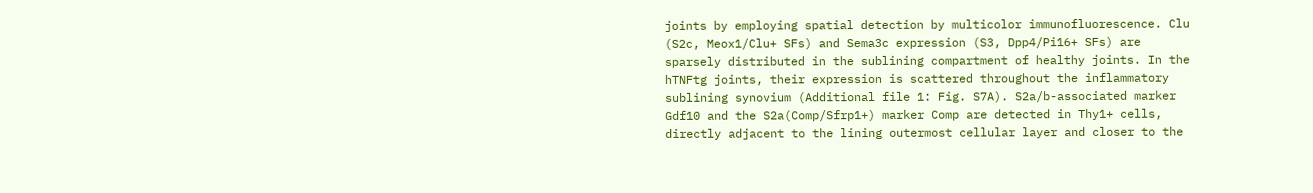joints by employing spatial detection by multicolor immunofluorescence. Clu (S2c, Meox1/Clu+ SFs) and Sema3c expression (S3, Dpp4/Pi16+ SFs) are sparsely distributed in the sublining compartment of healthy joints. In the hTNFtg joints, their expression is scattered throughout the inflammatory sublining synovium (Additional file 1: Fig. S7A). S2a/b-associated marker Gdf10 and the S2a(Comp/Sfrp1+) marker Comp are detected in Thy1+ cells, directly adjacent to the lining outermost cellular layer and closer to the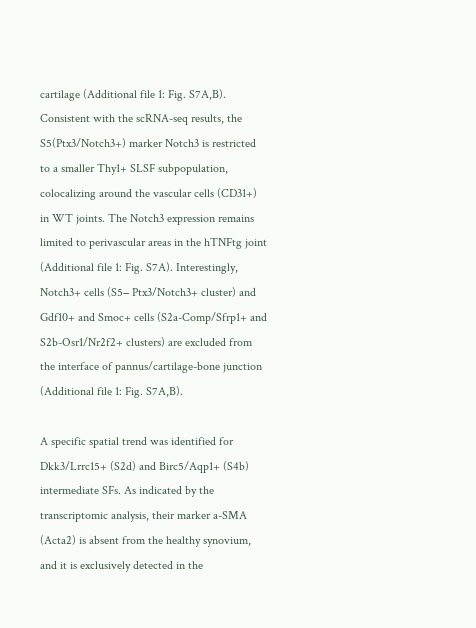cartilage (Additional file 1: Fig. S7A,B). Consistent with the scRNA-seq results, the S5(Ptx3/Notch3+) marker Notch3 is restricted to a smaller Thy1+ SLSF subpopulation, colocalizing around the vascular cells (CD31+) in WT joints. The Notch3 expression remains limited to perivascular areas in the hTNFtg joint (Additional file 1: Fig. S7A). Interestingly, Notch3+ cells (S5− Ptx3/Notch3+ cluster) and Gdf10+ and Smoc+ cells (S2a-Comp/Sfrp1+ and S2b-Osr1/Nr2f2+ clusters) are excluded from the interface of pannus/cartilage-bone junction (Additional file 1: Fig. S7A,B).

A specific spatial trend was identified for Dkk3/Lrrc15+ (S2d) and Birc5/Aqp1+ (S4b) intermediate SFs. As indicated by the transcriptomic analysis, their marker a-SMA (Acta2) is absent from the healthy synovium, and it is exclusively detected in the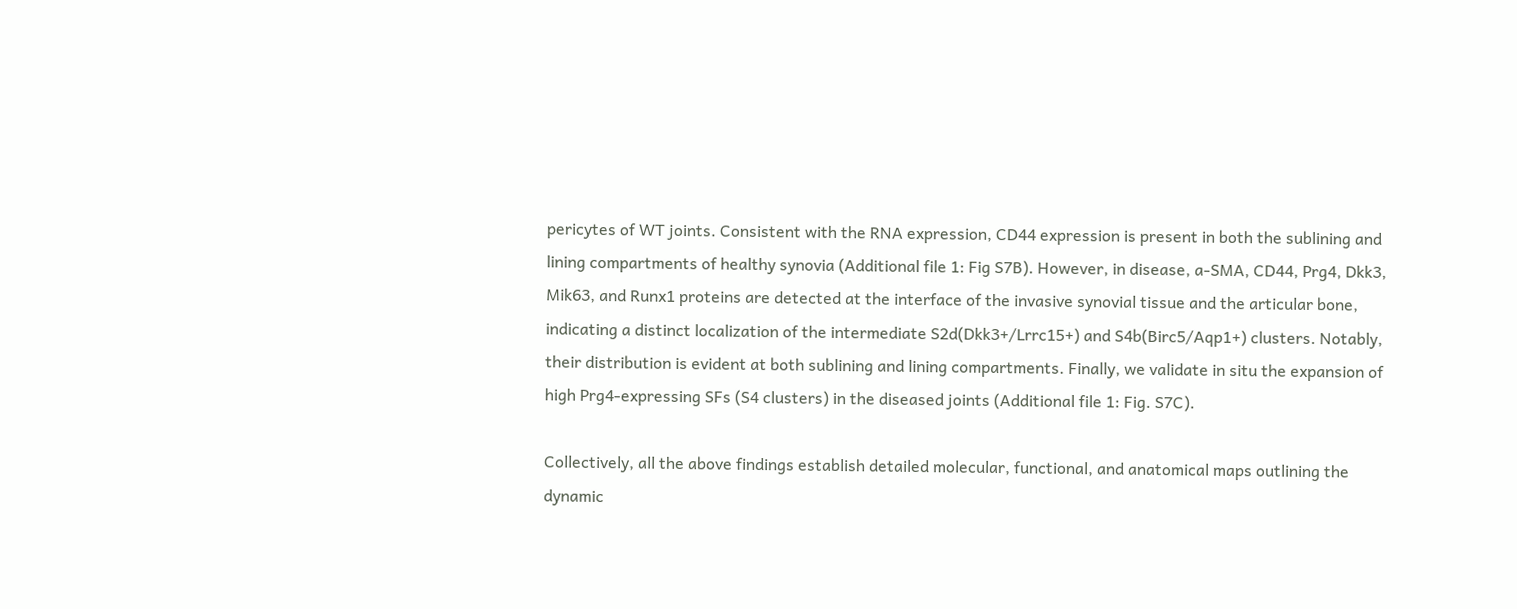pericytes of WT joints. Consistent with the RNA expression, CD44 expression is present in both the sublining and lining compartments of healthy synovia (Additional file 1: Fig S7B). However, in disease, a-SMA, CD44, Prg4, Dkk3, Mik63, and Runx1 proteins are detected at the interface of the invasive synovial tissue and the articular bone, indicating a distinct localization of the intermediate S2d(Dkk3+/Lrrc15+) and S4b(Birc5/Aqp1+) clusters. Notably, their distribution is evident at both sublining and lining compartments. Finally, we validate in situ the expansion of high Prg4-expressing SFs (S4 clusters) in the diseased joints (Additional file 1: Fig. S7C).

Collectively, all the above findings establish detailed molecular, functional, and anatomical maps outlining the dynamic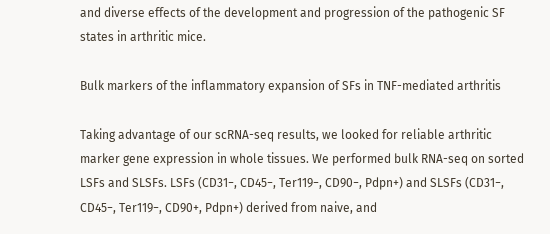and diverse effects of the development and progression of the pathogenic SF states in arthritic mice.

Bulk markers of the inflammatory expansion of SFs in TNF-mediated arthritis

Taking advantage of our scRNA-seq results, we looked for reliable arthritic marker gene expression in whole tissues. We performed bulk RNA-seq on sorted LSFs and SLSFs. LSFs (CD31−, CD45−, Ter119−, CD90−, Pdpn+) and SLSFs (CD31−, CD45−, Ter119−, CD90+, Pdpn+) derived from naive, and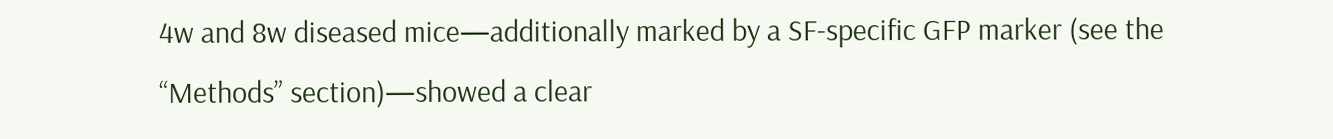4w and 8w diseased mice—additionally marked by a SF-specific GFP marker (see the “Methods” section)—showed a clear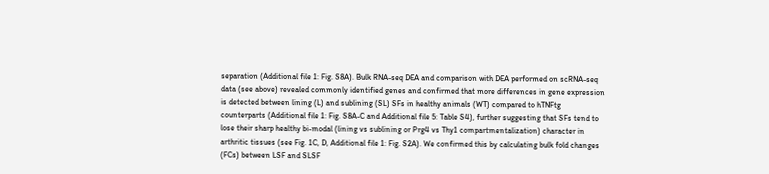separation (Additional file 1: Fig. S8A). Bulk RNA-seq DEA and comparison with DEA performed on scRNA-seq data (see above) revealed commonly identified genes and confirmed that more differences in gene expression is detected between lining (L) and sublining (SL) SFs in healthy animals (WT) compared to hTNFtg counterparts (Additional file 1: Fig. S8A-C and Additional file 5: Table S4), further suggesting that SFs tend to lose their sharp healthy bi-modal (lining vs sublining or Prg4 vs Thy1 compartmentalization) character in arthritic tissues (see Fig. 1C, D, Additional file 1: Fig. S2A). We confirmed this by calculating bulk fold changes (FCs) between LSF and SLSF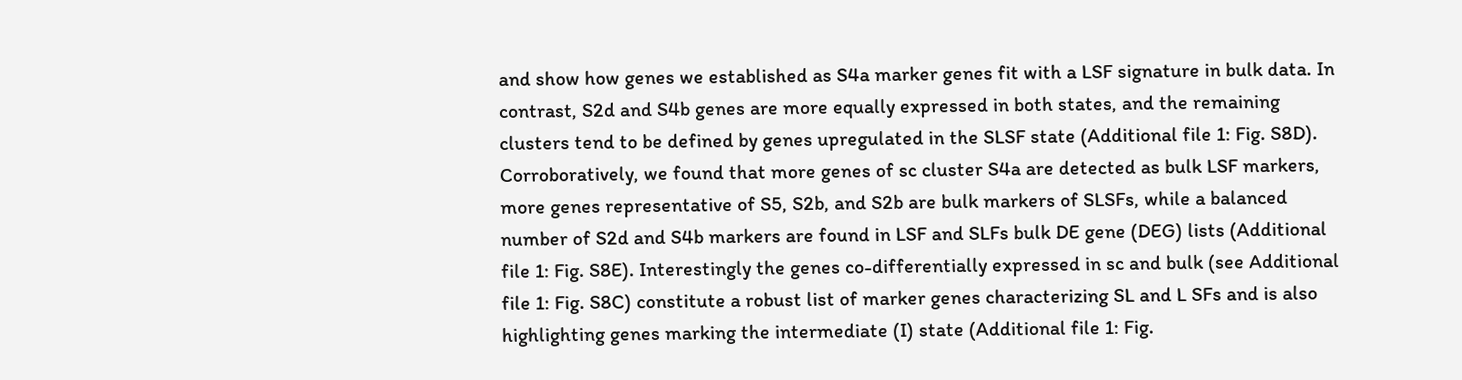and show how genes we established as S4a marker genes fit with a LSF signature in bulk data. In contrast, S2d and S4b genes are more equally expressed in both states, and the remaining clusters tend to be defined by genes upregulated in the SLSF state (Additional file 1: Fig. S8D). Corroboratively, we found that more genes of sc cluster S4a are detected as bulk LSF markers, more genes representative of S5, S2b, and S2b are bulk markers of SLSFs, while a balanced number of S2d and S4b markers are found in LSF and SLFs bulk DE gene (DEG) lists (Additional file 1: Fig. S8E). Interestingly the genes co-differentially expressed in sc and bulk (see Additional file 1: Fig. S8C) constitute a robust list of marker genes characterizing SL and L SFs and is also highlighting genes marking the intermediate (I) state (Additional file 1: Fig.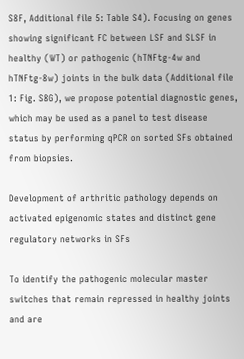S8F, Additional file 5: Table S4). Focusing on genes showing significant FC between LSF and SLSF in healthy (WT) or pathogenic (hTNFtg-4w and hTNFtg-8w) joints in the bulk data (Additional file 1: Fig. S8G), we propose potential diagnostic genes, which may be used as a panel to test disease status by performing qPCR on sorted SFs obtained from biopsies.

Development of arthritic pathology depends on activated epigenomic states and distinct gene regulatory networks in SFs

To identify the pathogenic molecular master switches that remain repressed in healthy joints and are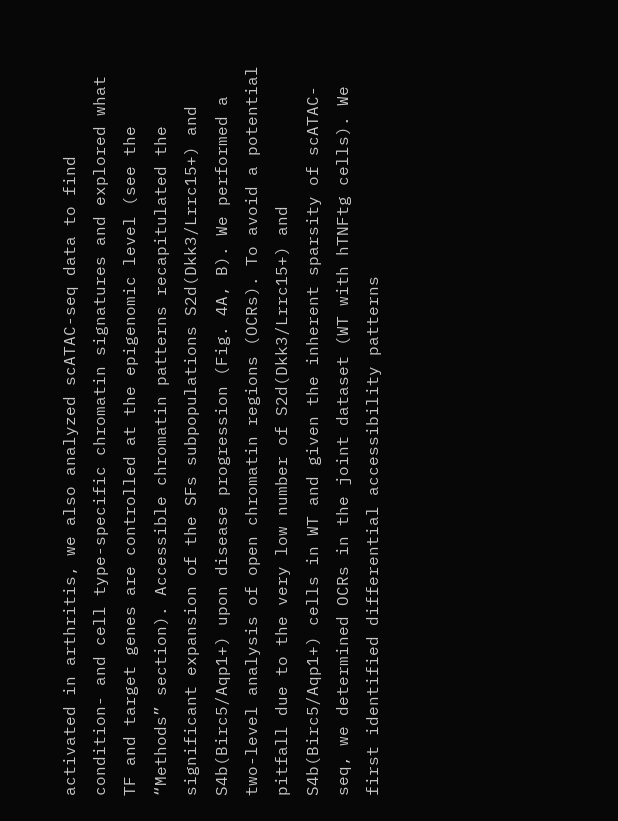activated in arthritis, we also analyzed scATAC-seq data to find condition- and cell type-specific chromatin signatures and explored what TF and target genes are controlled at the epigenomic level (see the “Methods” section). Accessible chromatin patterns recapitulated the significant expansion of the SFs subpopulations S2d(Dkk3/Lrrc15+) and S4b(Birc5/Aqp1+) upon disease progression (Fig. 4A, B). We performed a two-level analysis of open chromatin regions (OCRs). To avoid a potential pitfall due to the very low number of S2d(Dkk3/Lrrc15+) and S4b(Birc5/Aqp1+) cells in WT and given the inherent sparsity of scATAC-seq, we determined OCRs in the joint dataset (WT with hTNFtg cells). We first identified differential accessibility patterns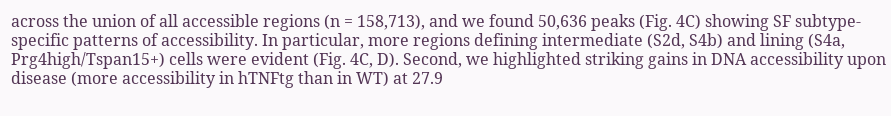across the union of all accessible regions (n = 158,713), and we found 50,636 peaks (Fig. 4C) showing SF subtype-specific patterns of accessibility. In particular, more regions defining intermediate (S2d, S4b) and lining (S4a, Prg4high/Tspan15+) cells were evident (Fig. 4C, D). Second, we highlighted striking gains in DNA accessibility upon disease (more accessibility in hTNFtg than in WT) at 27.9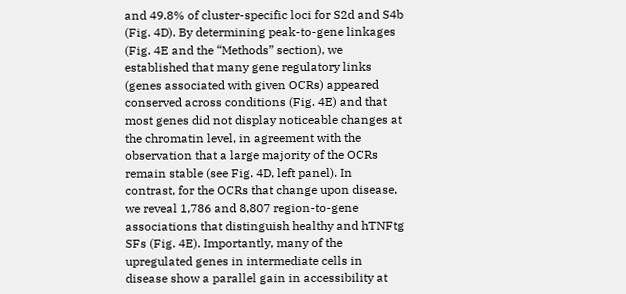and 49.8% of cluster-specific loci for S2d and S4b (Fig. 4D). By determining peak-to-gene linkages (Fig. 4E and the “Methods” section), we established that many gene regulatory links (genes associated with given OCRs) appeared conserved across conditions (Fig. 4E) and that most genes did not display noticeable changes at the chromatin level, in agreement with the observation that a large majority of the OCRs remain stable (see Fig. 4D, left panel). In contrast, for the OCRs that change upon disease, we reveal 1,786 and 8,807 region-to-gene associations that distinguish healthy and hTNFtg SFs (Fig. 4E). Importantly, many of the upregulated genes in intermediate cells in disease show a parallel gain in accessibility at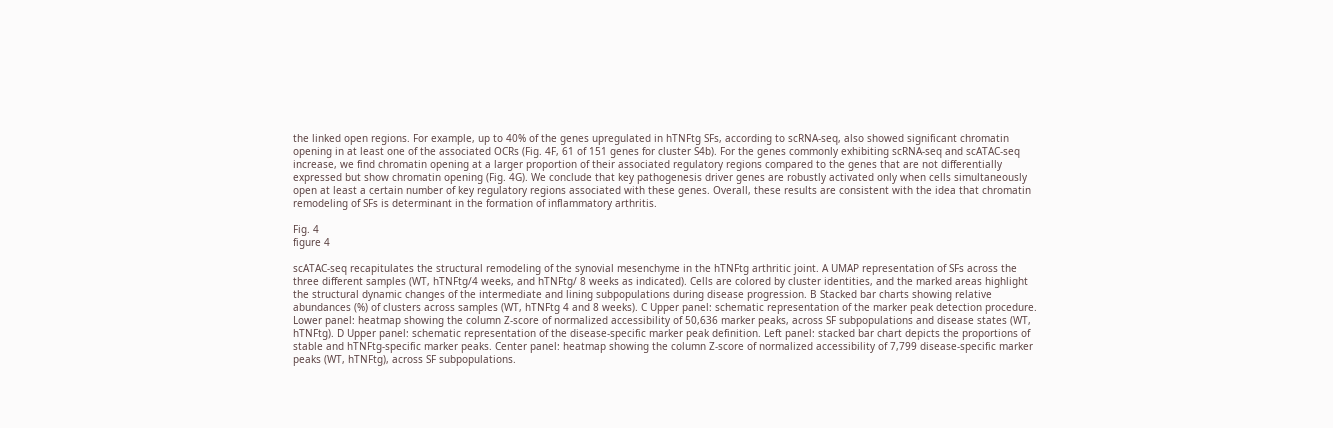the linked open regions. For example, up to 40% of the genes upregulated in hTNFtg SFs, according to scRNA-seq, also showed significant chromatin opening in at least one of the associated OCRs (Fig. 4F, 61 of 151 genes for cluster S4b). For the genes commonly exhibiting scRNA-seq and scATAC-seq increase, we find chromatin opening at a larger proportion of their associated regulatory regions compared to the genes that are not differentially expressed but show chromatin opening (Fig. 4G). We conclude that key pathogenesis driver genes are robustly activated only when cells simultaneously open at least a certain number of key regulatory regions associated with these genes. Overall, these results are consistent with the idea that chromatin remodeling of SFs is determinant in the formation of inflammatory arthritis.

Fig. 4
figure 4

scATAC-seq recapitulates the structural remodeling of the synovial mesenchyme in the hTNFtg arthritic joint. A UMAP representation of SFs across the three different samples (WT, hTNFtg/4 weeks, and hTNFtg/ 8 weeks as indicated). Cells are colored by cluster identities, and the marked areas highlight the structural dynamic changes of the intermediate and lining subpopulations during disease progression. B Stacked bar charts showing relative abundances (%) of clusters across samples (WT, hTNFtg 4 and 8 weeks). C Upper panel: schematic representation of the marker peak detection procedure. Lower panel: heatmap showing the column Z-score of normalized accessibility of 50,636 marker peaks, across SF subpopulations and disease states (WT, hTNFtg). D Upper panel: schematic representation of the disease-specific marker peak definition. Left panel: stacked bar chart depicts the proportions of stable and hTNFtg-specific marker peaks. Center panel: heatmap showing the column Z-score of normalized accessibility of 7,799 disease-specific marker peaks (WT, hTNFtg), across SF subpopulations.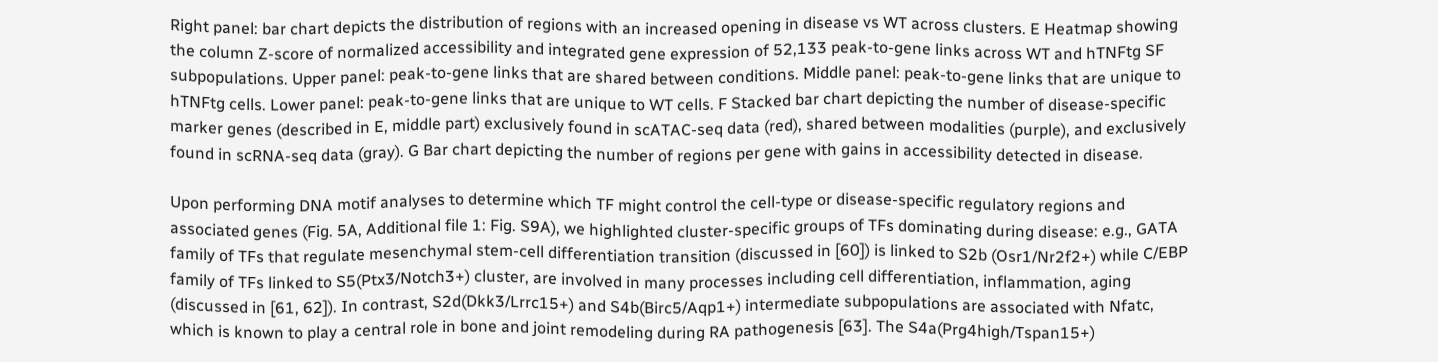Right panel: bar chart depicts the distribution of regions with an increased opening in disease vs WT across clusters. E Heatmap showing the column Z-score of normalized accessibility and integrated gene expression of 52,133 peak-to-gene links across WT and hTNFtg SF subpopulations. Upper panel: peak-to-gene links that are shared between conditions. Middle panel: peak-to-gene links that are unique to hTNFtg cells. Lower panel: peak-to-gene links that are unique to WT cells. F Stacked bar chart depicting the number of disease-specific marker genes (described in E, middle part) exclusively found in scATAC-seq data (red), shared between modalities (purple), and exclusively found in scRNA-seq data (gray). G Bar chart depicting the number of regions per gene with gains in accessibility detected in disease.

Upon performing DNA motif analyses to determine which TF might control the cell-type or disease-specific regulatory regions and associated genes (Fig. 5A, Additional file 1: Fig. S9A), we highlighted cluster-specific groups of TFs dominating during disease: e.g., GATA family of TFs that regulate mesenchymal stem-cell differentiation transition (discussed in [60]) is linked to S2b (Osr1/Nr2f2+) while C/EBP family of TFs linked to S5(Ptx3/Notch3+) cluster, are involved in many processes including cell differentiation, inflammation, aging (discussed in [61, 62]). In contrast, S2d(Dkk3/Lrrc15+) and S4b(Birc5/Aqp1+) intermediate subpopulations are associated with Nfatc, which is known to play a central role in bone and joint remodeling during RA pathogenesis [63]. The S4a(Prg4high/Tspan15+)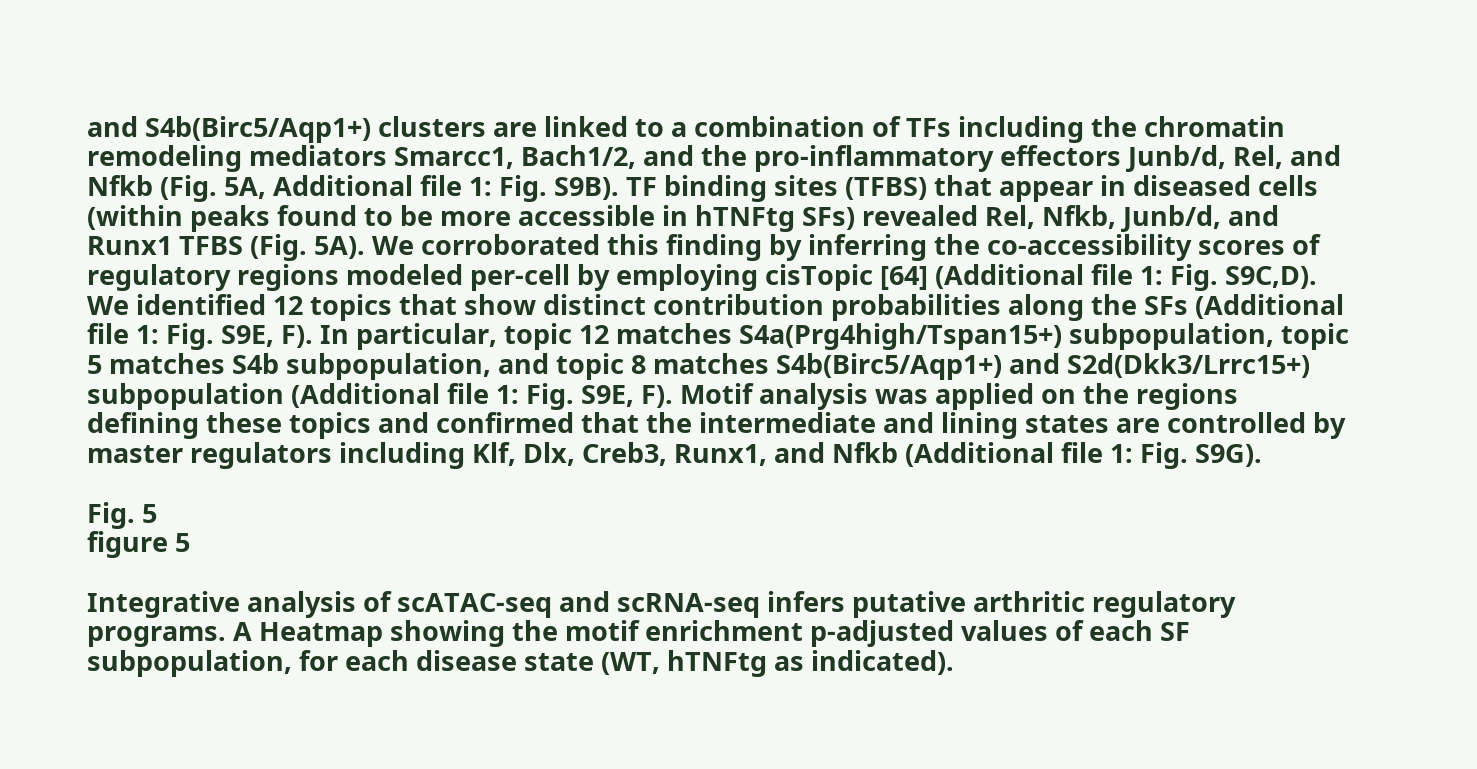and S4b(Birc5/Aqp1+) clusters are linked to a combination of TFs including the chromatin remodeling mediators Smarcc1, Bach1/2, and the pro-inflammatory effectors Junb/d, Rel, and Nfkb (Fig. 5A, Additional file 1: Fig. S9B). TF binding sites (TFBS) that appear in diseased cells (within peaks found to be more accessible in hTNFtg SFs) revealed Rel, Nfkb, Junb/d, and Runx1 TFBS (Fig. 5A). We corroborated this finding by inferring the co-accessibility scores of regulatory regions modeled per-cell by employing cisTopic [64] (Additional file 1: Fig. S9C,D). We identified 12 topics that show distinct contribution probabilities along the SFs (Additional file 1: Fig. S9E, F). In particular, topic 12 matches S4a(Prg4high/Tspan15+) subpopulation, topic 5 matches S4b subpopulation, and topic 8 matches S4b(Birc5/Aqp1+) and S2d(Dkk3/Lrrc15+) subpopulation (Additional file 1: Fig. S9E, F). Motif analysis was applied on the regions defining these topics and confirmed that the intermediate and lining states are controlled by master regulators including Klf, Dlx, Creb3, Runx1, and Nfkb (Additional file 1: Fig. S9G).

Fig. 5
figure 5

Integrative analysis of scATAC-seq and scRNA-seq infers putative arthritic regulatory programs. A Heatmap showing the motif enrichment p-adjusted values of each SF subpopulation, for each disease state (WT, hTNFtg as indicated).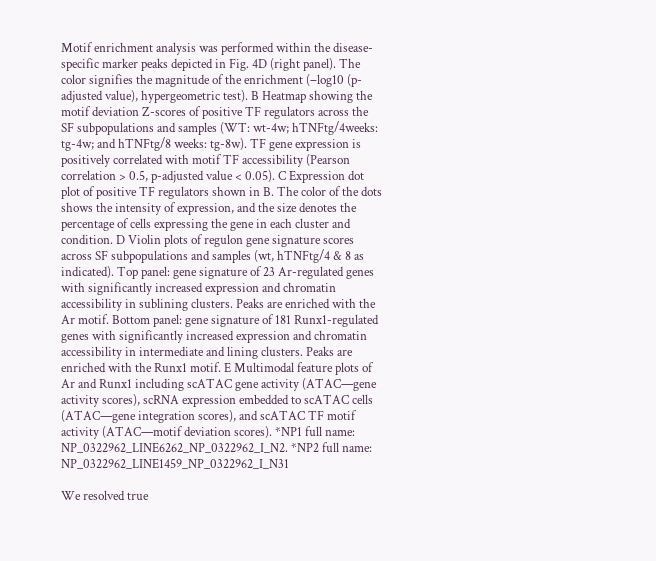Motif enrichment analysis was performed within the disease-specific marker peaks depicted in Fig. 4D (right panel). The color signifies the magnitude of the enrichment (−log10 (p-adjusted value), hypergeometric test). B Heatmap showing the motif deviation Z-scores of positive TF regulators across the SF subpopulations and samples (WT: wt-4w; hTNFtg/4weeks: tg-4w; and hTNFtg/8 weeks: tg-8w). TF gene expression is positively correlated with motif TF accessibility (Pearson correlation > 0.5, p-adjusted value < 0.05). C Expression dot plot of positive TF regulators shown in B. The color of the dots shows the intensity of expression, and the size denotes the percentage of cells expressing the gene in each cluster and condition. D Violin plots of regulon gene signature scores across SF subpopulations and samples (wt, hTNFtg/4 & 8 as indicated). Top panel: gene signature of 23 Ar-regulated genes with significantly increased expression and chromatin accessibility in sublining clusters. Peaks are enriched with the Ar motif. Bottom panel: gene signature of 181 Runx1-regulated genes with significantly increased expression and chromatin accessibility in intermediate and lining clusters. Peaks are enriched with the Runx1 motif. E Multimodal feature plots of Ar and Runx1 including scATAC gene activity (ATAC—gene activity scores), scRNA expression embedded to scATAC cells (ATAC—gene integration scores), and scATAC TF motif activity (ATAC—motif deviation scores). *NP1 full name: NP_0322962_LINE6262_NP_0322962_I_N2. *NP2 full name: NP_0322962_LINE1459_NP_0322962_I_N31

We resolved true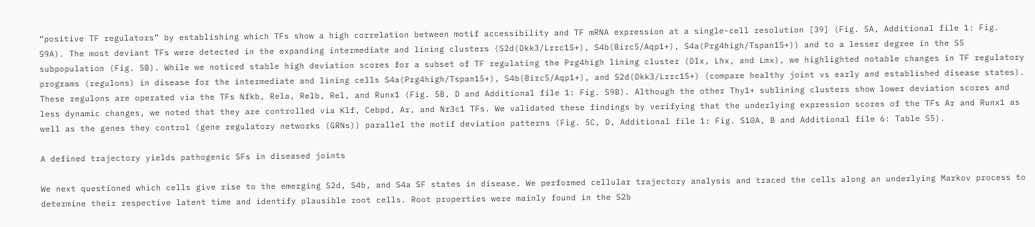“positive TF regulators” by establishing which TFs show a high correlation between motif accessibility and TF mRNA expression at a single-cell resolution [39] (Fig. 5A, Additional file 1: Fig. S9A). The most deviant TFs were detected in the expanding intermediate and lining clusters (S2d(Dkk3/Lrrc15+), S4b(Birc5/Aqp1+), S4a(Prg4high/Tspan15+)) and to a lesser degree in the S5 subpopulation (Fig. 5B). While we noticed stable high deviation scores for a subset of TF regulating the Prg4high lining cluster (Dlx, Lhx, and Lmx), we highlighted notable changes in TF regulatory programs (regulons) in disease for the intermediate and lining cells S4a(Prg4high/Tspan15+), S4b(Birc5/Aqp1+), and S2d(Dkk3/Lrrc15+) (compare healthy joint vs early and established disease states). These regulons are operated via the TFs Nfkb, Rela, Relb, Rel, and Runx1 (Fig. 5B, D and Additional file 1: Fig. S9B). Although the other Thy1+ sublining clusters show lower deviation scores and less dynamic changes, we noted that they are controlled via Klf, Cebpd, Ar, and Nr3c1 TFs. We validated these findings by verifying that the underlying expression scores of the TFs Ar and Runx1 as well as the genes they control (gene regulatory networks (GRNs)) parallel the motif deviation patterns (Fig. 5C, D, Additional file 1: Fig. S10A, B and Additional file 6: Table S5).

A defined trajectory yields pathogenic SFs in diseased joints

We next questioned which cells give rise to the emerging S2d, S4b, and S4a SF states in disease. We performed cellular trajectory analysis and traced the cells along an underlying Markov process to determine their respective latent time and identify plausible root cells. Root properties were mainly found in the S2b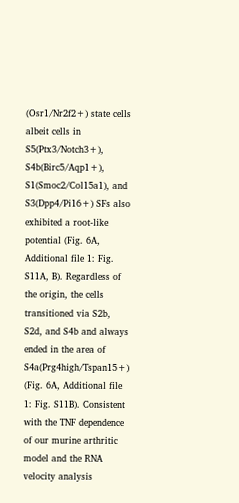(Osr1/Nr2f2+) state cells albeit cells in S5(Ptx3/Notch3+), S4b(Birc5/Aqp1+), S1(Smoc2/Col15a1), and S3(Dpp4/Pi16+) SFs also exhibited a root-like potential (Fig. 6A, Additional file 1: Fig. S11A, B). Regardless of the origin, the cells transitioned via S2b, S2d, and S4b and always ended in the area of S4a(Prg4high/Tspan15+) (Fig. 6A, Additional file 1: Fig. S11B). Consistent with the TNF dependence of our murine arthritic model and the RNA velocity analysis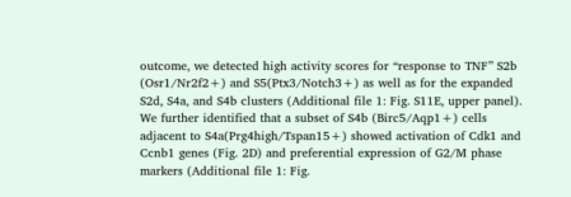outcome, we detected high activity scores for “response to TNF” S2b (Osr1/Nr2f2+) and S5(Ptx3/Notch3+) as well as for the expanded S2d, S4a, and S4b clusters (Additional file 1: Fig. S11E, upper panel). We further identified that a subset of S4b (Birc5/Aqp1+) cells adjacent to S4a(Prg4high/Tspan15+) showed activation of Cdk1 and Ccnb1 genes (Fig. 2D) and preferential expression of G2/M phase markers (Additional file 1: Fig.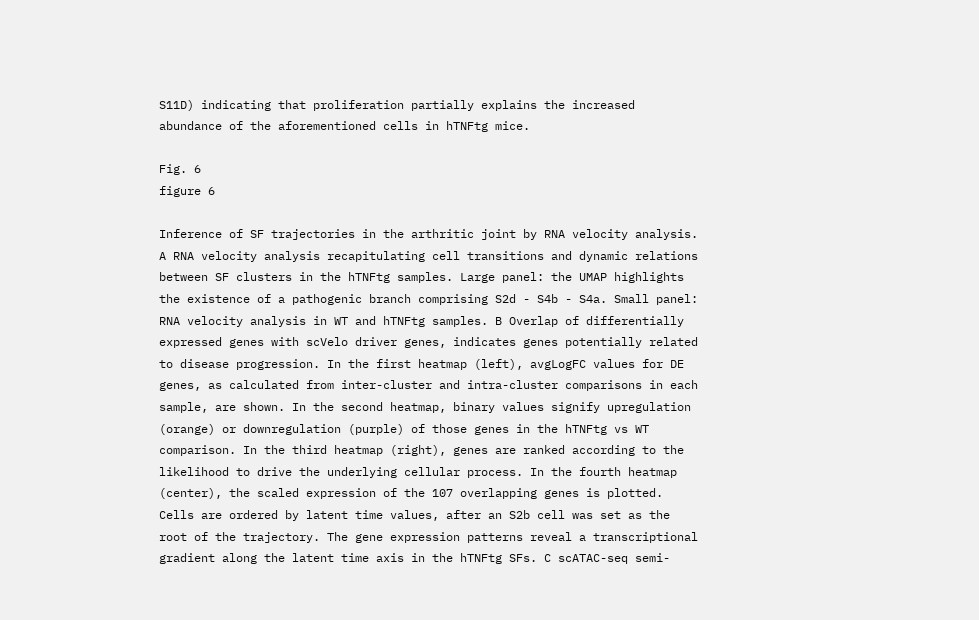S11D) indicating that proliferation partially explains the increased abundance of the aforementioned cells in hTNFtg mice.

Fig. 6
figure 6

Inference of SF trajectories in the arthritic joint by RNA velocity analysis. A RNA velocity analysis recapitulating cell transitions and dynamic relations between SF clusters in the hTNFtg samples. Large panel: the UMAP highlights the existence of a pathogenic branch comprising S2d - S4b - S4a. Small panel: RNA velocity analysis in WT and hTNFtg samples. B Overlap of differentially expressed genes with scVelo driver genes, indicates genes potentially related to disease progression. In the first heatmap (left), avgLogFC values for DE genes, as calculated from inter-cluster and intra-cluster comparisons in each sample, are shown. In the second heatmap, binary values signify upregulation (orange) or downregulation (purple) of those genes in the hTNFtg vs WT comparison. In the third heatmap (right), genes are ranked according to the likelihood to drive the underlying cellular process. In the fourth heatmap (center), the scaled expression of the 107 overlapping genes is plotted. Cells are ordered by latent time values, after an S2b cell was set as the root of the trajectory. The gene expression patterns reveal a transcriptional gradient along the latent time axis in the hTNFtg SFs. C scATAC-seq semi-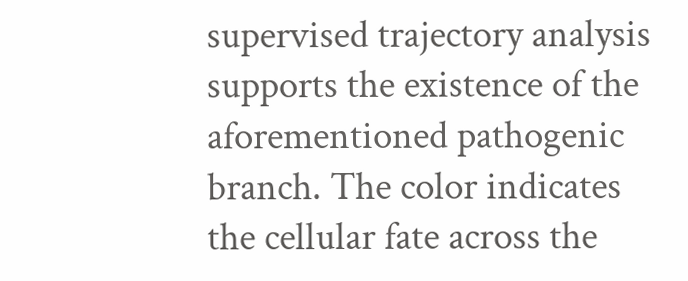supervised trajectory analysis supports the existence of the aforementioned pathogenic branch. The color indicates the cellular fate across the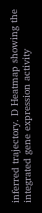inferred trajectory. D Heatmap showing the integrated gene expression activity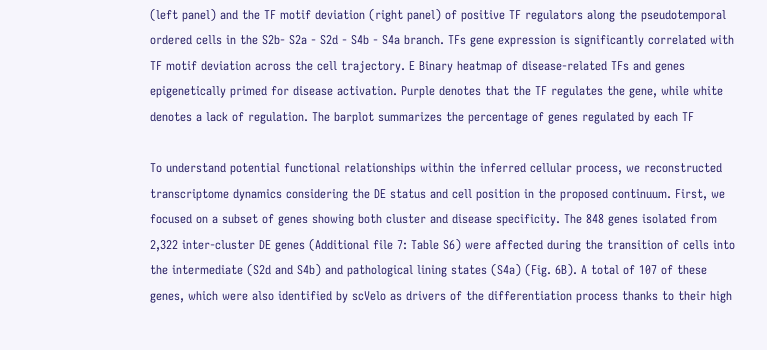(left panel) and the TF motif deviation (right panel) of positive TF regulators along the pseudotemporal ordered cells in the S2b- S2a - S2d - S4b - S4a branch. TFs gene expression is significantly correlated with TF motif deviation across the cell trajectory. E Binary heatmap of disease-related TFs and genes epigenetically primed for disease activation. Purple denotes that the TF regulates the gene, while white denotes a lack of regulation. The barplot summarizes the percentage of genes regulated by each TF

To understand potential functional relationships within the inferred cellular process, we reconstructed transcriptome dynamics considering the DE status and cell position in the proposed continuum. First, we focused on a subset of genes showing both cluster and disease specificity. The 848 genes isolated from 2,322 inter-cluster DE genes (Additional file 7: Table S6) were affected during the transition of cells into the intermediate (S2d and S4b) and pathological lining states (S4a) (Fig. 6B). A total of 107 of these genes, which were also identified by scVelo as drivers of the differentiation process thanks to their high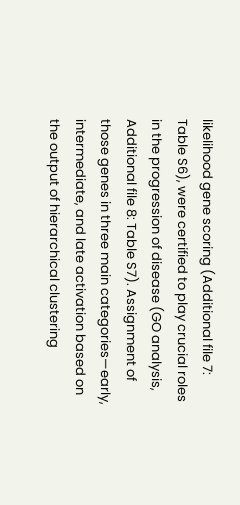likelihood gene scoring (Additional file 7: Table S6), were certified to play crucial roles in the progression of disease (GO analysis, Additional file 8: Table S7). Assignment of those genes in three main categories—early, intermediate, and late activation based on the output of hierarchical clustering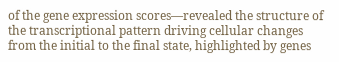of the gene expression scores—revealed the structure of the transcriptional pattern driving cellular changes from the initial to the final state, highlighted by genes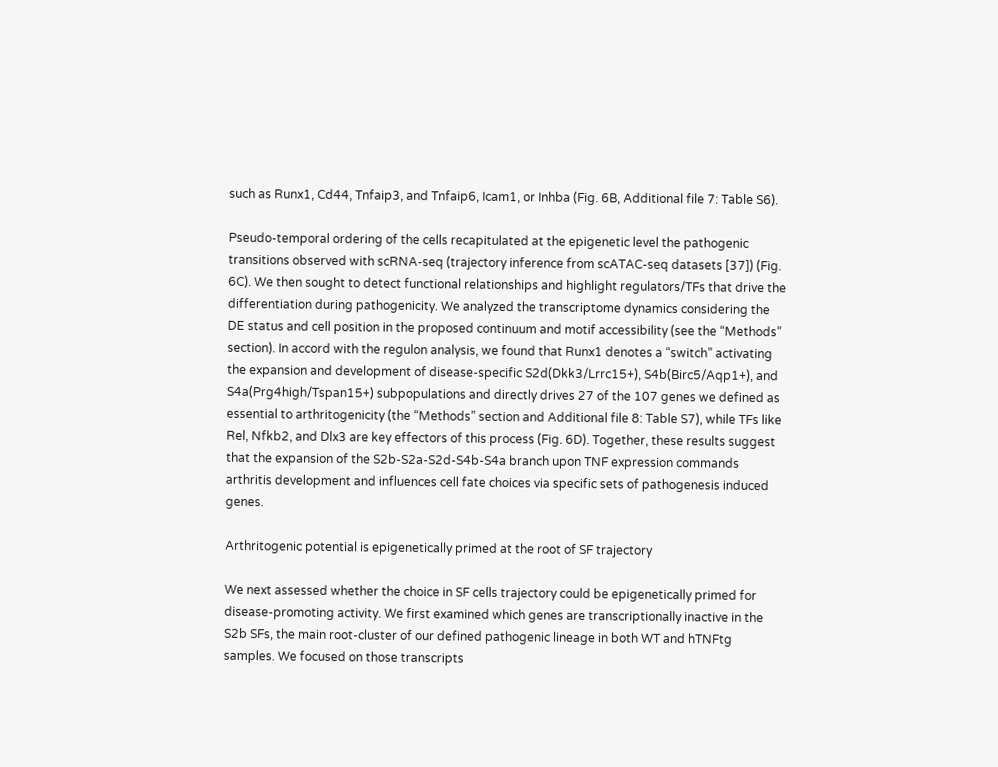such as Runx1, Cd44, Tnfaip3, and Tnfaip6, Icam1, or Inhba (Fig. 6B, Additional file 7: Table S6).

Pseudo-temporal ordering of the cells recapitulated at the epigenetic level the pathogenic transitions observed with scRNA-seq (trajectory inference from scATAC-seq datasets [37]) (Fig. 6C). We then sought to detect functional relationships and highlight regulators/TFs that drive the differentiation during pathogenicity. We analyzed the transcriptome dynamics considering the DE status and cell position in the proposed continuum and motif accessibility (see the “Methods” section). In accord with the regulon analysis, we found that Runx1 denotes a “switch” activating the expansion and development of disease-specific S2d(Dkk3/Lrrc15+), S4b(Birc5/Aqp1+), and S4a(Prg4high/Tspan15+) subpopulations and directly drives 27 of the 107 genes we defined as essential to arthritogenicity (the “Methods” section and Additional file 8: Table S7), while TFs like Rel, Nfkb2, and Dlx3 are key effectors of this process (Fig. 6D). Together, these results suggest that the expansion of the S2b-S2a-S2d-S4b-S4a branch upon TNF expression commands arthritis development and influences cell fate choices via specific sets of pathogenesis induced genes.

Arthritogenic potential is epigenetically primed at the root of SF trajectory

We next assessed whether the choice in SF cells trajectory could be epigenetically primed for disease-promoting activity. We first examined which genes are transcriptionally inactive in the S2b SFs, the main root-cluster of our defined pathogenic lineage in both WT and hTNFtg samples. We focused on those transcripts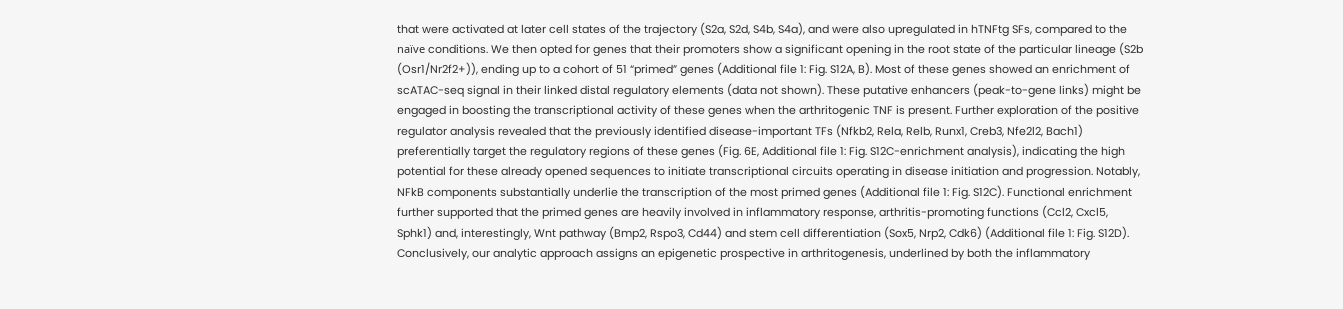that were activated at later cell states of the trajectory (S2a, S2d, S4b, S4a), and were also upregulated in hTNFtg SFs, compared to the naïve conditions. We then opted for genes that their promoters show a significant opening in the root state of the particular lineage (S2b (Osr1/Nr2f2+)), ending up to a cohort of 51 “primed” genes (Additional file 1: Fig. S12A, B). Most of these genes showed an enrichment of scATAC-seq signal in their linked distal regulatory elements (data not shown). These putative enhancers (peak-to-gene links) might be engaged in boosting the transcriptional activity of these genes when the arthritogenic TNF is present. Further exploration of the positive regulator analysis revealed that the previously identified disease-important TFs (Nfkb2, Rela, Relb, Runx1, Creb3, Nfe2l2, Bach1) preferentially target the regulatory regions of these genes (Fig. 6E, Additional file 1: Fig. S12C-enrichment analysis), indicating the high potential for these already opened sequences to initiate transcriptional circuits operating in disease initiation and progression. Notably, NFkB components substantially underlie the transcription of the most primed genes (Additional file 1: Fig. S12C). Functional enrichment further supported that the primed genes are heavily involved in inflammatory response, arthritis-promoting functions (Ccl2, Cxcl5, Sphk1) and, interestingly, Wnt pathway (Bmp2, Rspo3, Cd44) and stem cell differentiation (Sox5, Nrp2, Cdk6) (Additional file 1: Fig. S12D). Conclusively, our analytic approach assigns an epigenetic prospective in arthritogenesis, underlined by both the inflammatory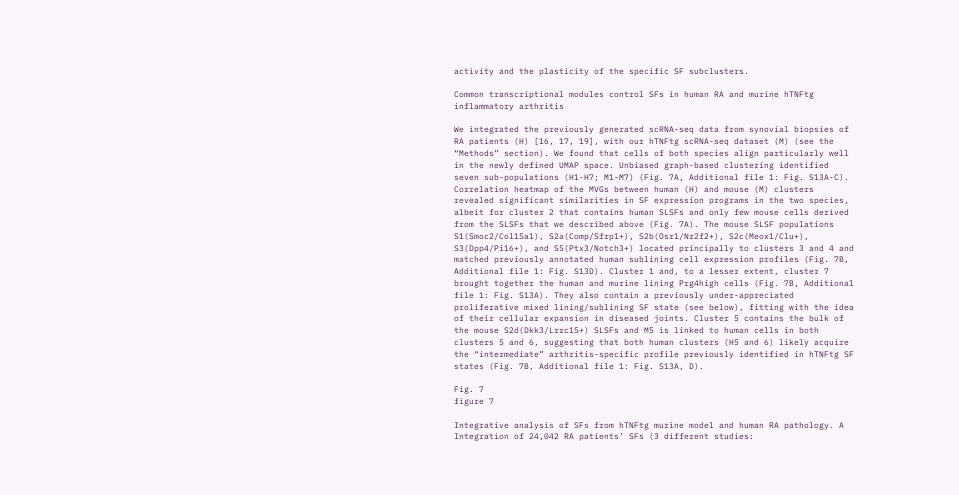activity and the plasticity of the specific SF subclusters.

Common transcriptional modules control SFs in human RA and murine hTNFtg inflammatory arthritis

We integrated the previously generated scRNA-seq data from synovial biopsies of RA patients (H) [16, 17, 19], with our hTNFtg scRNA-seq dataset (M) (see the “Methods” section). We found that cells of both species align particularly well in the newly defined UMAP space. Unbiased graph-based clustering identified seven sub-populations (H1-H7; M1-M7) (Fig. 7A, Additional file 1: Fig. S13A-C). Correlation heatmap of the MVGs between human (H) and mouse (M) clusters revealed significant similarities in SF expression programs in the two species, albeit for cluster 2 that contains human SLSFs and only few mouse cells derived from the SLSFs that we described above (Fig. 7A). The mouse SLSF populations S1(Smoc2/Col15a1), S2a(Comp/Sfrp1+), S2b(Osr1/Nr2f2+), S2c(Meox1/Clu+), S3(Dpp4/Pi16+), and S5(Ptx3/Notch3+) located principally to clusters 3 and 4 and matched previously annotated human sublining cell expression profiles (Fig. 7B, Additional file 1: Fig. S13D). Cluster 1 and, to a lesser extent, cluster 7 brought together the human and murine lining Prg4high cells (Fig. 7B, Additional file 1: Fig. S13A). They also contain a previously under-appreciated proliferative mixed lining/sublining SF state (see below), fitting with the idea of their cellular expansion in diseased joints. Cluster 5 contains the bulk of the mouse S2d(Dkk3/Lrrc15+) SLSFs and M5 is linked to human cells in both clusters 5 and 6, suggesting that both human clusters (H5 and 6) likely acquire the “intermediate” arthritis-specific profile previously identified in hTNFtg SF states (Fig. 7B, Additional file 1: Fig. S13A, D).

Fig. 7
figure 7

Integrative analysis of SFs from hTNFtg murine model and human RA pathology. A Integration of 24,042 RA patients’ SFs (3 different studies: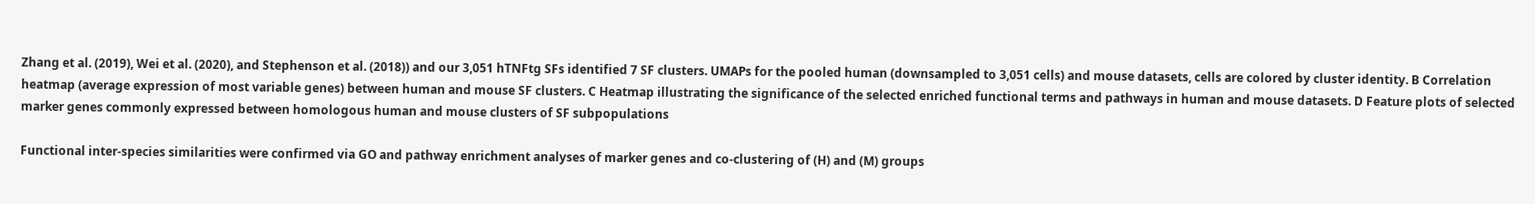Zhang et al. (2019), Wei et al. (2020), and Stephenson et al. (2018)) and our 3,051 hTNFtg SFs identified 7 SF clusters. UMAPs for the pooled human (downsampled to 3,051 cells) and mouse datasets, cells are colored by cluster identity. B Correlation heatmap (average expression of most variable genes) between human and mouse SF clusters. C Heatmap illustrating the significance of the selected enriched functional terms and pathways in human and mouse datasets. D Feature plots of selected marker genes commonly expressed between homologous human and mouse clusters of SF subpopulations

Functional inter-species similarities were confirmed via GO and pathway enrichment analyses of marker genes and co-clustering of (H) and (M) groups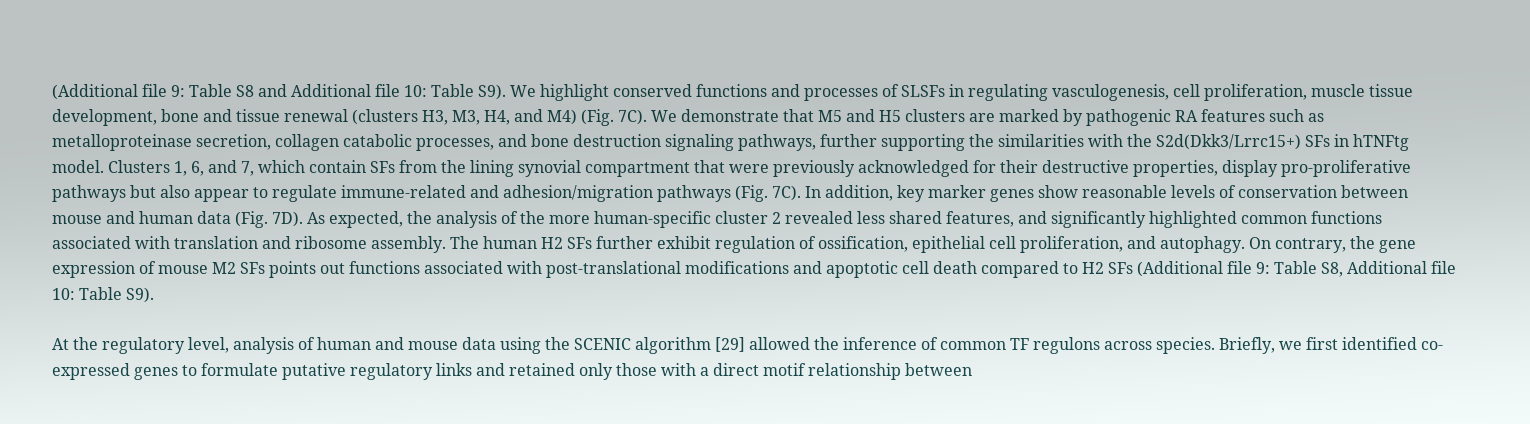(Additional file 9: Table S8 and Additional file 10: Table S9). We highlight conserved functions and processes of SLSFs in regulating vasculogenesis, cell proliferation, muscle tissue development, bone and tissue renewal (clusters H3, M3, H4, and M4) (Fig. 7C). We demonstrate that M5 and H5 clusters are marked by pathogenic RA features such as metalloproteinase secretion, collagen catabolic processes, and bone destruction signaling pathways, further supporting the similarities with the S2d(Dkk3/Lrrc15+) SFs in hTNFtg model. Clusters 1, 6, and 7, which contain SFs from the lining synovial compartment that were previously acknowledged for their destructive properties, display pro-proliferative pathways but also appear to regulate immune-related and adhesion/migration pathways (Fig. 7C). In addition, key marker genes show reasonable levels of conservation between mouse and human data (Fig. 7D). As expected, the analysis of the more human-specific cluster 2 revealed less shared features, and significantly highlighted common functions associated with translation and ribosome assembly. The human H2 SFs further exhibit regulation of ossification, epithelial cell proliferation, and autophagy. On contrary, the gene expression of mouse M2 SFs points out functions associated with post-translational modifications and apoptotic cell death compared to H2 SFs (Additional file 9: Table S8, Additional file 10: Table S9).

At the regulatory level, analysis of human and mouse data using the SCENIC algorithm [29] allowed the inference of common TF regulons across species. Briefly, we first identified co-expressed genes to formulate putative regulatory links and retained only those with a direct motif relationship between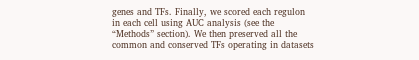genes and TFs. Finally, we scored each regulon in each cell using AUC analysis (see the “Methods” section). We then preserved all the common and conserved TFs operating in datasets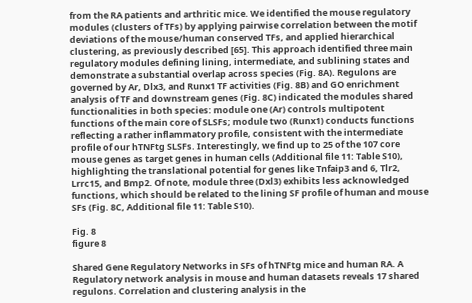from the RA patients and arthritic mice. We identified the mouse regulatory modules (clusters of TFs) by applying pairwise correlation between the motif deviations of the mouse/human conserved TFs, and applied hierarchical clustering, as previously described [65]. This approach identified three main regulatory modules defining lining, intermediate, and sublining states and demonstrate a substantial overlap across species (Fig. 8A). Regulons are governed by Ar, Dlx3, and Runx1 TF activities (Fig. 8B) and GO enrichment analysis of TF and downstream genes (Fig. 8C) indicated the modules shared functionalities in both species: module one (Ar) controls multipotent functions of the main core of SLSFs; module two (Runx1) conducts functions reflecting a rather inflammatory profile, consistent with the intermediate profile of our hTNFtg SLSFs. Interestingly, we find up to 25 of the 107 core mouse genes as target genes in human cells (Additional file 11: Table S10), highlighting the translational potential for genes like Tnfaip3 and 6, Tlr2, Lrrc15, and Bmp2. Of note, module three (Dxl3) exhibits less acknowledged functions, which should be related to the lining SF profile of human and mouse SFs (Fig. 8C, Additional file 11: Table S10).

Fig. 8
figure 8

Shared Gene Regulatory Networks in SFs of hTNFtg mice and human RA. A Regulatory network analysis in mouse and human datasets reveals 17 shared regulons. Correlation and clustering analysis in the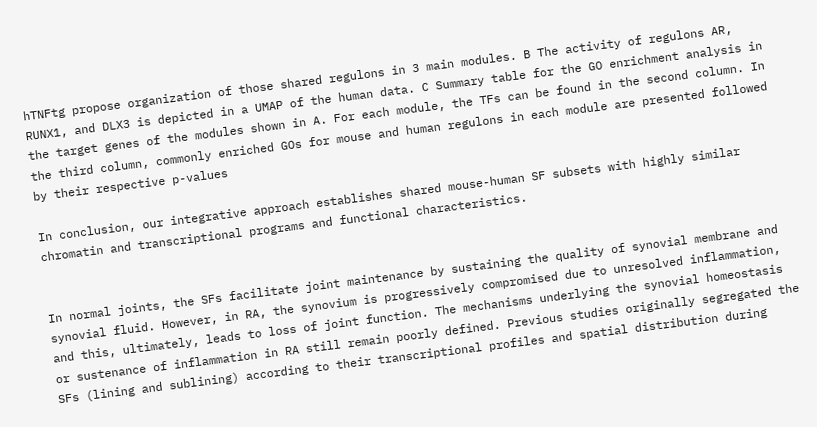hTNFtg propose organization of those shared regulons in 3 main modules. B The activity of regulons AR, RUNX1, and DLX3 is depicted in a UMAP of the human data. C Summary table for the GO enrichment analysis in the target genes of the modules shown in A. For each module, the TFs can be found in the second column. In the third column, commonly enriched GOs for mouse and human regulons in each module are presented followed by their respective p-values

In conclusion, our integrative approach establishes shared mouse-human SF subsets with highly similar chromatin and transcriptional programs and functional characteristics.


In normal joints, the SFs facilitate joint maintenance by sustaining the quality of synovial membrane and synovial fluid. However, in RA, the synovium is progressively compromised due to unresolved inflammation, and this, ultimately, leads to loss of joint function. The mechanisms underlying the synovial homeostasis or sustenance of inflammation in RA still remain poorly defined. Previous studies originally segregated the SFs (lining and sublining) according to their transcriptional profiles and spatial distribution during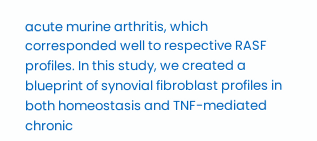acute murine arthritis, which corresponded well to respective RASF profiles. In this study, we created a blueprint of synovial fibroblast profiles in both homeostasis and TNF-mediated chronic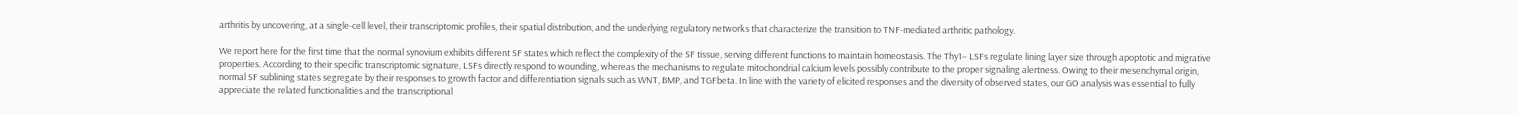arthritis by uncovering, at a single-cell level, their transcriptomic profiles, their spatial distribution, and the underlying regulatory networks that characterize the transition to TNF-mediated arthritic pathology.

We report here for the first time that the normal synovium exhibits different SF states which reflect the complexity of the SF tissue, serving different functions to maintain homeostasis. The Thy1− LSFs regulate lining layer size through apoptotic and migrative properties. According to their specific transcriptomic signature, LSFs directly respond to wounding, whereas the mechanisms to regulate mitochondrial calcium levels possibly contribute to the proper signaling alertness. Owing to their mesenchymal origin, normal SF sublining states segregate by their responses to growth factor and differentiation signals such as WNT, BMP, and TGFbeta. In line with the variety of elicited responses and the diversity of observed states, our GO analysis was essential to fully appreciate the related functionalities and the transcriptional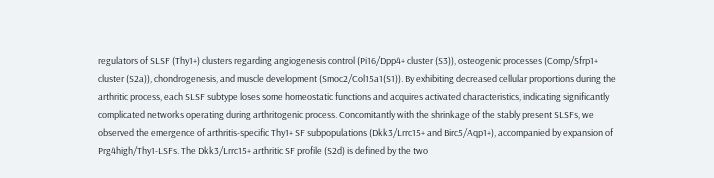regulators of SLSF (Thy1+) clusters regarding angiogenesis control (Pi16/Dpp4+ cluster (S3)), osteogenic processes (Comp/Sfrp1+ cluster (S2a)), chondrogenesis, and muscle development (Smoc2/Col15a1(S1)). By exhibiting decreased cellular proportions during the arthritic process, each SLSF subtype loses some homeostatic functions and acquires activated characteristics, indicating significantly complicated networks operating during arthritogenic process. Concomitantly with the shrinkage of the stably present SLSFs, we observed the emergence of arthritis-specific Thy1+ SF subpopulations (Dkk3/Lrrc15+ and Birc5/Aqp1+), accompanied by expansion of Prg4high/Thy1-LSFs. The Dkk3/Lrrc15+ arthritic SF profile (S2d) is defined by the two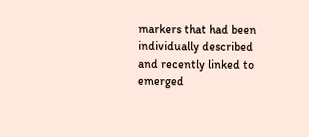markers that had been individually described and recently linked to emerged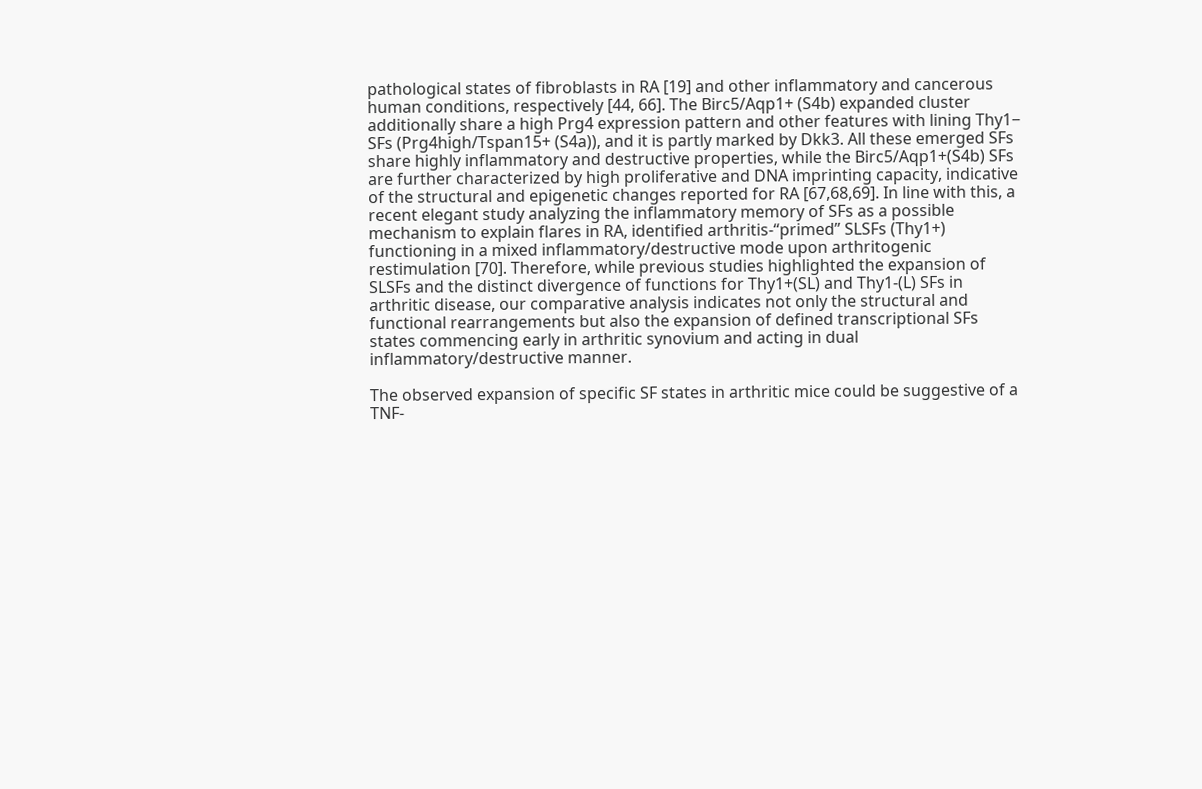pathological states of fibroblasts in RA [19] and other inflammatory and cancerous human conditions, respectively [44, 66]. The Birc5/Aqp1+ (S4b) expanded cluster additionally share a high Prg4 expression pattern and other features with lining Thy1− SFs (Prg4high/Tspan15+ (S4a)), and it is partly marked by Dkk3. All these emerged SFs share highly inflammatory and destructive properties, while the Birc5/Aqp1+(S4b) SFs are further characterized by high proliferative and DNA imprinting capacity, indicative of the structural and epigenetic changes reported for RA [67,68,69]. In line with this, a recent elegant study analyzing the inflammatory memory of SFs as a possible mechanism to explain flares in RA, identified arthritis-“primed” SLSFs (Thy1+) functioning in a mixed inflammatory/destructive mode upon arthritogenic restimulation [70]. Therefore, while previous studies highlighted the expansion of SLSFs and the distinct divergence of functions for Thy1+(SL) and Thy1-(L) SFs in arthritic disease, our comparative analysis indicates not only the structural and functional rearrangements but also the expansion of defined transcriptional SFs states commencing early in arthritic synovium and acting in dual inflammatory/destructive manner.

The observed expansion of specific SF states in arthritic mice could be suggestive of a TNF-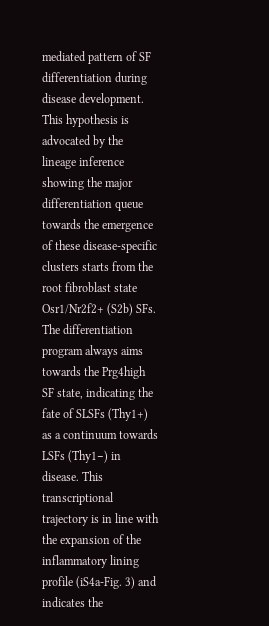mediated pattern of SF differentiation during disease development. This hypothesis is advocated by the lineage inference showing the major differentiation queue towards the emergence of these disease-specific clusters starts from the root fibroblast state Osr1/Nr2f2+ (S2b) SFs. The differentiation program always aims towards the Prg4high SF state, indicating the fate of SLSFs (Thy1+) as a continuum towards LSFs (Thy1−) in disease. This transcriptional trajectory is in line with the expansion of the inflammatory lining profile (iS4a-Fig. 3) and indicates the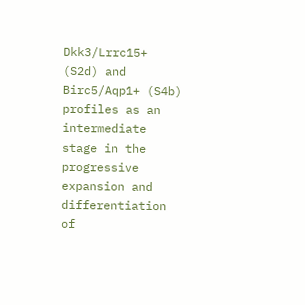Dkk3/Lrrc15+ (S2d) and Birc5/Aqp1+ (S4b) profiles as an intermediate stage in the progressive expansion and differentiation of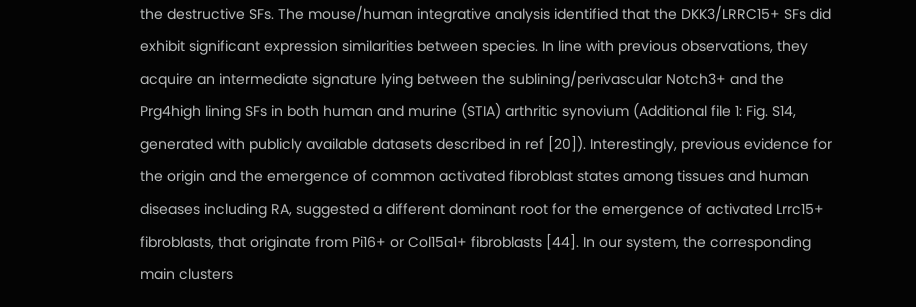the destructive SFs. The mouse/human integrative analysis identified that the DKK3/LRRC15+ SFs did exhibit significant expression similarities between species. In line with previous observations, they acquire an intermediate signature lying between the sublining/perivascular Notch3+ and the Prg4high lining SFs in both human and murine (STIA) arthritic synovium (Additional file 1: Fig. S14, generated with publicly available datasets described in ref [20]). Interestingly, previous evidence for the origin and the emergence of common activated fibroblast states among tissues and human diseases including RA, suggested a different dominant root for the emergence of activated Lrrc15+ fibroblasts, that originate from Pi16+ or Col15a1+ fibroblasts [44]. In our system, the corresponding main clusters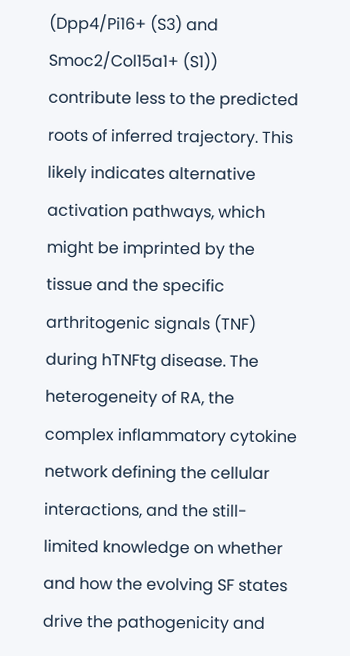(Dpp4/Pi16+ (S3) and Smoc2/Col15a1+ (S1)) contribute less to the predicted roots of inferred trajectory. This likely indicates alternative activation pathways, which might be imprinted by the tissue and the specific arthritogenic signals (TNF) during hTNFtg disease. The heterogeneity of RA, the complex inflammatory cytokine network defining the cellular interactions, and the still-limited knowledge on whether and how the evolving SF states drive the pathogenicity and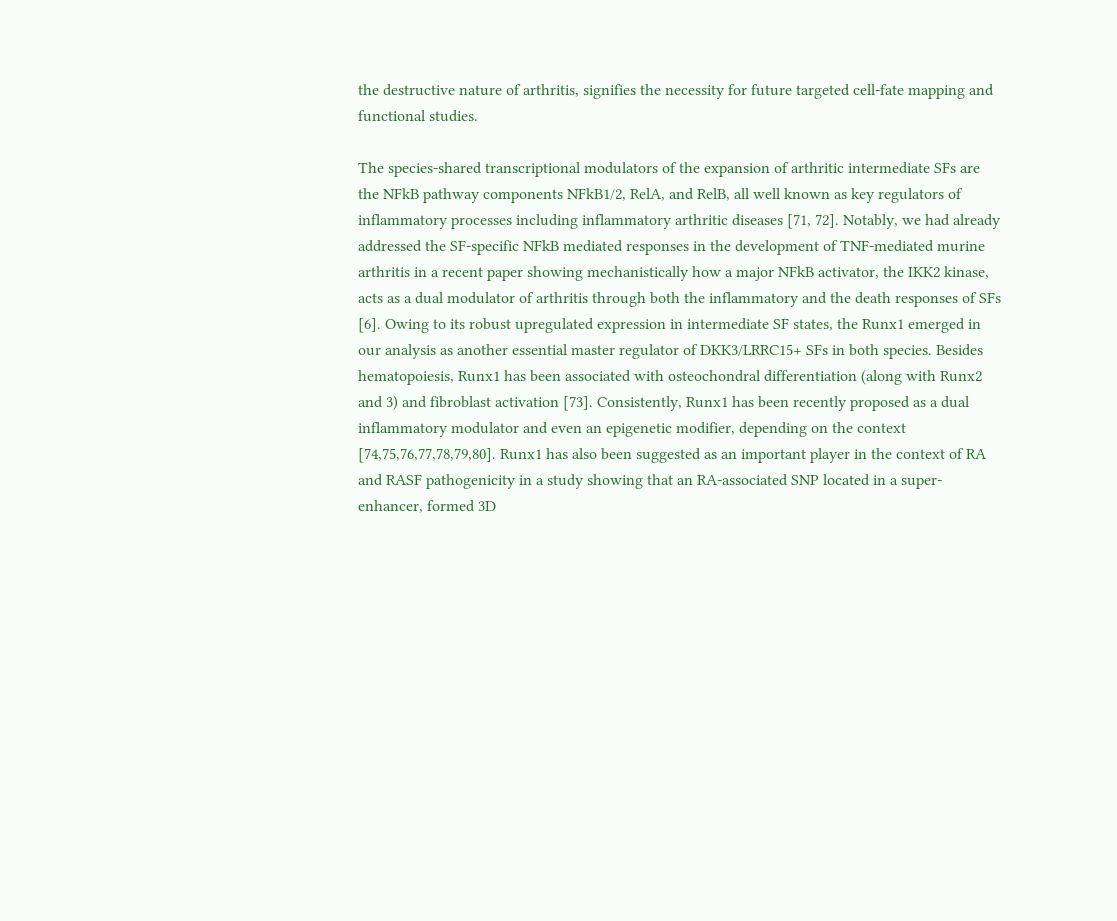the destructive nature of arthritis, signifies the necessity for future targeted cell-fate mapping and functional studies.

The species-shared transcriptional modulators of the expansion of arthritic intermediate SFs are the NFkB pathway components NFkB1/2, RelA, and RelB, all well known as key regulators of inflammatory processes including inflammatory arthritic diseases [71, 72]. Notably, we had already addressed the SF-specific NFkB mediated responses in the development of TNF-mediated murine arthritis in a recent paper showing mechanistically how a major NFkB activator, the IKK2 kinase, acts as a dual modulator of arthritis through both the inflammatory and the death responses of SFs [6]. Owing to its robust upregulated expression in intermediate SF states, the Runx1 emerged in our analysis as another essential master regulator of DKK3/LRRC15+ SFs in both species. Besides hematopoiesis, Runx1 has been associated with osteochondral differentiation (along with Runx2 and 3) and fibroblast activation [73]. Consistently, Runx1 has been recently proposed as a dual inflammatory modulator and even an epigenetic modifier, depending on the context [74,75,76,77,78,79,80]. Runx1 has also been suggested as an important player in the context of RA and RASF pathogenicity in a study showing that an RA-associated SNP located in a super-enhancer, formed 3D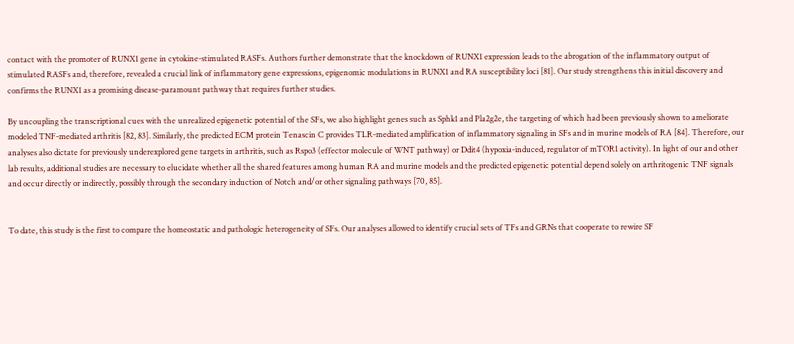contact with the promoter of RUNX1 gene in cytokine-stimulated RASFs. Authors further demonstrate that the knockdown of RUNX1 expression leads to the abrogation of the inflammatory output of stimulated RASFs and, therefore, revealed a crucial link of inflammatory gene expressions, epigenomic modulations in RUNX1 and RA susceptibility loci [81]. Our study strengthens this initial discovery and confirms the RUNX1 as a promising disease-paramount pathway that requires further studies.

By uncoupling the transcriptional cues with the unrealized epigenetic potential of the SFs, we also highlight genes such as Sphk1 and Pla2g2e, the targeting of which had been previously shown to ameliorate modeled TNF-mediated arthritis [82, 83]. Similarly, the predicted ECM protein Tenascin C provides TLR-mediated amplification of inflammatory signaling in SFs and in murine models of RA [84]. Therefore, our analyses also dictate for previously underexplored gene targets in arthritis, such as Rspo3 (effector molecule of WNT pathway) or Ddit4 (hypoxia-induced, regulator of mTOR1 activity). In light of our and other lab results, additional studies are necessary to elucidate whether all the shared features among human RA and murine models and the predicted epigenetic potential depend solely on arthritogenic TNF signals and occur directly or indirectly, possibly through the secondary induction of Notch and/or other signaling pathways [70, 85].


To date, this study is the first to compare the homeostatic and pathologic heterogeneity of SFs. Our analyses allowed to identify crucial sets of TFs and GRNs that cooperate to rewire SF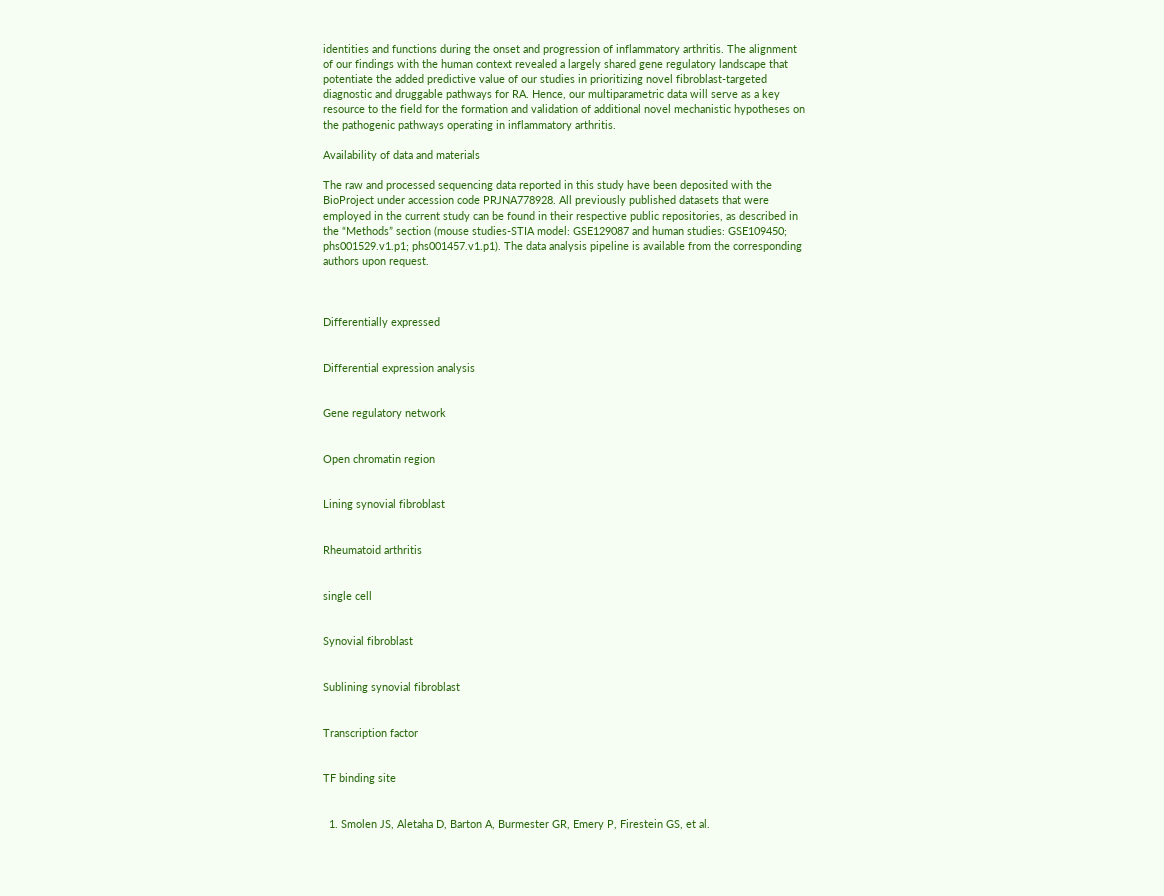identities and functions during the onset and progression of inflammatory arthritis. The alignment of our findings with the human context revealed a largely shared gene regulatory landscape that potentiate the added predictive value of our studies in prioritizing novel fibroblast-targeted diagnostic and druggable pathways for RA. Hence, our multiparametric data will serve as a key resource to the field for the formation and validation of additional novel mechanistic hypotheses on the pathogenic pathways operating in inflammatory arthritis.

Availability of data and materials

The raw and processed sequencing data reported in this study have been deposited with the BioProject under accession code PRJNA778928. All previously published datasets that were employed in the current study can be found in their respective public repositories, as described in the “Methods” section (mouse studies-STIA model: GSE129087 and human studies: GSE109450; phs001529.v1.p1; phs001457.v1.p1). The data analysis pipeline is available from the corresponding authors upon request.



Differentially expressed


Differential expression analysis


Gene regulatory network


Open chromatin region


Lining synovial fibroblast


Rheumatoid arthritis


single cell


Synovial fibroblast


Sublining synovial fibroblast


Transcription factor


TF binding site


  1. Smolen JS, Aletaha D, Barton A, Burmester GR, Emery P, Firestein GS, et al.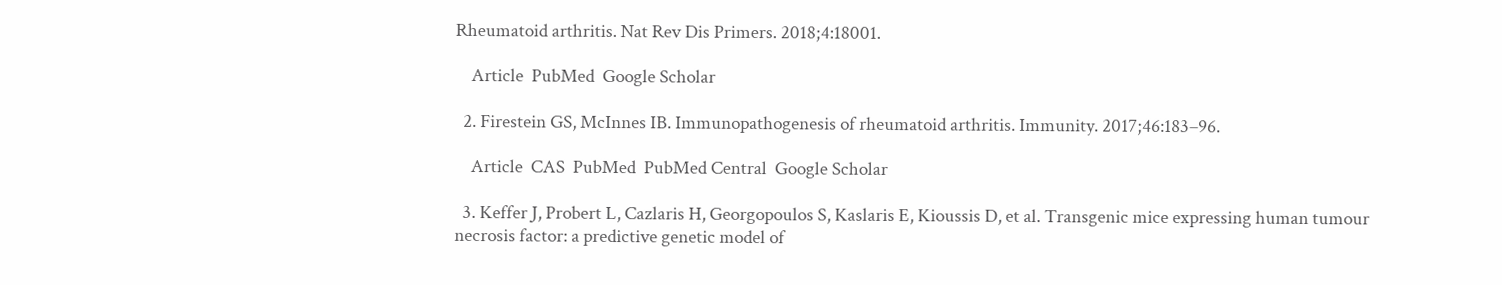Rheumatoid arthritis. Nat Rev Dis Primers. 2018;4:18001.

    Article  PubMed  Google Scholar

  2. Firestein GS, McInnes IB. Immunopathogenesis of rheumatoid arthritis. Immunity. 2017;46:183–96.

    Article  CAS  PubMed  PubMed Central  Google Scholar

  3. Keffer J, Probert L, Cazlaris H, Georgopoulos S, Kaslaris E, Kioussis D, et al. Transgenic mice expressing human tumour necrosis factor: a predictive genetic model of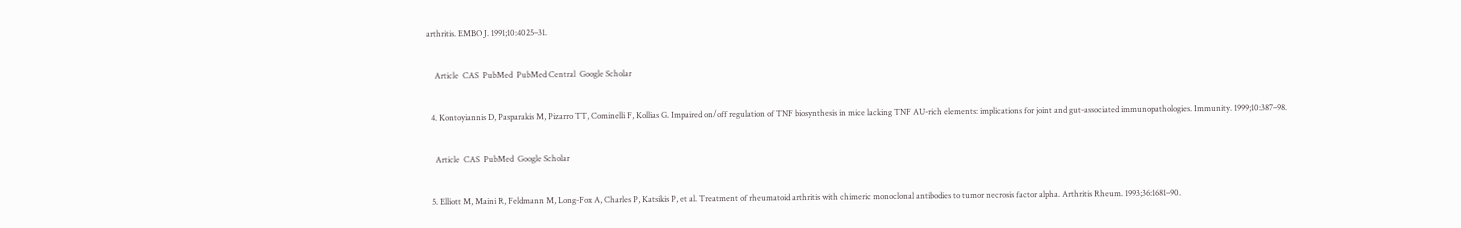arthritis. EMBO J. 1991;10:4025–31.

    Article  CAS  PubMed  PubMed Central  Google Scholar

  4. Kontoyiannis D, Pasparakis M, Pizarro TT, Cominelli F, Kollias G. Impaired on/off regulation of TNF biosynthesis in mice lacking TNF AU-rich elements: implications for joint and gut-associated immunopathologies. Immunity. 1999;10:387–98.

    Article  CAS  PubMed  Google Scholar

  5. Elliott M, Maini R, Feldmann M, Long-Fox A, Charles P, Katsikis P, et al. Treatment of rheumatoid arthritis with chimeric monoclonal antibodies to tumor necrosis factor alpha. Arthritis Rheum. 1993;36:1681–90.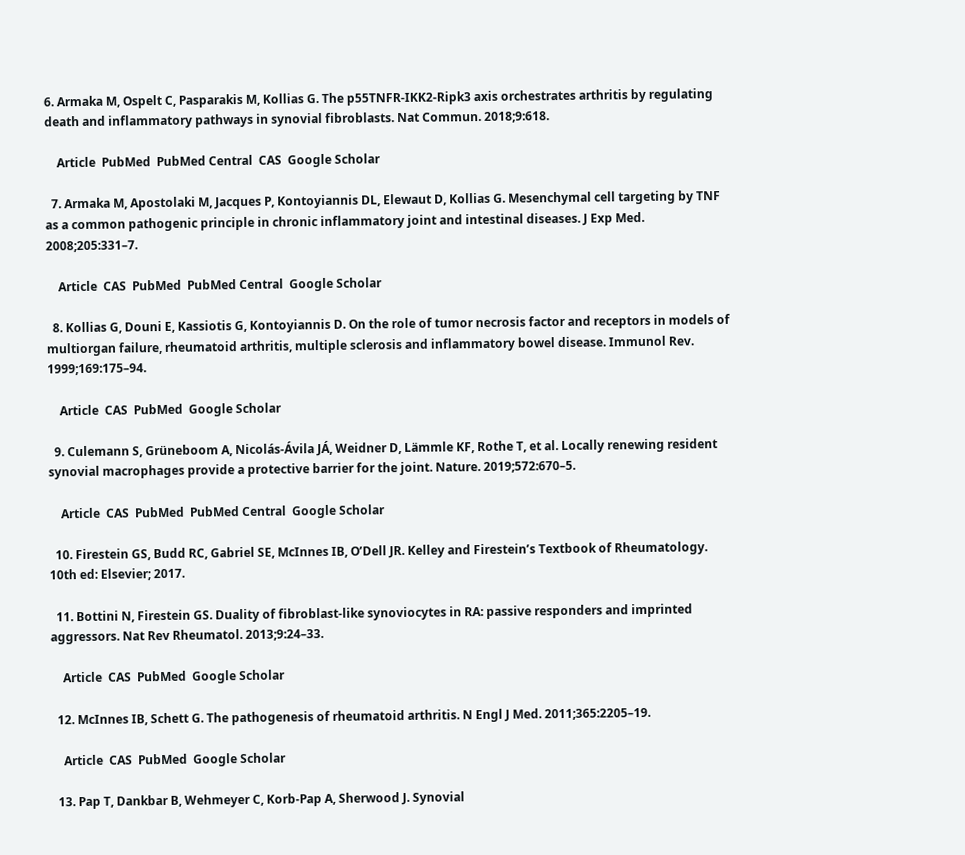6. Armaka M, Ospelt C, Pasparakis M, Kollias G. The p55TNFR-IKK2-Ripk3 axis orchestrates arthritis by regulating death and inflammatory pathways in synovial fibroblasts. Nat Commun. 2018;9:618.

    Article  PubMed  PubMed Central  CAS  Google Scholar

  7. Armaka M, Apostolaki M, Jacques P, Kontoyiannis DL, Elewaut D, Kollias G. Mesenchymal cell targeting by TNF as a common pathogenic principle in chronic inflammatory joint and intestinal diseases. J Exp Med. 2008;205:331–7.

    Article  CAS  PubMed  PubMed Central  Google Scholar

  8. Kollias G, Douni E, Kassiotis G, Kontoyiannis D. On the role of tumor necrosis factor and receptors in models of multiorgan failure, rheumatoid arthritis, multiple sclerosis and inflammatory bowel disease. Immunol Rev. 1999;169:175–94.

    Article  CAS  PubMed  Google Scholar

  9. Culemann S, Grüneboom A, Nicolás-Ávila JÁ, Weidner D, Lämmle KF, Rothe T, et al. Locally renewing resident synovial macrophages provide a protective barrier for the joint. Nature. 2019;572:670–5.

    Article  CAS  PubMed  PubMed Central  Google Scholar

  10. Firestein GS, Budd RC, Gabriel SE, McInnes IB, O’Dell JR. Kelley and Firestein’s Textbook of Rheumatology. 10th ed: Elsevier; 2017.

  11. Bottini N, Firestein GS. Duality of fibroblast-like synoviocytes in RA: passive responders and imprinted aggressors. Nat Rev Rheumatol. 2013;9:24–33.

    Article  CAS  PubMed  Google Scholar

  12. McInnes IB, Schett G. The pathogenesis of rheumatoid arthritis. N Engl J Med. 2011;365:2205–19.

    Article  CAS  PubMed  Google Scholar

  13. Pap T, Dankbar B, Wehmeyer C, Korb-Pap A, Sherwood J. Synovial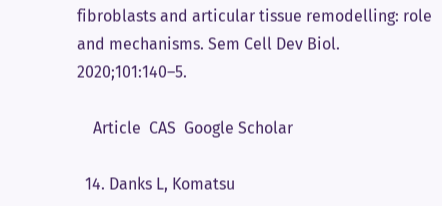fibroblasts and articular tissue remodelling: role and mechanisms. Sem Cell Dev Biol. 2020;101:140–5.

    Article  CAS  Google Scholar

  14. Danks L, Komatsu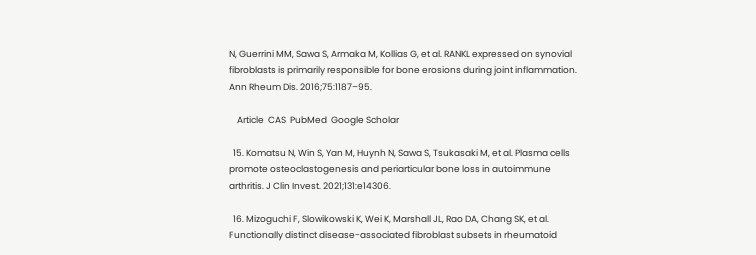N, Guerrini MM, Sawa S, Armaka M, Kollias G, et al. RANKL expressed on synovial fibroblasts is primarily responsible for bone erosions during joint inflammation. Ann Rheum Dis. 2016;75:1187–95.

    Article  CAS  PubMed  Google Scholar

  15. Komatsu N, Win S, Yan M, Huynh N, Sawa S, Tsukasaki M, et al. Plasma cells promote osteoclastogenesis and periarticular bone loss in autoimmune arthritis. J Clin Invest. 2021;131:e14306.

  16. Mizoguchi F, Slowikowski K, Wei K, Marshall JL, Rao DA, Chang SK, et al. Functionally distinct disease-associated fibroblast subsets in rheumatoid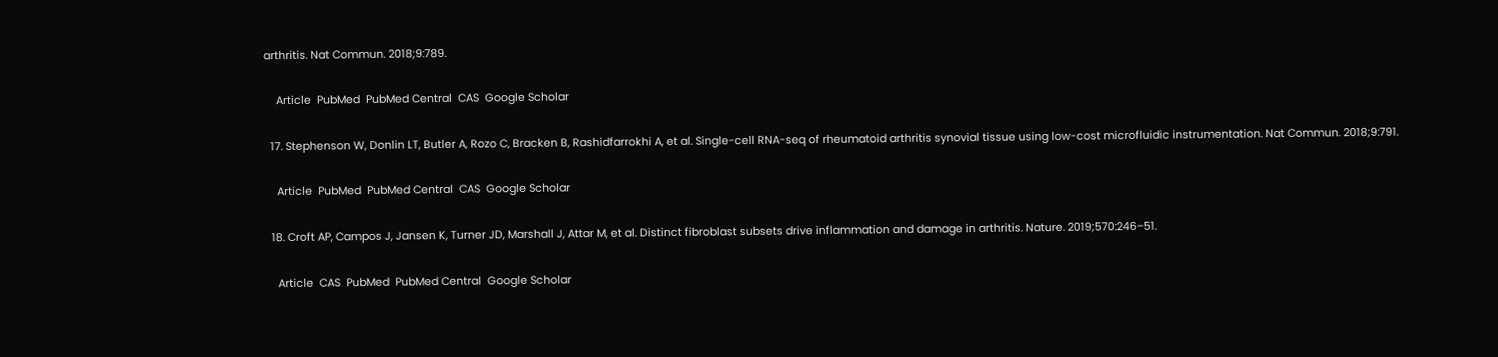arthritis. Nat Commun. 2018;9:789.

    Article  PubMed  PubMed Central  CAS  Google Scholar

  17. Stephenson W, Donlin LT, Butler A, Rozo C, Bracken B, Rashidfarrokhi A, et al. Single-cell RNA-seq of rheumatoid arthritis synovial tissue using low-cost microfluidic instrumentation. Nat Commun. 2018;9:791.

    Article  PubMed  PubMed Central  CAS  Google Scholar

  18. Croft AP, Campos J, Jansen K, Turner JD, Marshall J, Attar M, et al. Distinct fibroblast subsets drive inflammation and damage in arthritis. Nature. 2019;570:246–51.

    Article  CAS  PubMed  PubMed Central  Google Scholar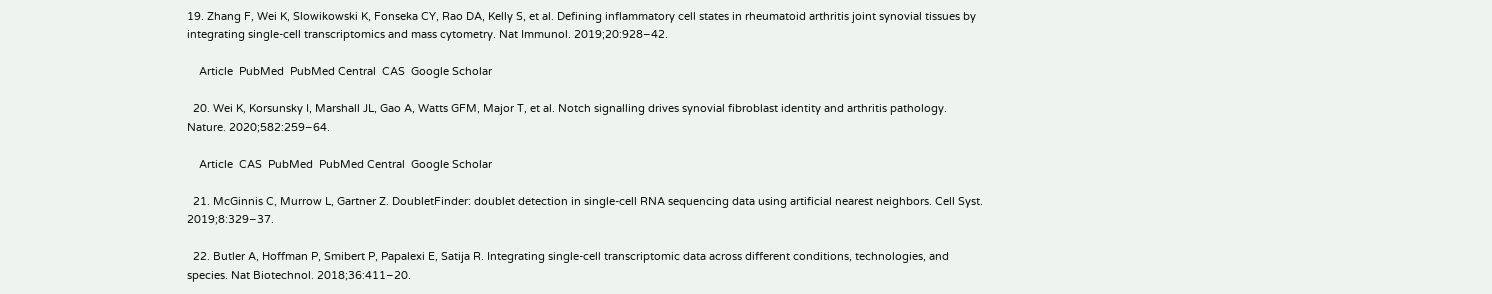19. Zhang F, Wei K, Slowikowski K, Fonseka CY, Rao DA, Kelly S, et al. Defining inflammatory cell states in rheumatoid arthritis joint synovial tissues by integrating single-cell transcriptomics and mass cytometry. Nat Immunol. 2019;20:928–42.

    Article  PubMed  PubMed Central  CAS  Google Scholar

  20. Wei K, Korsunsky I, Marshall JL, Gao A, Watts GFM, Major T, et al. Notch signalling drives synovial fibroblast identity and arthritis pathology. Nature. 2020;582:259–64.

    Article  CAS  PubMed  PubMed Central  Google Scholar

  21. McGinnis C, Murrow L, Gartner Z. DoubletFinder: doublet detection in single-cell RNA sequencing data using artificial nearest neighbors. Cell Syst. 2019;8:329–37.

  22. Butler A, Hoffman P, Smibert P, Papalexi E, Satija R. Integrating single-cell transcriptomic data across different conditions, technologies, and species. Nat Biotechnol. 2018;36:411–20.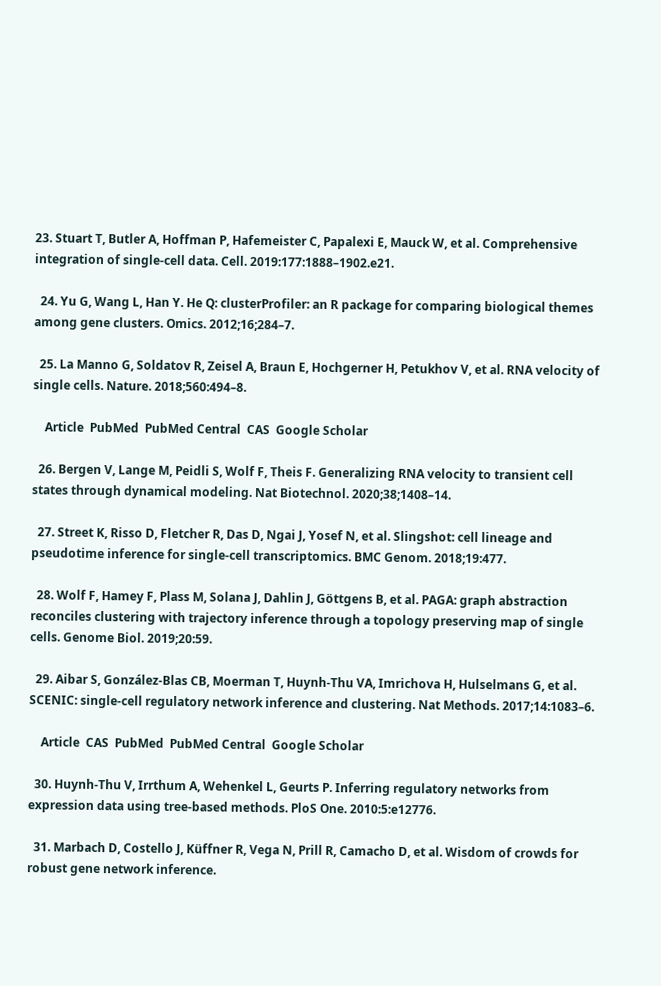23. Stuart T, Butler A, Hoffman P, Hafemeister C, Papalexi E, Mauck W, et al. Comprehensive integration of single-cell data. Cell. 2019:177:1888–1902.e21.

  24. Yu G, Wang L, Han Y. He Q: clusterProfiler: an R package for comparing biological themes among gene clusters. Omics. 2012;16;284–7.

  25. La Manno G, Soldatov R, Zeisel A, Braun E, Hochgerner H, Petukhov V, et al. RNA velocity of single cells. Nature. 2018;560:494–8.

    Article  PubMed  PubMed Central  CAS  Google Scholar

  26. Bergen V, Lange M, Peidli S, Wolf F, Theis F. Generalizing RNA velocity to transient cell states through dynamical modeling. Nat Biotechnol. 2020;38;1408–14.

  27. Street K, Risso D, Fletcher R, Das D, Ngai J, Yosef N, et al. Slingshot: cell lineage and pseudotime inference for single-cell transcriptomics. BMC Genom. 2018;19:477.

  28. Wolf F, Hamey F, Plass M, Solana J, Dahlin J, Göttgens B, et al. PAGA: graph abstraction reconciles clustering with trajectory inference through a topology preserving map of single cells. Genome Biol. 2019;20:59.

  29. Aibar S, González-Blas CB, Moerman T, Huynh-Thu VA, Imrichova H, Hulselmans G, et al. SCENIC: single-cell regulatory network inference and clustering. Nat Methods. 2017;14:1083–6.

    Article  CAS  PubMed  PubMed Central  Google Scholar

  30. Huynh-Thu V, Irrthum A, Wehenkel L, Geurts P. Inferring regulatory networks from expression data using tree-based methods. PloS One. 2010:5:e12776.

  31. Marbach D, Costello J, Küffner R, Vega N, Prill R, Camacho D, et al. Wisdom of crowds for robust gene network inference.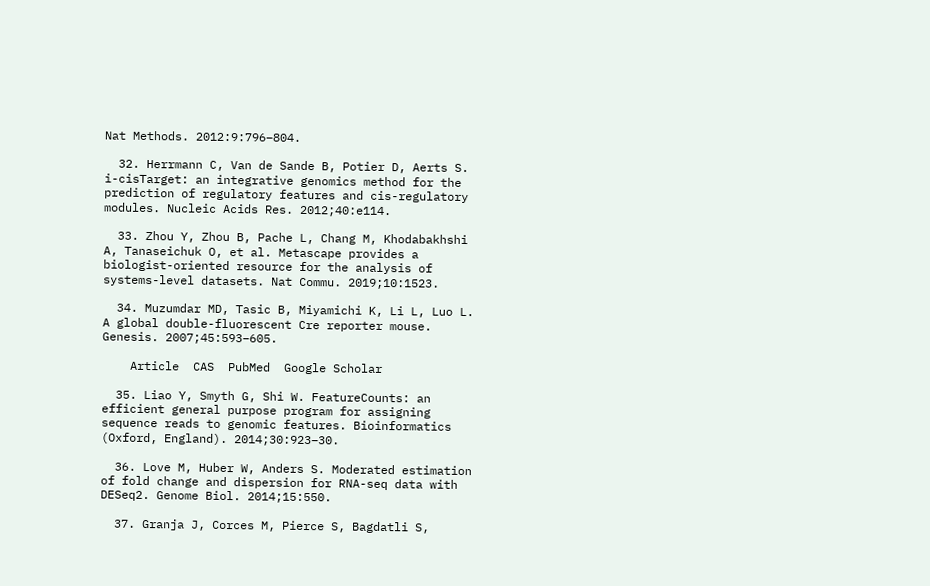Nat Methods. 2012:9:796–804.

  32. Herrmann C, Van de Sande B, Potier D, Aerts S. i-cisTarget: an integrative genomics method for the prediction of regulatory features and cis-regulatory modules. Nucleic Acids Res. 2012;40:e114.

  33. Zhou Y, Zhou B, Pache L, Chang M, Khodabakhshi A, Tanaseichuk O, et al. Metascape provides a biologist-oriented resource for the analysis of systems-level datasets. Nat Commu. 2019;10:1523.

  34. Muzumdar MD, Tasic B, Miyamichi K, Li L, Luo L. A global double-fluorescent Cre reporter mouse. Genesis. 2007;45:593–605.

    Article  CAS  PubMed  Google Scholar

  35. Liao Y, Smyth G, Shi W. FeatureCounts: an efficient general purpose program for assigning sequence reads to genomic features. Bioinformatics (Oxford, England). 2014;30:923–30.

  36. Love M, Huber W, Anders S. Moderated estimation of fold change and dispersion for RNA-seq data with DESeq2. Genome Biol. 2014;15:550.

  37. Granja J, Corces M, Pierce S, Bagdatli S,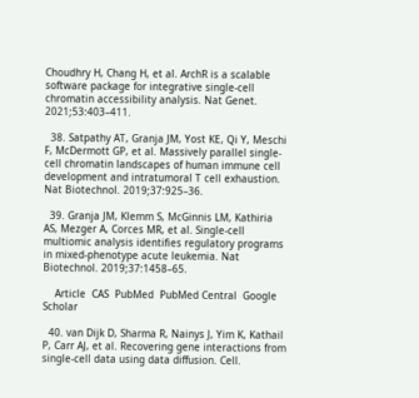Choudhry H, Chang H, et al. ArchR is a scalable software package for integrative single-cell chromatin accessibility analysis. Nat Genet. 2021;53:403–411.

  38. Satpathy AT, Granja JM, Yost KE, Qi Y, Meschi F, McDermott GP, et al. Massively parallel single-cell chromatin landscapes of human immune cell development and intratumoral T cell exhaustion. Nat Biotechnol. 2019;37:925–36.

  39. Granja JM, Klemm S, McGinnis LM, Kathiria AS, Mezger A, Corces MR, et al. Single-cell multiomic analysis identifies regulatory programs in mixed-phenotype acute leukemia. Nat Biotechnol. 2019;37:1458–65.

    Article  CAS  PubMed  PubMed Central  Google Scholar

  40. van Dijk D, Sharma R, Nainys J, Yim K, Kathail P, Carr AJ, et al. Recovering gene interactions from single-cell data using data diffusion. Cell.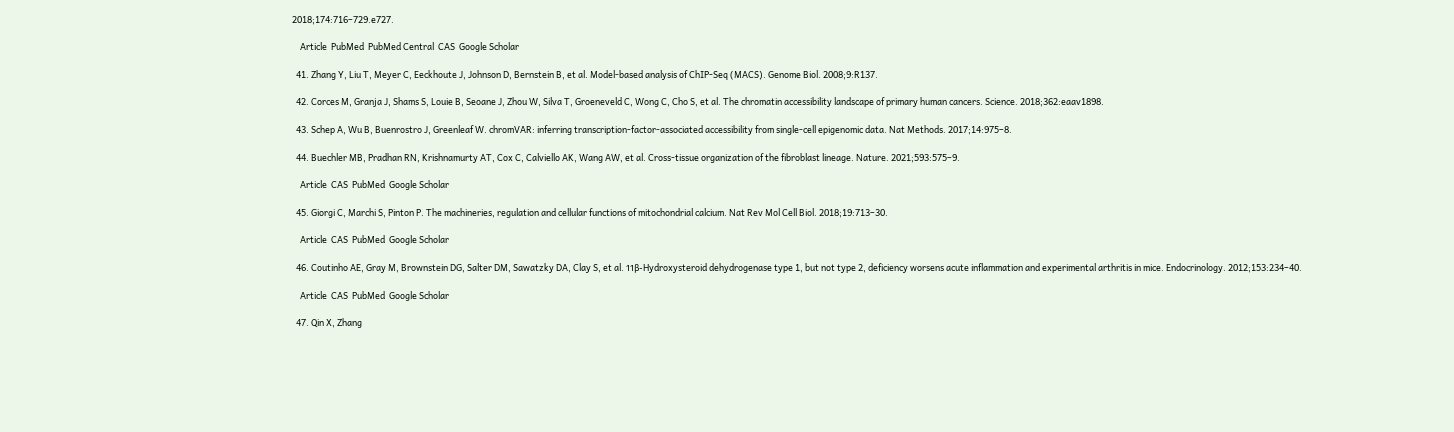2018;174:716–729.e727.

    Article  PubMed  PubMed Central  CAS  Google Scholar

  41. Zhang Y, Liu T, Meyer C, Eeckhoute J, Johnson D, Bernstein B, et al. Model-based analysis of ChIP-Seq (MACS). Genome Biol. 2008;9:R137.

  42. Corces M, Granja J, Shams S, Louie B, Seoane J, Zhou W, Silva T, Groeneveld C, Wong C, Cho S, et al. The chromatin accessibility landscape of primary human cancers. Science. 2018;362:eaav1898.

  43. Schep A, Wu B, Buenrostro J, Greenleaf W. chromVAR: inferring transcription-factor-associated accessibility from single-cell epigenomic data. Nat Methods. 2017;14:975–8.

  44. Buechler MB, Pradhan RN, Krishnamurty AT, Cox C, Calviello AK, Wang AW, et al. Cross-tissue organization of the fibroblast lineage. Nature. 2021;593:575–9.

    Article  CAS  PubMed  Google Scholar

  45. Giorgi C, Marchi S, Pinton P. The machineries, regulation and cellular functions of mitochondrial calcium. Nat Rev Mol Cell Biol. 2018;19:713–30.

    Article  CAS  PubMed  Google Scholar

  46. Coutinho AE, Gray M, Brownstein DG, Salter DM, Sawatzky DA, Clay S, et al. 11β-Hydroxysteroid dehydrogenase type 1, but not type 2, deficiency worsens acute inflammation and experimental arthritis in mice. Endocrinology. 2012;153:234–40.

    Article  CAS  PubMed  Google Scholar

  47. Qin X, Zhang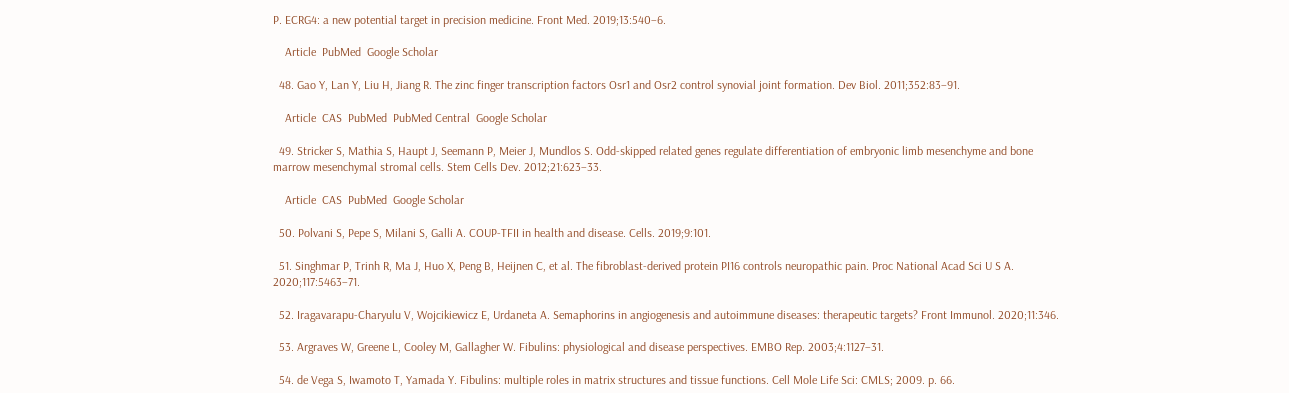P. ECRG4: a new potential target in precision medicine. Front Med. 2019;13:540–6.

    Article  PubMed  Google Scholar

  48. Gao Y, Lan Y, Liu H, Jiang R. The zinc finger transcription factors Osr1 and Osr2 control synovial joint formation. Dev Biol. 2011;352:83–91.

    Article  CAS  PubMed  PubMed Central  Google Scholar

  49. Stricker S, Mathia S, Haupt J, Seemann P, Meier J, Mundlos S. Odd-skipped related genes regulate differentiation of embryonic limb mesenchyme and bone marrow mesenchymal stromal cells. Stem Cells Dev. 2012;21:623–33.

    Article  CAS  PubMed  Google Scholar

  50. Polvani S, Pepe S, Milani S, Galli A. COUP-TFII in health and disease. Cells. 2019;9:101.

  51. Singhmar P, Trinh R, Ma J, Huo X, Peng B, Heijnen C, et al. The fibroblast-derived protein PI16 controls neuropathic pain. Proc National Acad Sci U S A. 2020;117:5463–71.

  52. Iragavarapu-Charyulu V, Wojcikiewicz E, Urdaneta A. Semaphorins in angiogenesis and autoimmune diseases: therapeutic targets? Front Immunol. 2020;11:346.

  53. Argraves W, Greene L, Cooley M, Gallagher W. Fibulins: physiological and disease perspectives. EMBO Rep. 2003;4:1127–31.

  54. de Vega S, Iwamoto T, Yamada Y. Fibulins: multiple roles in matrix structures and tissue functions. Cell Mole Life Sci: CMLS; 2009. p. 66.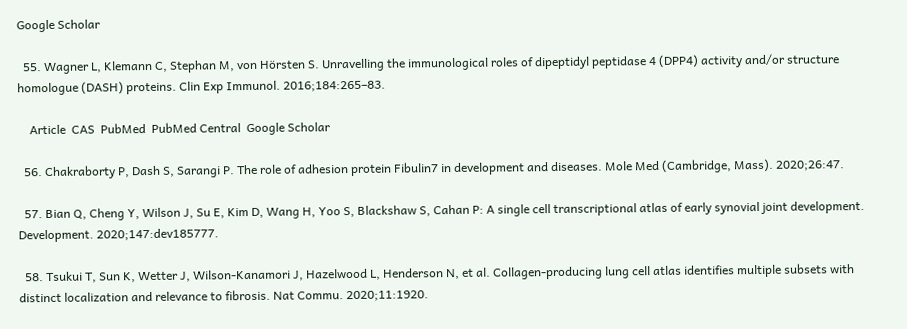Google Scholar

  55. Wagner L, Klemann C, Stephan M, von Hörsten S. Unravelling the immunological roles of dipeptidyl peptidase 4 (DPP4) activity and/or structure homologue (DASH) proteins. Clin Exp Immunol. 2016;184:265–83.

    Article  CAS  PubMed  PubMed Central  Google Scholar

  56. Chakraborty P, Dash S, Sarangi P. The role of adhesion protein Fibulin7 in development and diseases. Mole Med (Cambridge, Mass). 2020;26:47.

  57. Bian Q, Cheng Y, Wilson J, Su E, Kim D, Wang H, Yoo S, Blackshaw S, Cahan P: A single cell transcriptional atlas of early synovial joint development. Development. 2020;147:dev185777.

  58. Tsukui T, Sun K, Wetter J, Wilson-Kanamori J, Hazelwood L, Henderson N, et al. Collagen-producing lung cell atlas identifies multiple subsets with distinct localization and relevance to fibrosis. Nat Commu. 2020;11:1920.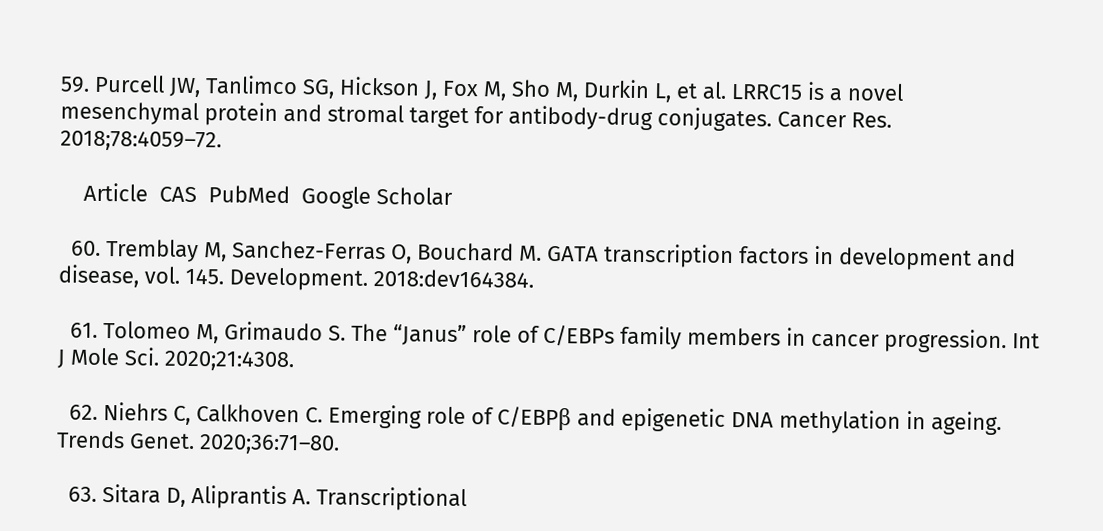59. Purcell JW, Tanlimco SG, Hickson J, Fox M, Sho M, Durkin L, et al. LRRC15 is a novel mesenchymal protein and stromal target for antibody-drug conjugates. Cancer Res. 2018;78:4059–72.

    Article  CAS  PubMed  Google Scholar

  60. Tremblay M, Sanchez-Ferras O, Bouchard M. GATA transcription factors in development and disease, vol. 145. Development. 2018:dev164384.

  61. Tolomeo M, Grimaudo S. The “Janus” role of C/EBPs family members in cancer progression. Int J Mole Sci. 2020;21:4308.

  62. Niehrs C, Calkhoven C. Emerging role of C/EBPβ and epigenetic DNA methylation in ageing. Trends Genet. 2020;36:71–80.

  63. Sitara D, Aliprantis A. Transcriptional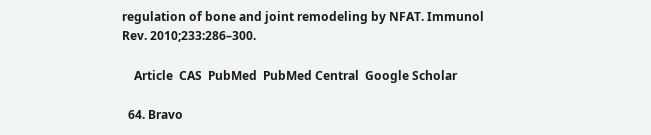regulation of bone and joint remodeling by NFAT. Immunol Rev. 2010;233:286–300.

    Article  CAS  PubMed  PubMed Central  Google Scholar

  64. Bravo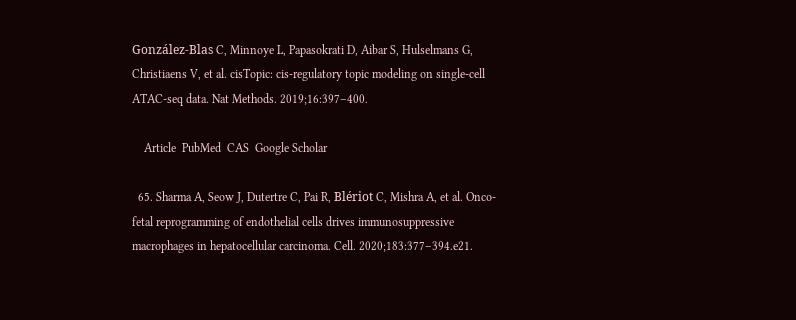González-Blas C, Minnoye L, Papasokrati D, Aibar S, Hulselmans G, Christiaens V, et al. cisTopic: cis-regulatory topic modeling on single-cell ATAC-seq data. Nat Methods. 2019;16:397–400.

    Article  PubMed  CAS  Google Scholar

  65. Sharma A, Seow J, Dutertre C, Pai R, Blériot C, Mishra A, et al. Onco-fetal reprogramming of endothelial cells drives immunosuppressive macrophages in hepatocellular carcinoma. Cell. 2020;183:377–394.e21.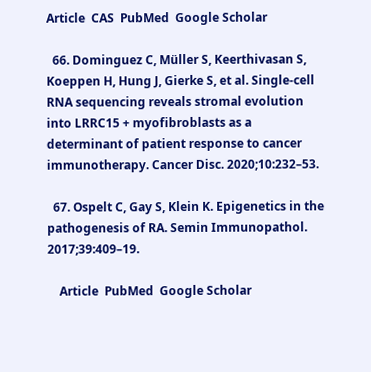Article  CAS  PubMed  Google Scholar

  66. Dominguez C, Müller S, Keerthivasan S, Koeppen H, Hung J, Gierke S, et al. Single-cell RNA sequencing reveals stromal evolution into LRRC15 + myofibroblasts as a determinant of patient response to cancer immunotherapy. Cancer Disc. 2020;10:232–53.

  67. Ospelt C, Gay S, Klein K. Epigenetics in the pathogenesis of RA. Semin Immunopathol. 2017;39:409–19.

    Article  PubMed  Google Scholar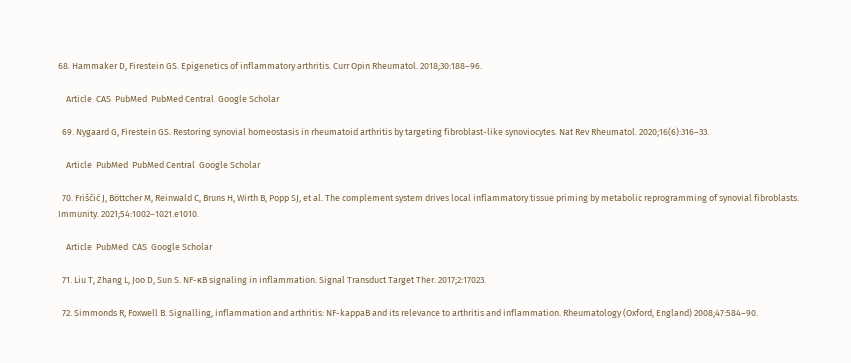68. Hammaker D, Firestein GS. Epigenetics of inflammatory arthritis. Curr Opin Rheumatol. 2018;30:188–96.

    Article  CAS  PubMed  PubMed Central  Google Scholar

  69. Nygaard G, Firestein GS. Restoring synovial homeostasis in rheumatoid arthritis by targeting fibroblast-like synoviocytes. Nat Rev Rheumatol. 2020;16(6):316–33.

    Article  PubMed  PubMed Central  Google Scholar

  70. Friščić J, Böttcher M, Reinwald C, Bruns H, Wirth B, Popp SJ, et al. The complement system drives local inflammatory tissue priming by metabolic reprogramming of synovial fibroblasts. Immunity. 2021;54:1002–1021.e1010.

    Article  PubMed  CAS  Google Scholar

  71. Liu T, Zhang L, Joo D, Sun S. NF-κB signaling in inflammation. Signal Transduct Target Ther. 2017;2:17023.

  72. Simmonds R, Foxwell B. Signalling, inflammation and arthritis: NF-kappaB and its relevance to arthritis and inflammation. Rheumatology (Oxford, England) 2008;47:584–90.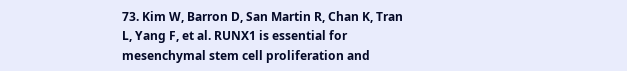73. Kim W, Barron D, San Martin R, Chan K, Tran L, Yang F, et al. RUNX1 is essential for mesenchymal stem cell proliferation and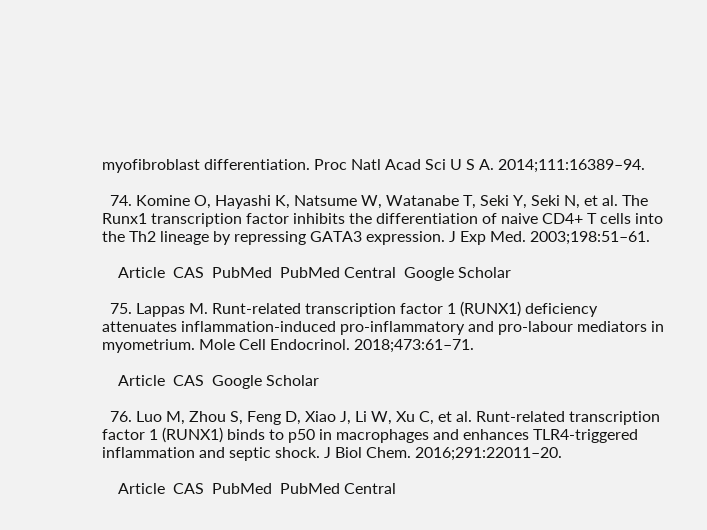myofibroblast differentiation. Proc Natl Acad Sci U S A. 2014;111:16389–94.

  74. Komine O, Hayashi K, Natsume W, Watanabe T, Seki Y, Seki N, et al. The Runx1 transcription factor inhibits the differentiation of naive CD4+ T cells into the Th2 lineage by repressing GATA3 expression. J Exp Med. 2003;198:51–61.

    Article  CAS  PubMed  PubMed Central  Google Scholar

  75. Lappas M. Runt-related transcription factor 1 (RUNX1) deficiency attenuates inflammation-induced pro-inflammatory and pro-labour mediators in myometrium. Mole Cell Endocrinol. 2018;473:61–71.

    Article  CAS  Google Scholar

  76. Luo M, Zhou S, Feng D, Xiao J, Li W, Xu C, et al. Runt-related transcription factor 1 (RUNX1) binds to p50 in macrophages and enhances TLR4-triggered inflammation and septic shock. J Biol Chem. 2016;291:22011–20.

    Article  CAS  PubMed  PubMed Central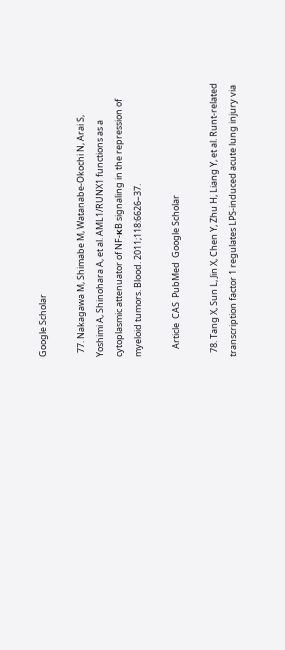Google Scholar

  77. Nakagawa M, Shimabe M, Watanabe-Okochi N, Arai S, Yoshimi A, Shinohara A, et al. AML1/RUNX1 functions as a cytoplasmic attenuator of NF-κB signaling in the repression of myeloid tumors. Blood. 2011;118:6626–37.

    Article  CAS  PubMed  Google Scholar

  78. Tang X, Sun L, Jin X, Chen Y, Zhu H, Liang Y, et al. Runt-related transcription factor 1 regulates LPS-induced acute lung injury via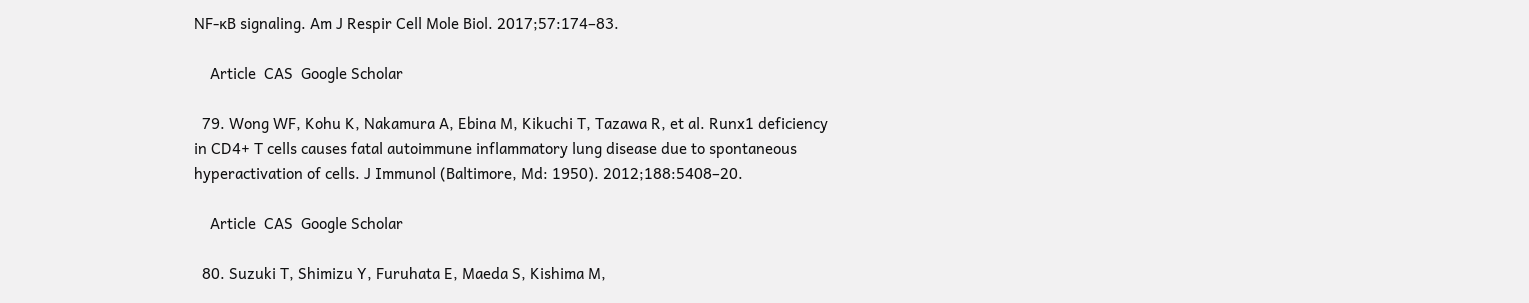NF-κB signaling. Am J Respir Cell Mole Biol. 2017;57:174–83.

    Article  CAS  Google Scholar

  79. Wong WF, Kohu K, Nakamura A, Ebina M, Kikuchi T, Tazawa R, et al. Runx1 deficiency in CD4+ T cells causes fatal autoimmune inflammatory lung disease due to spontaneous hyperactivation of cells. J Immunol (Baltimore, Md: 1950). 2012;188:5408–20.

    Article  CAS  Google Scholar

  80. Suzuki T, Shimizu Y, Furuhata E, Maeda S, Kishima M,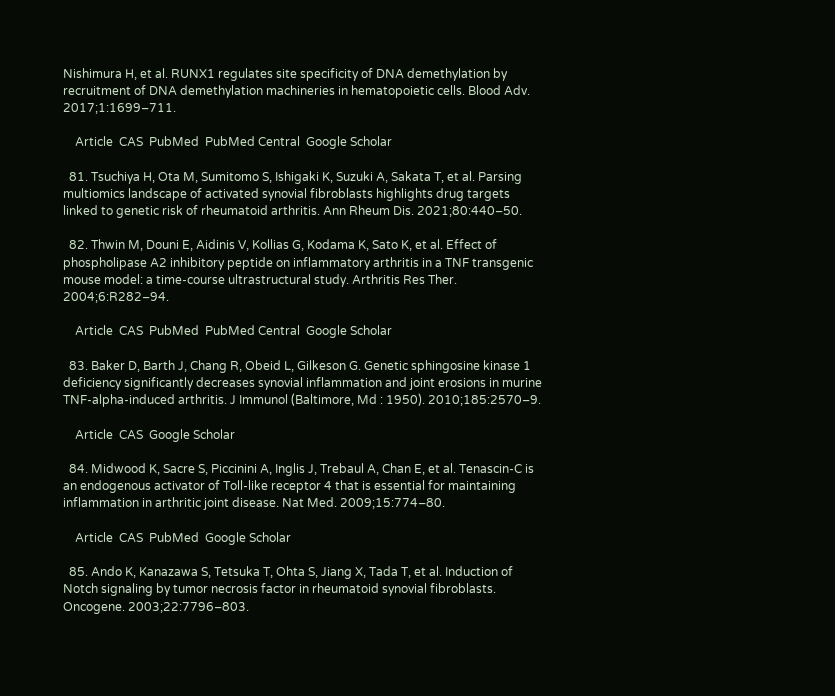Nishimura H, et al. RUNX1 regulates site specificity of DNA demethylation by recruitment of DNA demethylation machineries in hematopoietic cells. Blood Adv. 2017;1:1699–711.

    Article  CAS  PubMed  PubMed Central  Google Scholar

  81. Tsuchiya H, Ota M, Sumitomo S, Ishigaki K, Suzuki A, Sakata T, et al. Parsing multiomics landscape of activated synovial fibroblasts highlights drug targets linked to genetic risk of rheumatoid arthritis. Ann Rheum Dis. 2021;80:440–50.

  82. Thwin M, Douni E, Aidinis V, Kollias G, Kodama K, Sato K, et al. Effect of phospholipase A2 inhibitory peptide on inflammatory arthritis in a TNF transgenic mouse model: a time-course ultrastructural study. Arthritis Res Ther. 2004;6:R282–94.

    Article  CAS  PubMed  PubMed Central  Google Scholar

  83. Baker D, Barth J, Chang R, Obeid L, Gilkeson G. Genetic sphingosine kinase 1 deficiency significantly decreases synovial inflammation and joint erosions in murine TNF-alpha-induced arthritis. J Immunol (Baltimore, Md : 1950). 2010;185:2570–9.

    Article  CAS  Google Scholar

  84. Midwood K, Sacre S, Piccinini A, Inglis J, Trebaul A, Chan E, et al. Tenascin-C is an endogenous activator of Toll-like receptor 4 that is essential for maintaining inflammation in arthritic joint disease. Nat Med. 2009;15:774–80.

    Article  CAS  PubMed  Google Scholar

  85. Ando K, Kanazawa S, Tetsuka T, Ohta S, Jiang X, Tada T, et al. Induction of Notch signaling by tumor necrosis factor in rheumatoid synovial fibroblasts. Oncogene. 2003;22:7796–803.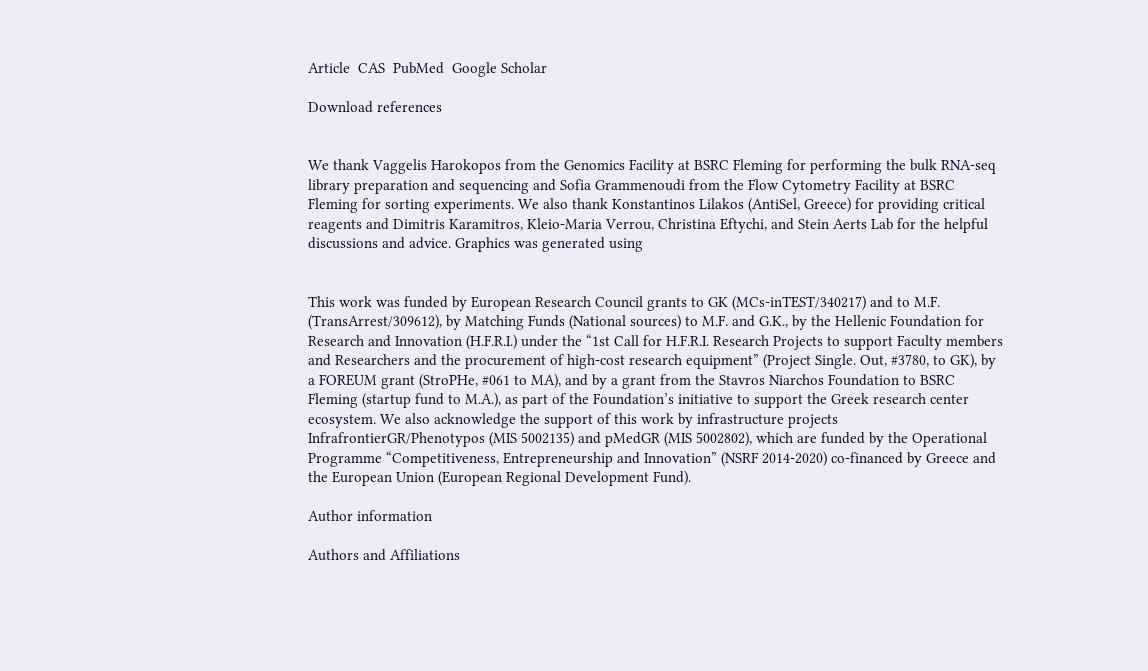Article  CAS  PubMed  Google Scholar

Download references


We thank Vaggelis Harokopos from the Genomics Facility at BSRC Fleming for performing the bulk RNA-seq library preparation and sequencing and Sofia Grammenoudi from the Flow Cytometry Facility at BSRC Fleming for sorting experiments. We also thank Konstantinos Lilakos (AntiSel, Greece) for providing critical reagents and Dimitris Karamitros, Kleio-Maria Verrou, Christina Eftychi, and Stein Aerts Lab for the helpful discussions and advice. Graphics was generated using


This work was funded by European Research Council grants to GK (MCs-inTEST/340217) and to M.F. (TransArrest/309612), by Matching Funds (National sources) to M.F. and G.K., by the Hellenic Foundation for Research and Innovation (H.F.R.I.) under the “1st Call for H.F.R.I. Research Projects to support Faculty members and Researchers and the procurement of high-cost research equipment” (Project Single. Out, #3780, to GK), by a FOREUM grant (StroPHe, #061 to MA), and by a grant from the Stavros Niarchos Foundation to BSRC Fleming (startup fund to M.A.), as part of the Foundation’s initiative to support the Greek research center ecosystem. We also acknowledge the support of this work by infrastructure projects InfrafrontierGR/Phenotypos (MIS 5002135) and pMedGR (MIS 5002802), which are funded by the Operational Programme “Competitiveness, Entrepreneurship and Innovation” (NSRF 2014-2020) co-financed by Greece and the European Union (European Regional Development Fund).

Author information

Authors and Affiliations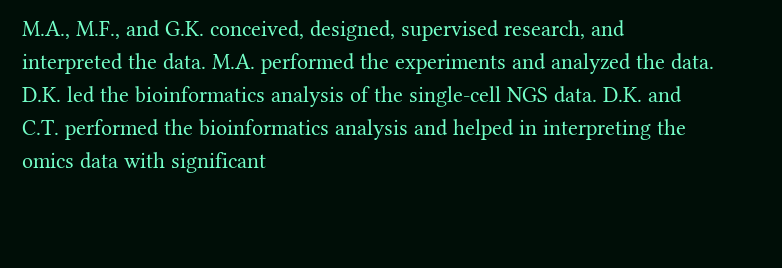M.A., M.F., and G.K. conceived, designed, supervised research, and interpreted the data. M.A. performed the experiments and analyzed the data. D.K. led the bioinformatics analysis of the single-cell NGS data. D.K. and C.T. performed the bioinformatics analysis and helped in interpreting the omics data with significant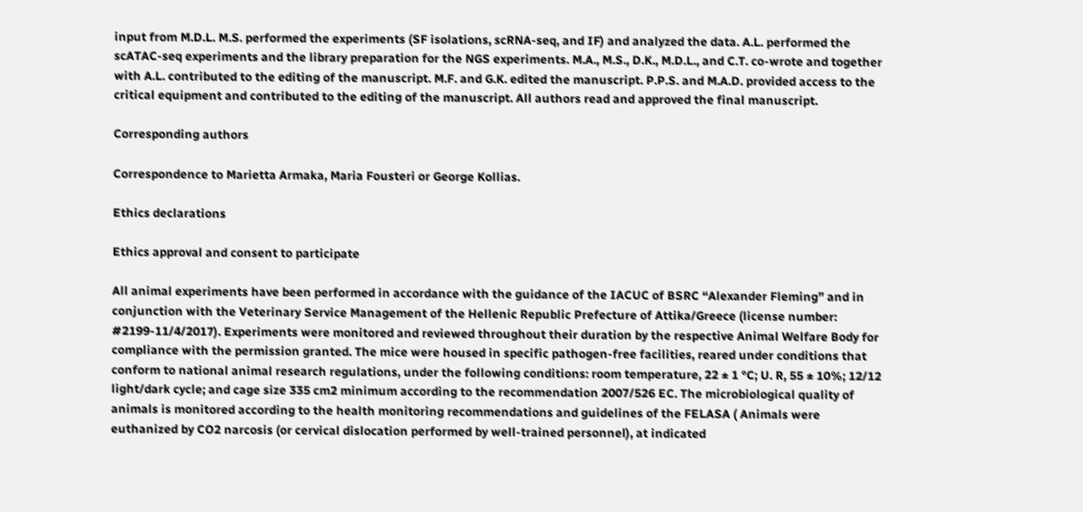input from M.D.L. M.S. performed the experiments (SF isolations, scRNA-seq, and IF) and analyzed the data. A.L. performed the scATAC-seq experiments and the library preparation for the NGS experiments. M.A., M.S., D.K., M.D.L., and C.T. co-wrote and together with A.L. contributed to the editing of the manuscript. M.F. and G.K. edited the manuscript. P.P.S. and M.A.D. provided access to the critical equipment and contributed to the editing of the manuscript. All authors read and approved the final manuscript.

Corresponding authors

Correspondence to Marietta Armaka, Maria Fousteri or George Kollias.

Ethics declarations

Ethics approval and consent to participate

All animal experiments have been performed in accordance with the guidance of the IACUC of BSRC “Alexander Fleming” and in conjunction with the Veterinary Service Management of the Hellenic Republic Prefecture of Attika/Greece (license number: #2199-11/4/2017). Experiments were monitored and reviewed throughout their duration by the respective Animal Welfare Body for compliance with the permission granted. The mice were housed in specific pathogen-free facilities, reared under conditions that conform to national animal research regulations, under the following conditions: room temperature, 22 ± 1 °C; U. R, 55 ± 10%; 12/12 light/dark cycle; and cage size 335 cm2 minimum according to the recommendation 2007/526 EC. The microbiological quality of animals is monitored according to the health monitoring recommendations and guidelines of the FELASA ( Animals were euthanized by CO2 narcosis (or cervical dislocation performed by well-trained personnel), at indicated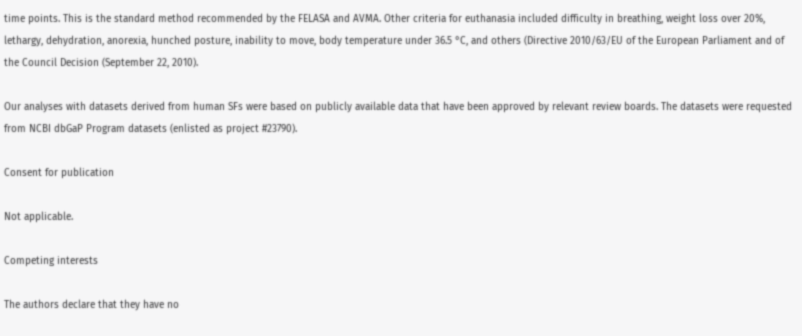time points. This is the standard method recommended by the FELASA and AVMA. Other criteria for euthanasia included difficulty in breathing, weight loss over 20%, lethargy, dehydration, anorexia, hunched posture, inability to move, body temperature under 36.5 °C, and others (Directive 2010/63/EU of the European Parliament and of the Council Decision (September 22, 2010).

Our analyses with datasets derived from human SFs were based on publicly available data that have been approved by relevant review boards. The datasets were requested from NCBI dbGaP Program datasets (enlisted as project #23790).

Consent for publication

Not applicable.

Competing interests

The authors declare that they have no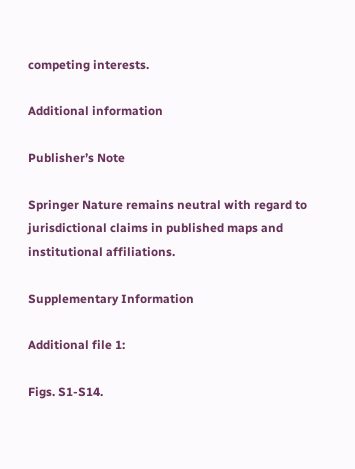competing interests.

Additional information

Publisher’s Note

Springer Nature remains neutral with regard to jurisdictional claims in published maps and institutional affiliations.

Supplementary Information

Additional file 1:

Figs. S1-S14.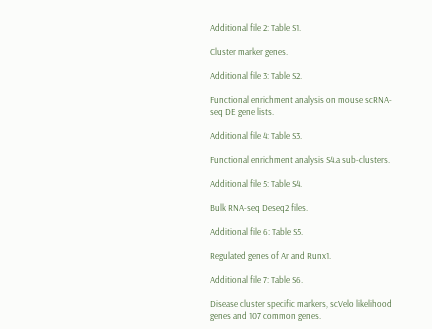Additional file 2: Table S1.

Cluster marker genes.

Additional file 3: Table S2.

Functional enrichment analysis on mouse scRNA-seq DE gene lists.

Additional file 4: Table S3.

Functional enrichment analysis S4.a sub-clusters.

Additional file 5: Table S4.

Bulk RNA-seq Deseq2 files.

Additional file 6: Table S5.

Regulated genes of Ar and Runx1.

Additional file 7: Table S6.

Disease cluster specific markers, scVelo likelihood genes and 107 common genes.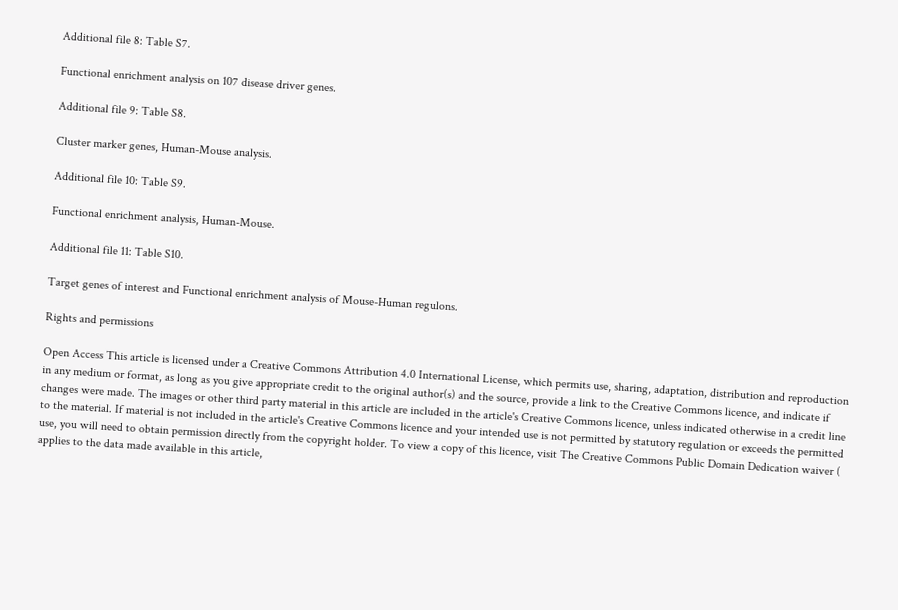Additional file 8: Table S7.

Functional enrichment analysis on 107 disease driver genes.

Additional file 9: Table S8.

Cluster marker genes, Human-Mouse analysis.

Additional file 10: Table S9.

Functional enrichment analysis, Human-Mouse.

Additional file 11: Table S10.

Target genes of interest and Functional enrichment analysis of Mouse-Human regulons.

Rights and permissions

Open Access This article is licensed under a Creative Commons Attribution 4.0 International License, which permits use, sharing, adaptation, distribution and reproduction in any medium or format, as long as you give appropriate credit to the original author(s) and the source, provide a link to the Creative Commons licence, and indicate if changes were made. The images or other third party material in this article are included in the article's Creative Commons licence, unless indicated otherwise in a credit line to the material. If material is not included in the article's Creative Commons licence and your intended use is not permitted by statutory regulation or exceeds the permitted use, you will need to obtain permission directly from the copyright holder. To view a copy of this licence, visit The Creative Commons Public Domain Dedication waiver ( applies to the data made available in this article,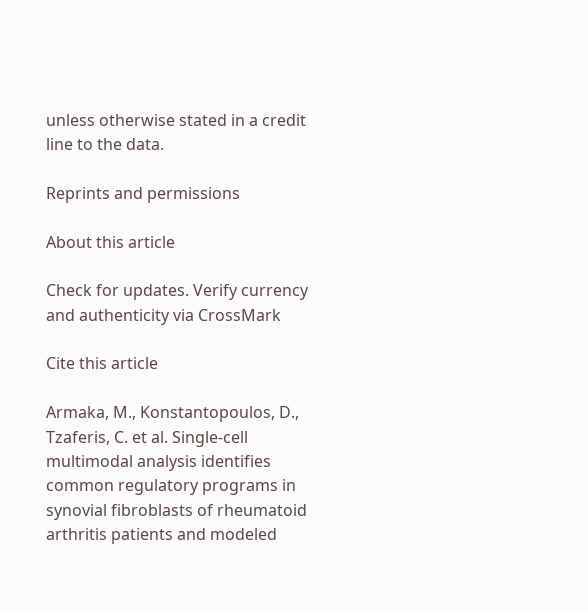unless otherwise stated in a credit line to the data.

Reprints and permissions

About this article

Check for updates. Verify currency and authenticity via CrossMark

Cite this article

Armaka, M., Konstantopoulos, D., Tzaferis, C. et al. Single-cell multimodal analysis identifies common regulatory programs in synovial fibroblasts of rheumatoid arthritis patients and modeled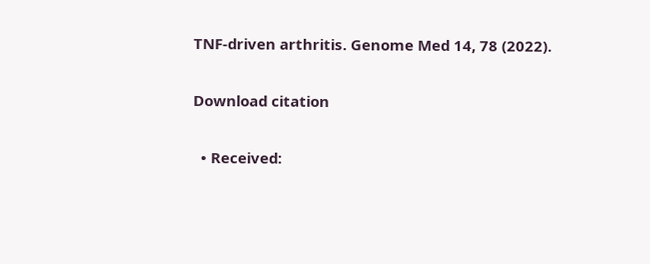TNF-driven arthritis. Genome Med 14, 78 (2022).

Download citation

  • Received: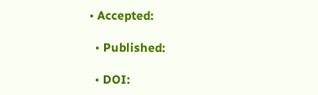• Accepted:

  • Published:

  • DOI: